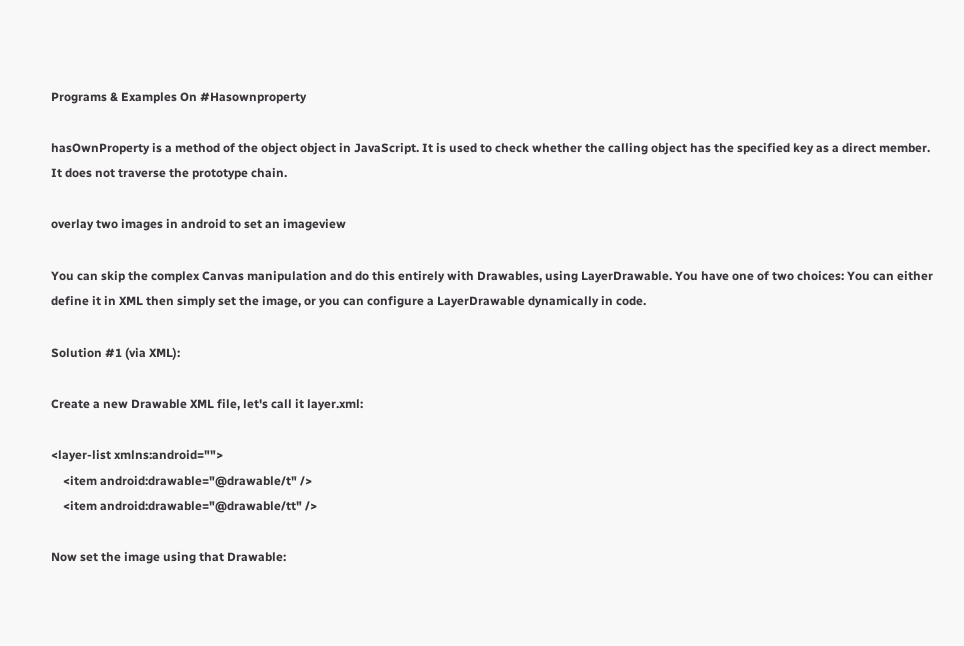Programs & Examples On #Hasownproperty

hasOwnProperty is a method of the object object in JavaScript. It is used to check whether the calling object has the specified key as a direct member. It does not traverse the prototype chain.

overlay two images in android to set an imageview

You can skip the complex Canvas manipulation and do this entirely with Drawables, using LayerDrawable. You have one of two choices: You can either define it in XML then simply set the image, or you can configure a LayerDrawable dynamically in code.

Solution #1 (via XML):

Create a new Drawable XML file, let's call it layer.xml:

<layer-list xmlns:android="">
    <item android:drawable="@drawable/t" />
    <item android:drawable="@drawable/tt" />

Now set the image using that Drawable: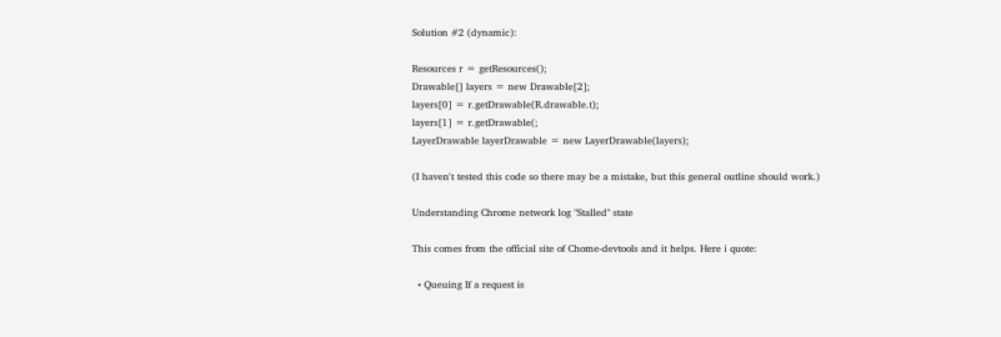Solution #2 (dynamic):

Resources r = getResources();
Drawable[] layers = new Drawable[2];
layers[0] = r.getDrawable(R.drawable.t);
layers[1] = r.getDrawable(;
LayerDrawable layerDrawable = new LayerDrawable(layers);

(I haven't tested this code so there may be a mistake, but this general outline should work.)

Understanding Chrome network log "Stalled" state

This comes from the official site of Chome-devtools and it helps. Here i quote:

  • Queuing If a request is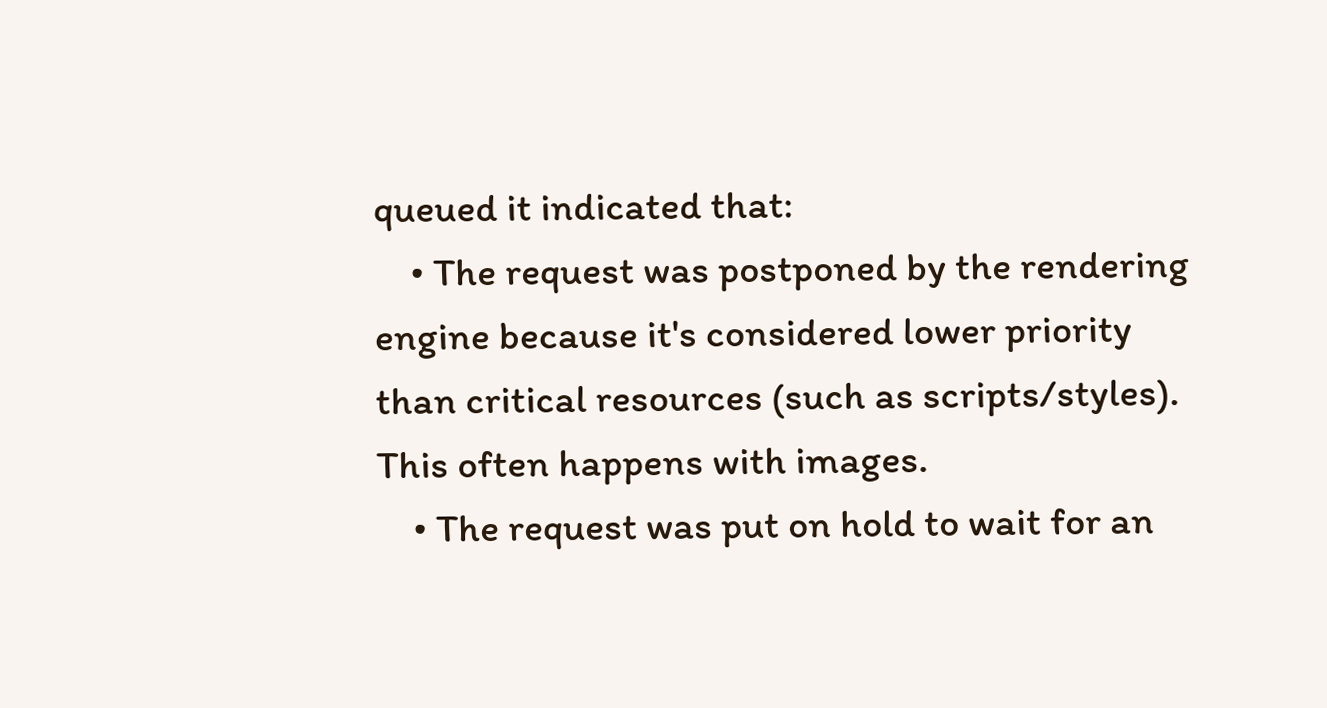queued it indicated that:
    • The request was postponed by the rendering engine because it's considered lower priority than critical resources (such as scripts/styles). This often happens with images.
    • The request was put on hold to wait for an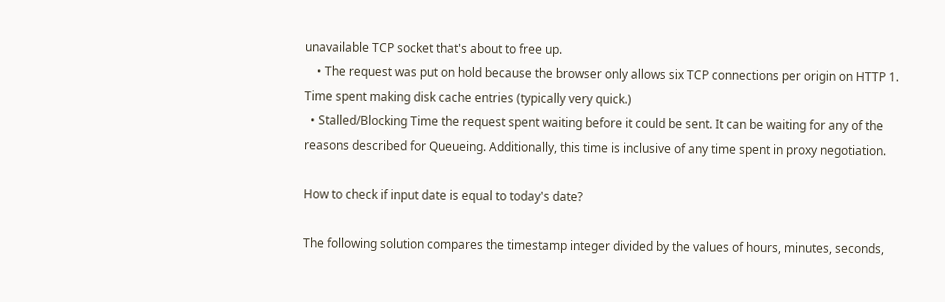unavailable TCP socket that's about to free up.
    • The request was put on hold because the browser only allows six TCP connections per origin on HTTP 1. Time spent making disk cache entries (typically very quick.)
  • Stalled/Blocking Time the request spent waiting before it could be sent. It can be waiting for any of the reasons described for Queueing. Additionally, this time is inclusive of any time spent in proxy negotiation.

How to check if input date is equal to today's date?

The following solution compares the timestamp integer divided by the values of hours, minutes, seconds,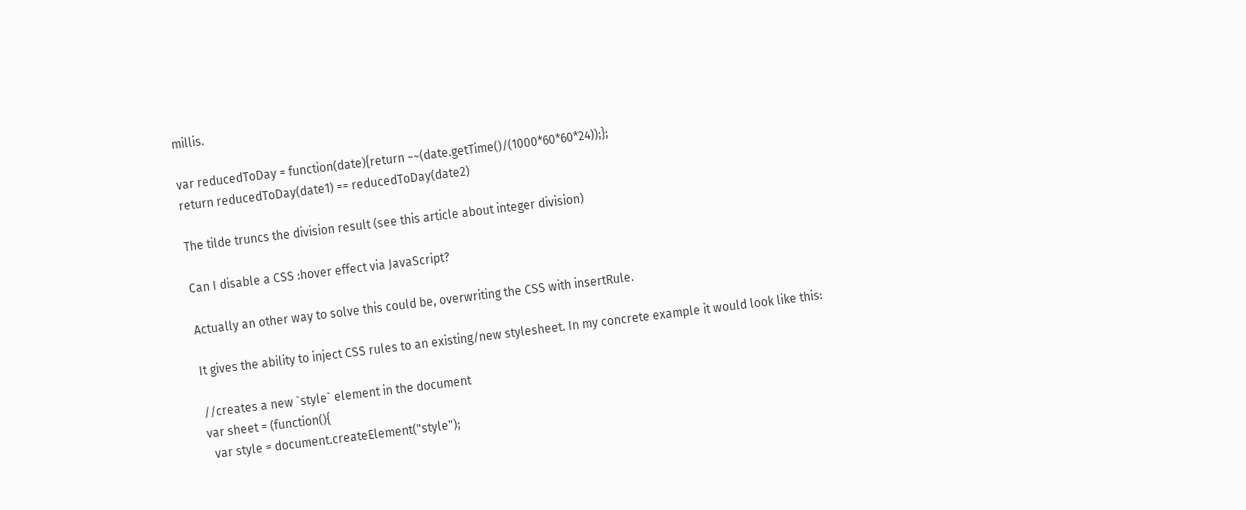millis.

var reducedToDay = function(date){return ~~(date.getTime()/(1000*60*60*24));};
return reducedToDay(date1) == reducedToDay(date2)

The tilde truncs the division result (see this article about integer division)

Can I disable a CSS :hover effect via JavaScript?

Actually an other way to solve this could be, overwriting the CSS with insertRule.

It gives the ability to inject CSS rules to an existing/new stylesheet. In my concrete example it would look like this:

//creates a new `style` element in the document
var sheet = (function(){
  var style = document.createElement("style");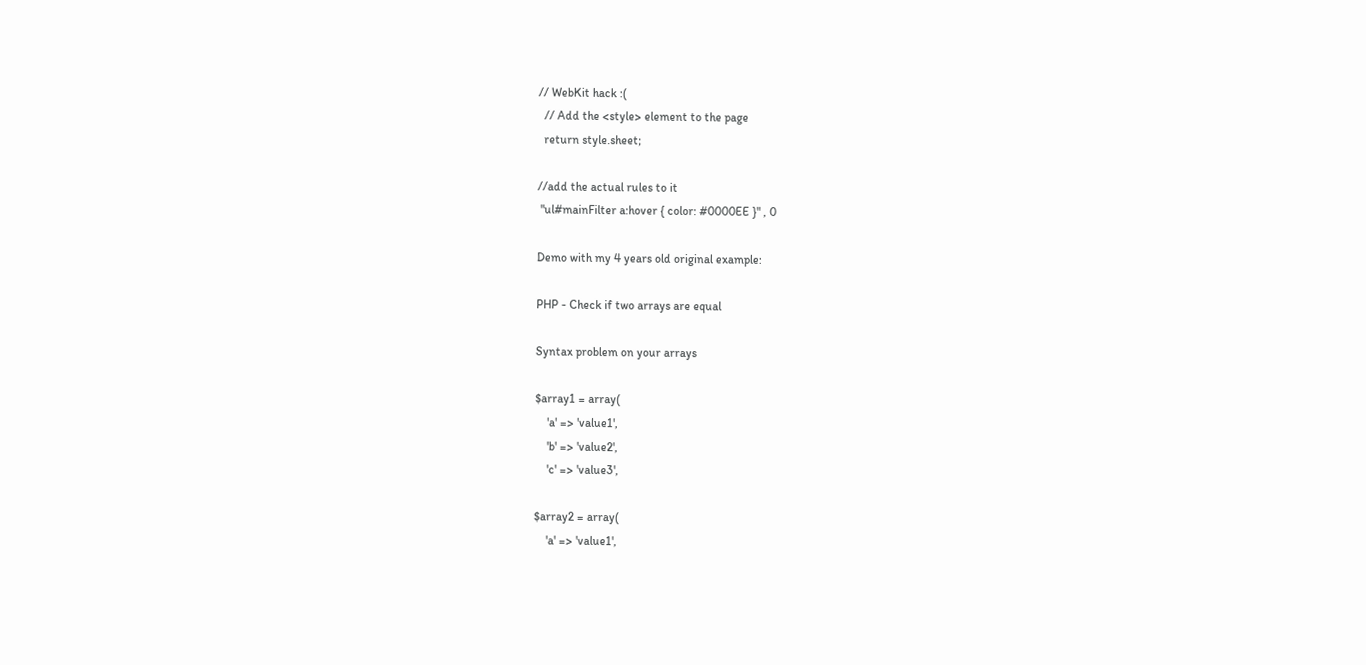// WebKit hack :(
  // Add the <style> element to the page
  return style.sheet;

//add the actual rules to it
 "ul#mainFilter a:hover { color: #0000EE }" , 0

Demo with my 4 years old original example:

PHP - Check if two arrays are equal

Syntax problem on your arrays

$array1 = array(
    'a' => 'value1',
    'b' => 'value2',
    'c' => 'value3',

$array2 = array(
    'a' => 'value1',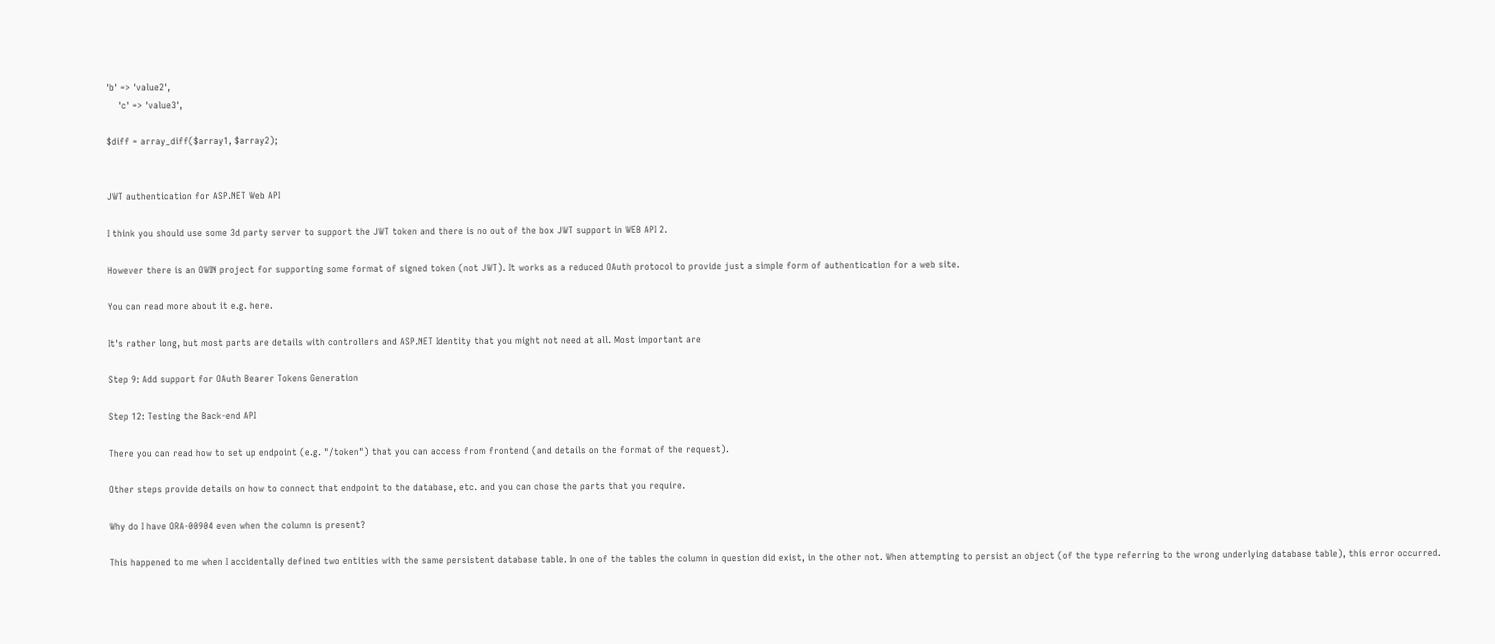'b' => 'value2',
    'c' => 'value3',

$diff = array_diff($array1, $array2);


JWT authentication for ASP.NET Web API

I think you should use some 3d party server to support the JWT token and there is no out of the box JWT support in WEB API 2.

However there is an OWIN project for supporting some format of signed token (not JWT). It works as a reduced OAuth protocol to provide just a simple form of authentication for a web site.

You can read more about it e.g. here.

It's rather long, but most parts are details with controllers and ASP.NET Identity that you might not need at all. Most important are

Step 9: Add support for OAuth Bearer Tokens Generation

Step 12: Testing the Back-end API

There you can read how to set up endpoint (e.g. "/token") that you can access from frontend (and details on the format of the request).

Other steps provide details on how to connect that endpoint to the database, etc. and you can chose the parts that you require.

Why do I have ORA-00904 even when the column is present?

This happened to me when I accidentally defined two entities with the same persistent database table. In one of the tables the column in question did exist, in the other not. When attempting to persist an object (of the type referring to the wrong underlying database table), this error occurred.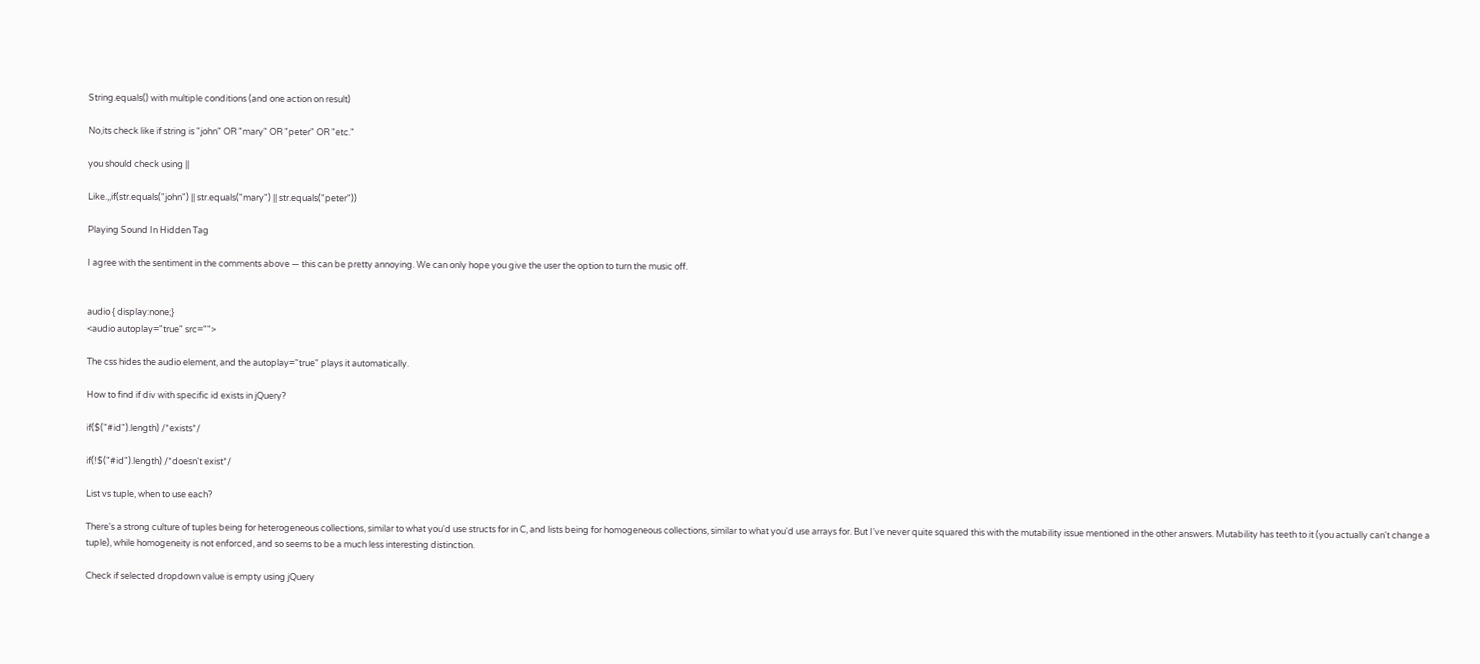String.equals() with multiple conditions (and one action on result)

No,its check like if string is "john" OR "mary" OR "peter" OR "etc."

you should check using ||

Like.,,if(str.equals("john") || str.equals("mary") || str.equals("peter"))

Playing Sound In Hidden Tag

I agree with the sentiment in the comments above — this can be pretty annoying. We can only hope you give the user the option to turn the music off.


audio { display:none;}
<audio autoplay="true" src="">

The css hides the audio element, and the autoplay="true" plays it automatically.

How to find if div with specific id exists in jQuery?

if($("#id").length) /*exists*/

if(!$("#id").length) /*doesn't exist*/

List vs tuple, when to use each?

There's a strong culture of tuples being for heterogeneous collections, similar to what you'd use structs for in C, and lists being for homogeneous collections, similar to what you'd use arrays for. But I've never quite squared this with the mutability issue mentioned in the other answers. Mutability has teeth to it (you actually can't change a tuple), while homogeneity is not enforced, and so seems to be a much less interesting distinction.

Check if selected dropdown value is empty using jQuery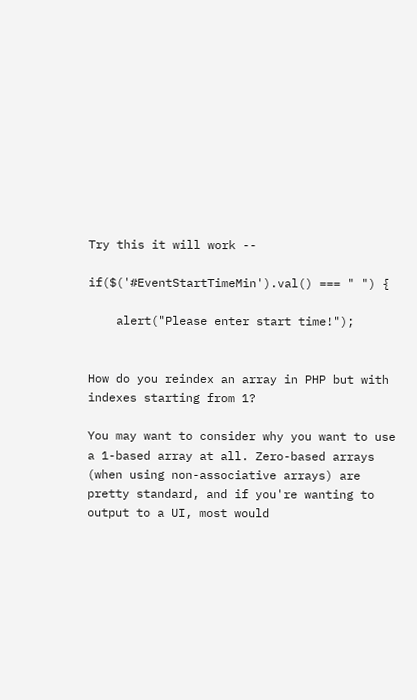Try this it will work --

if($('#EventStartTimeMin').val() === " ") {

    alert("Please enter start time!");


How do you reindex an array in PHP but with indexes starting from 1?

You may want to consider why you want to use a 1-based array at all. Zero-based arrays (when using non-associative arrays) are pretty standard, and if you're wanting to output to a UI, most would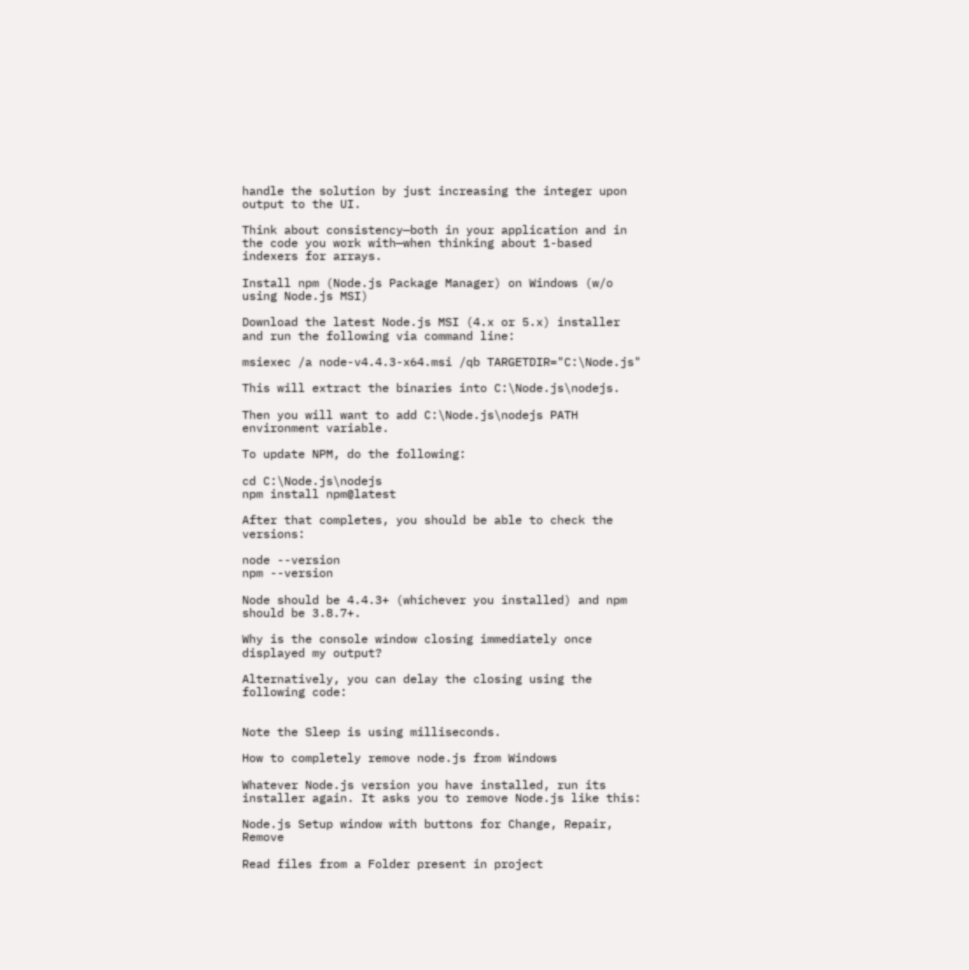handle the solution by just increasing the integer upon output to the UI.

Think about consistency—both in your application and in the code you work with—when thinking about 1-based indexers for arrays.

Install npm (Node.js Package Manager) on Windows (w/o using Node.js MSI)

Download the latest Node.js MSI (4.x or 5.x) installer and run the following via command line:

msiexec /a node-v4.4.3-x64.msi /qb TARGETDIR="C:\Node.js"

This will extract the binaries into C:\Node.js\nodejs.

Then you will want to add C:\Node.js\nodejs PATH environment variable.

To update NPM, do the following:

cd C:\Node.js\nodejs
npm install npm@latest

After that completes, you should be able to check the versions:

node --version
npm --version

Node should be 4.4.3+ (whichever you installed) and npm should be 3.8.7+.

Why is the console window closing immediately once displayed my output?

Alternatively, you can delay the closing using the following code:


Note the Sleep is using milliseconds.

How to completely remove node.js from Windows

Whatever Node.js version you have installed, run its installer again. It asks you to remove Node.js like this:

Node.js Setup window with buttons for Change, Repair, Remove

Read files from a Folder present in project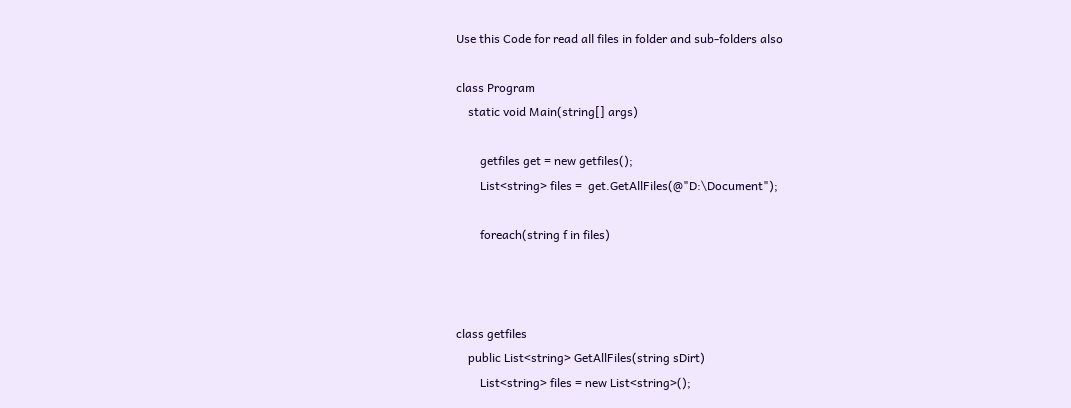Use this Code for read all files in folder and sub-folders also

class Program
    static void Main(string[] args)

        getfiles get = new getfiles();
        List<string> files =  get.GetAllFiles(@"D:\Document");

        foreach(string f in files)



class getfiles
    public List<string> GetAllFiles(string sDirt)
        List<string> files = new List<string>();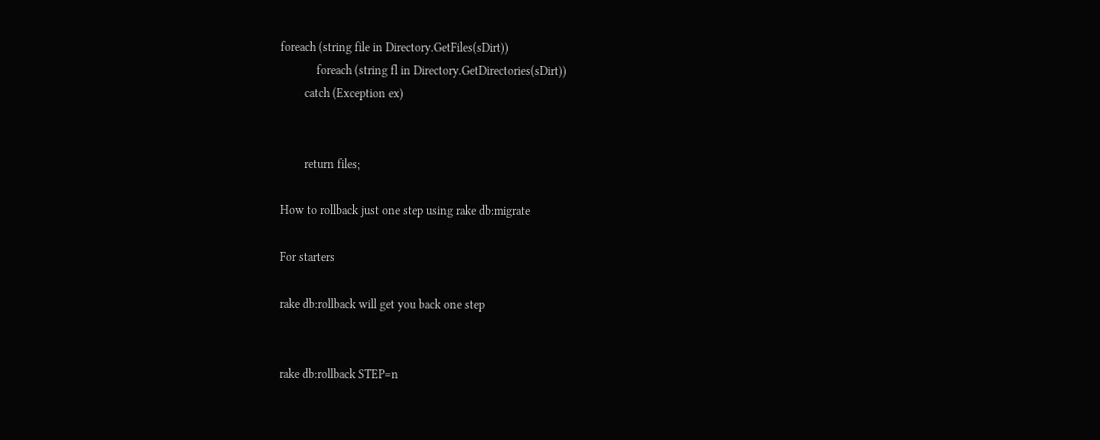foreach (string file in Directory.GetFiles(sDirt))
            foreach (string fl in Directory.GetDirectories(sDirt))
        catch (Exception ex)


        return files;

How to rollback just one step using rake db:migrate

For starters

rake db:rollback will get you back one step


rake db:rollback STEP=n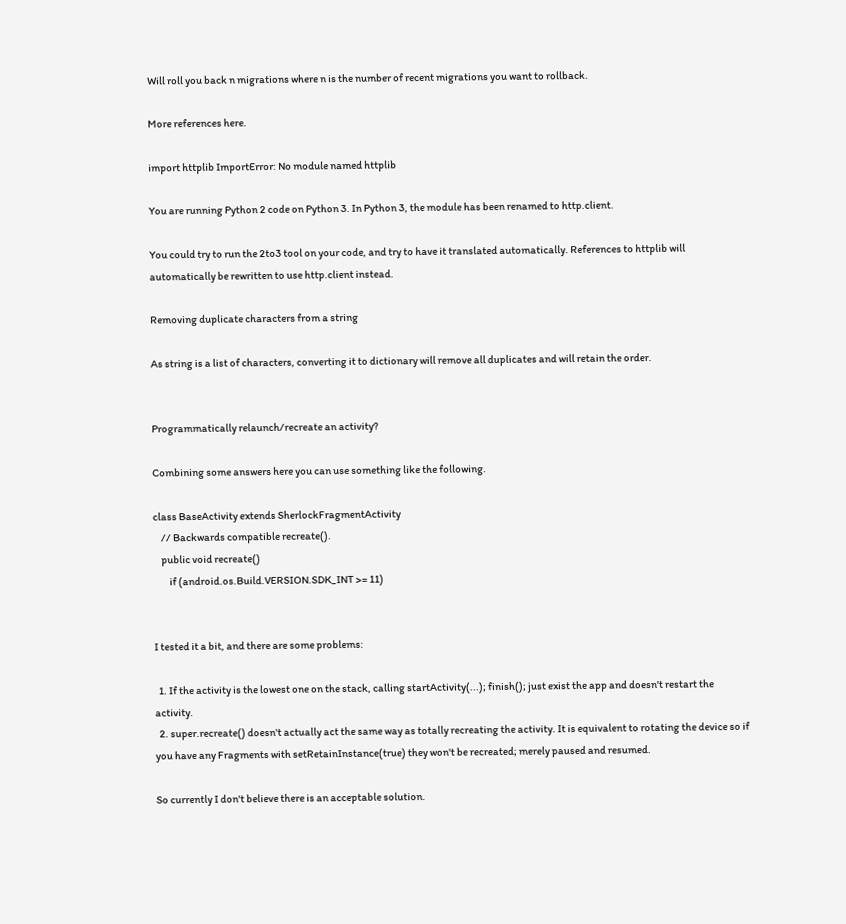Will roll you back n migrations where n is the number of recent migrations you want to rollback.

More references here.

import httplib ImportError: No module named httplib

You are running Python 2 code on Python 3. In Python 3, the module has been renamed to http.client.

You could try to run the 2to3 tool on your code, and try to have it translated automatically. References to httplib will automatically be rewritten to use http.client instead.

Removing duplicate characters from a string

As string is a list of characters, converting it to dictionary will remove all duplicates and will retain the order.


Programmatically relaunch/recreate an activity?

Combining some answers here you can use something like the following.

class BaseActivity extends SherlockFragmentActivity
    // Backwards compatible recreate().
    public void recreate()
        if (android.os.Build.VERSION.SDK_INT >= 11)


I tested it a bit, and there are some problems:

  1. If the activity is the lowest one on the stack, calling startActivity(...); finish(); just exist the app and doesn't restart the activity.
  2. super.recreate() doesn't actually act the same way as totally recreating the activity. It is equivalent to rotating the device so if you have any Fragments with setRetainInstance(true) they won't be recreated; merely paused and resumed.

So currently I don't believe there is an acceptable solution.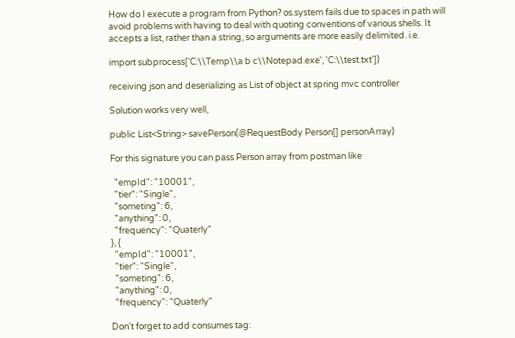How do I execute a program from Python? os.system fails due to spaces in path will avoid problems with having to deal with quoting conventions of various shells. It accepts a list, rather than a string, so arguments are more easily delimited. i.e.

import subprocess['C:\\Temp\\a b c\\Notepad.exe', 'C:\\test.txt'])

receiving json and deserializing as List of object at spring mvc controller

Solution works very well,

public List<String> savePerson(@RequestBody Person[] personArray)

For this signature you can pass Person array from postman like

  "empId": "10001",
  "tier": "Single",
  "someting": 6,
  "anything": 0,
  "frequency": "Quaterly"
}, {
  "empId": "10001",
  "tier": "Single",
  "someting": 6,
  "anything": 0,
  "frequency": "Quaterly"

Don't forget to add consumes tag: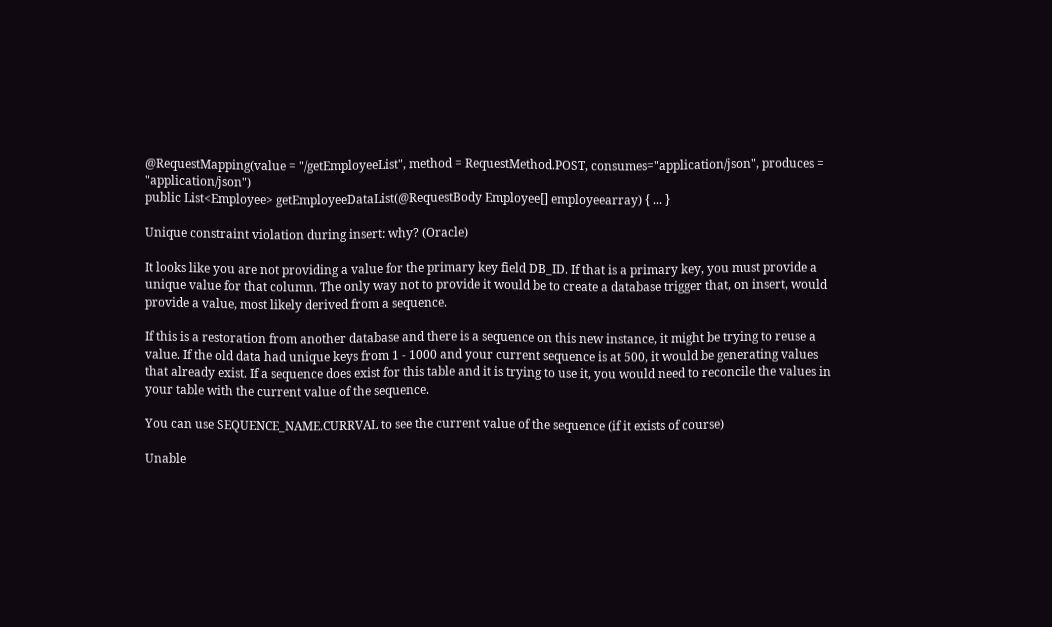@RequestMapping(value = "/getEmployeeList", method = RequestMethod.POST, consumes="application/json", produces = "application/json")
public List<Employee> getEmployeeDataList(@RequestBody Employee[] employeearray) { ... }

Unique constraint violation during insert: why? (Oracle)

It looks like you are not providing a value for the primary key field DB_ID. If that is a primary key, you must provide a unique value for that column. The only way not to provide it would be to create a database trigger that, on insert, would provide a value, most likely derived from a sequence.

If this is a restoration from another database and there is a sequence on this new instance, it might be trying to reuse a value. If the old data had unique keys from 1 - 1000 and your current sequence is at 500, it would be generating values that already exist. If a sequence does exist for this table and it is trying to use it, you would need to reconcile the values in your table with the current value of the sequence.

You can use SEQUENCE_NAME.CURRVAL to see the current value of the sequence (if it exists of course)

Unable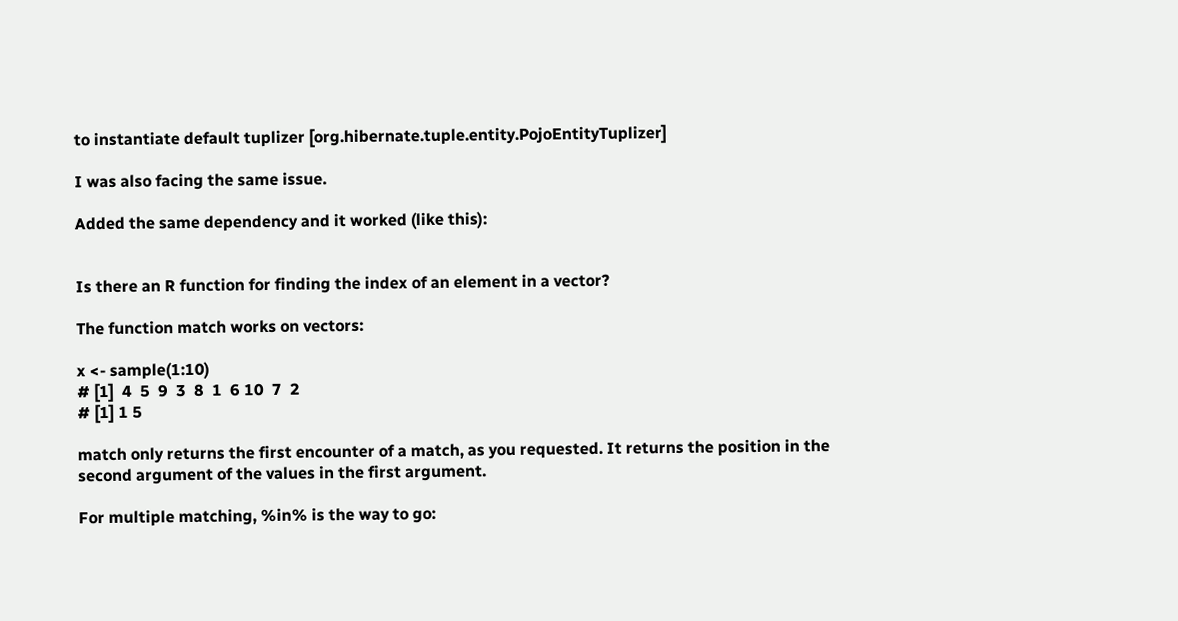to instantiate default tuplizer [org.hibernate.tuple.entity.PojoEntityTuplizer]

I was also facing the same issue.

Added the same dependency and it worked (like this):


Is there an R function for finding the index of an element in a vector?

The function match works on vectors:

x <- sample(1:10)
# [1]  4  5  9  3  8  1  6 10  7  2
# [1] 1 5

match only returns the first encounter of a match, as you requested. It returns the position in the second argument of the values in the first argument.

For multiple matching, %in% is the way to go: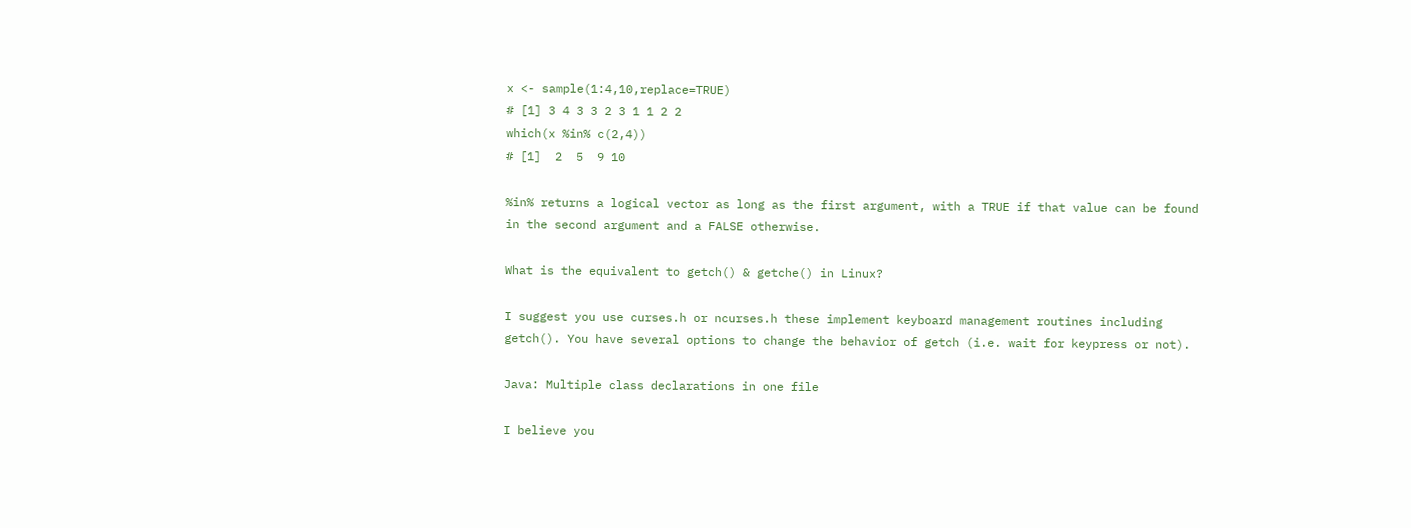x <- sample(1:4,10,replace=TRUE)
# [1] 3 4 3 3 2 3 1 1 2 2
which(x %in% c(2,4))
# [1]  2  5  9 10

%in% returns a logical vector as long as the first argument, with a TRUE if that value can be found in the second argument and a FALSE otherwise.

What is the equivalent to getch() & getche() in Linux?

I suggest you use curses.h or ncurses.h these implement keyboard management routines including getch(). You have several options to change the behavior of getch (i.e. wait for keypress or not).

Java: Multiple class declarations in one file

I believe you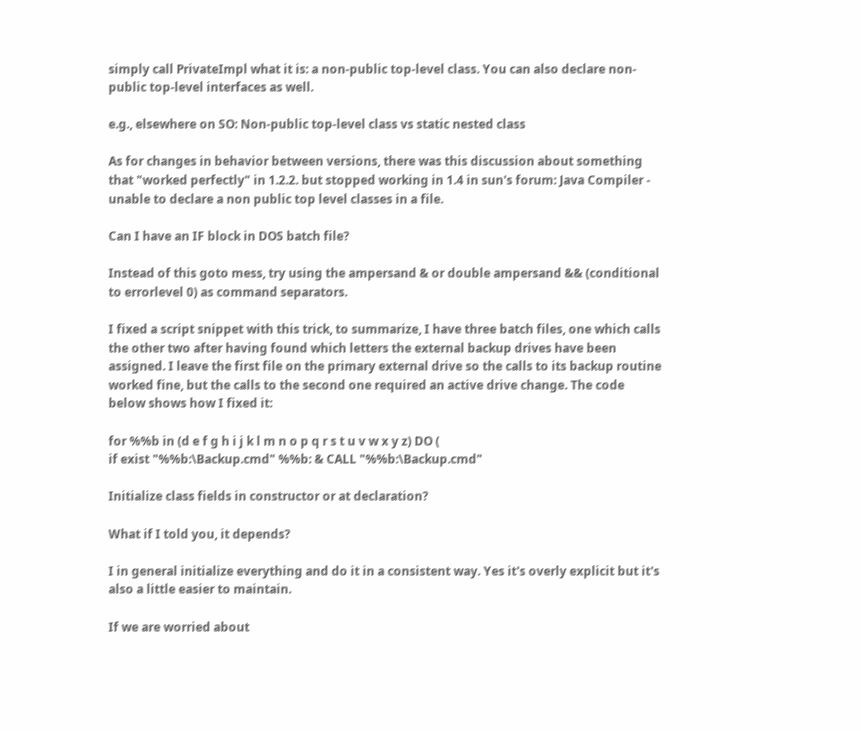simply call PrivateImpl what it is: a non-public top-level class. You can also declare non-public top-level interfaces as well.

e.g., elsewhere on SO: Non-public top-level class vs static nested class

As for changes in behavior between versions, there was this discussion about something that "worked perfectly" in 1.2.2. but stopped working in 1.4 in sun's forum: Java Compiler - unable to declare a non public top level classes in a file.

Can I have an IF block in DOS batch file?

Instead of this goto mess, try using the ampersand & or double ampersand && (conditional to errorlevel 0) as command separators.

I fixed a script snippet with this trick, to summarize, I have three batch files, one which calls the other two after having found which letters the external backup drives have been assigned. I leave the first file on the primary external drive so the calls to its backup routine worked fine, but the calls to the second one required an active drive change. The code below shows how I fixed it:

for %%b in (d e f g h i j k l m n o p q r s t u v w x y z) DO (
if exist "%%b:\Backup.cmd" %%b: & CALL "%%b:\Backup.cmd"

Initialize class fields in constructor or at declaration?

What if I told you, it depends?

I in general initialize everything and do it in a consistent way. Yes it's overly explicit but it's also a little easier to maintain.

If we are worried about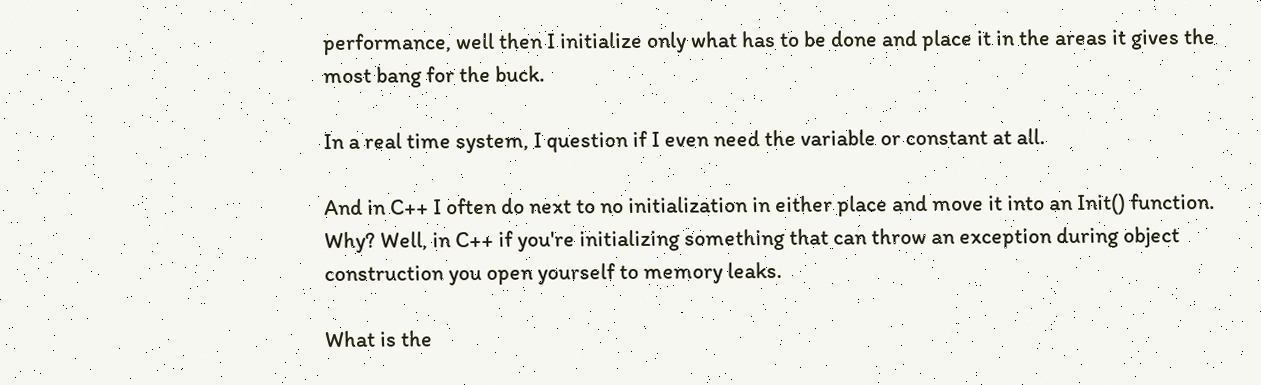performance, well then I initialize only what has to be done and place it in the areas it gives the most bang for the buck.

In a real time system, I question if I even need the variable or constant at all.

And in C++ I often do next to no initialization in either place and move it into an Init() function. Why? Well, in C++ if you're initializing something that can throw an exception during object construction you open yourself to memory leaks.

What is the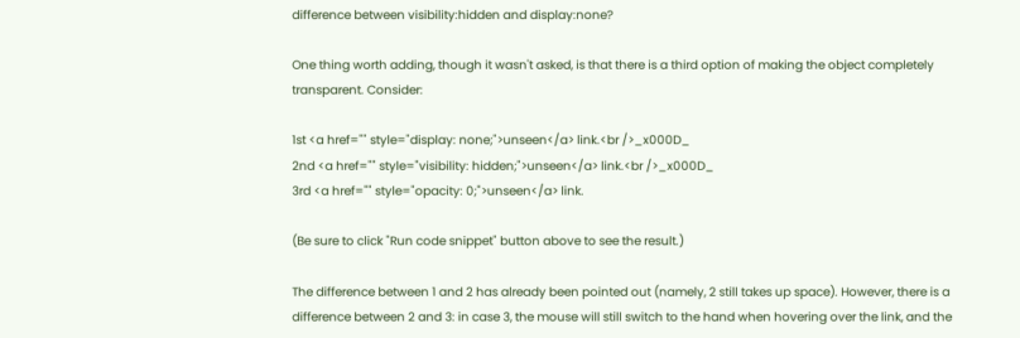difference between visibility:hidden and display:none?

One thing worth adding, though it wasn't asked, is that there is a third option of making the object completely transparent. Consider:

1st <a href="" style="display: none;">unseen</a> link.<br />_x000D_
2nd <a href="" style="visibility: hidden;">unseen</a> link.<br />_x000D_
3rd <a href="" style="opacity: 0;">unseen</a> link.

(Be sure to click "Run code snippet" button above to see the result.)

The difference between 1 and 2 has already been pointed out (namely, 2 still takes up space). However, there is a difference between 2 and 3: in case 3, the mouse will still switch to the hand when hovering over the link, and the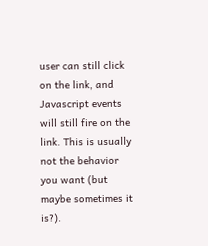user can still click on the link, and Javascript events will still fire on the link. This is usually not the behavior you want (but maybe sometimes it is?).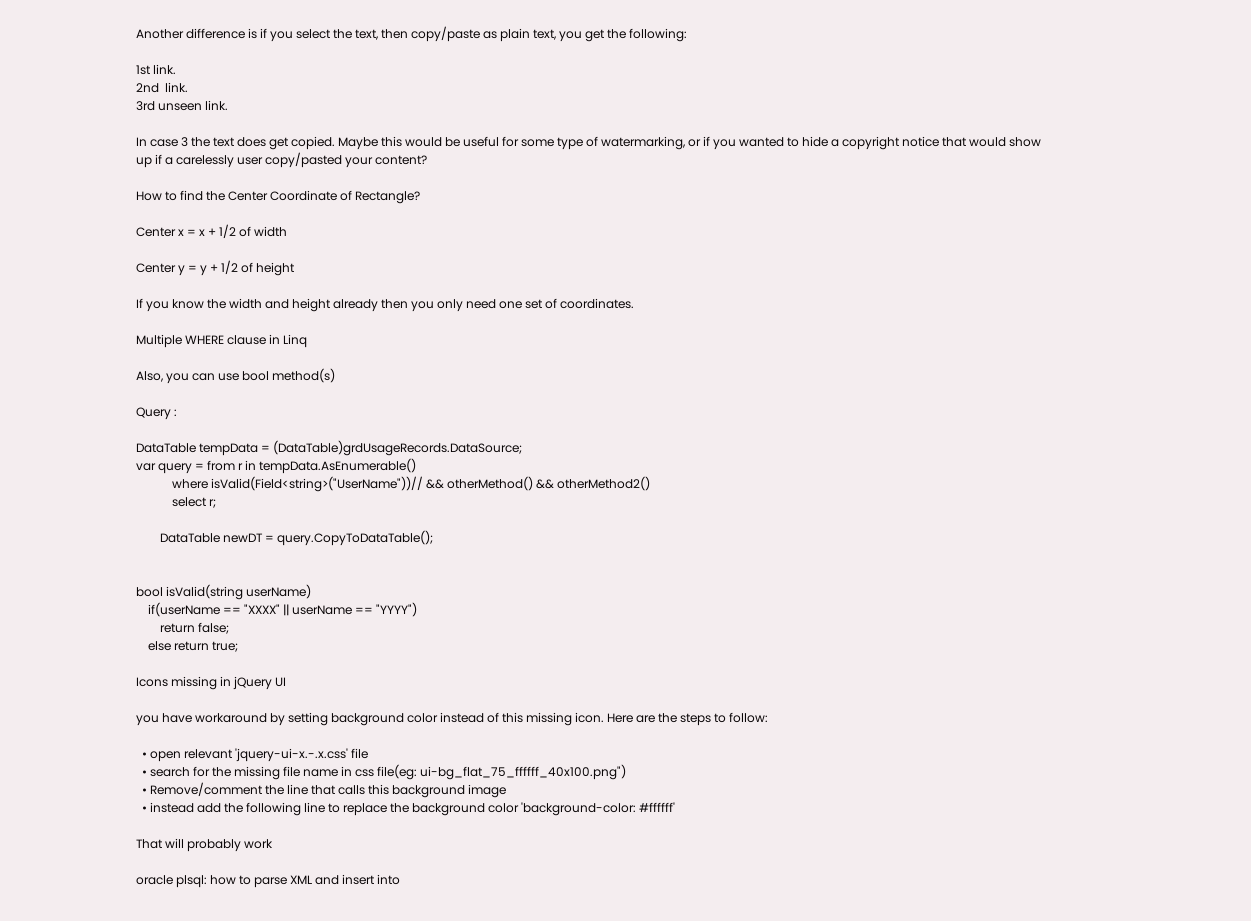Another difference is if you select the text, then copy/paste as plain text, you get the following:

1st link.
2nd  link.
3rd unseen link.

In case 3 the text does get copied. Maybe this would be useful for some type of watermarking, or if you wanted to hide a copyright notice that would show up if a carelessly user copy/pasted your content?

How to find the Center Coordinate of Rectangle?

Center x = x + 1/2 of width

Center y = y + 1/2 of height

If you know the width and height already then you only need one set of coordinates.

Multiple WHERE clause in Linq

Also, you can use bool method(s)

Query :

DataTable tempData = (DataTable)grdUsageRecords.DataSource;
var query = from r in tempData.AsEnumerable()
            where isValid(Field<string>("UserName"))// && otherMethod() && otherMethod2()
            select r;

        DataTable newDT = query.CopyToDataTable();


bool isValid(string userName)
    if(userName == "XXXX" || userName == "YYYY")
        return false;
    else return true;

Icons missing in jQuery UI

you have workaround by setting background color instead of this missing icon. Here are the steps to follow:

  • open relevant 'jquery-ui-x.-.x.css' file
  • search for the missing file name in css file(eg: ui-bg_flat_75_ffffff_40x100.png")
  • Remove/comment the line that calls this background image
  • instead add the following line to replace the background color 'background-color: #ffffff'

That will probably work

oracle plsql: how to parse XML and insert into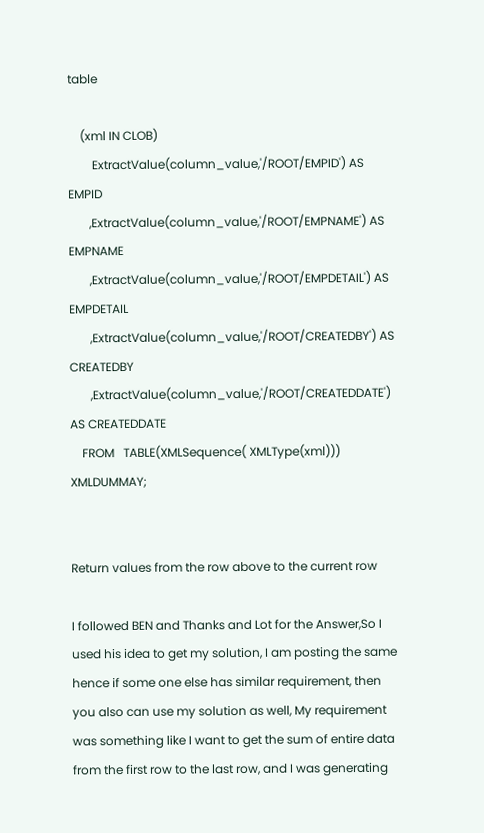table

    (xml IN CLOB)
        ExtractValue(column_value,'/ROOT/EMPID') AS EMPID
       ,ExtractValue(column_value,'/ROOT/EMPNAME') AS EMPNAME
       ,ExtractValue(column_value,'/ROOT/EMPDETAIL') AS EMPDETAIL
       ,ExtractValue(column_value,'/ROOT/CREATEDBY') AS CREATEDBY
       ,ExtractValue(column_value,'/ROOT/CREATEDDATE') AS CREATEDDATE
    FROM   TABLE(XMLSequence( XMLType(xml))) XMLDUMMAY;


Return values from the row above to the current row

I followed BEN and Thanks and Lot for the Answer,So I used his idea to get my solution, I am posting the same hence if some one else has similar requirement, then you also can use my solution as well, My requirement was something like I want to get the sum of entire data from the first row to the last row, and I was generating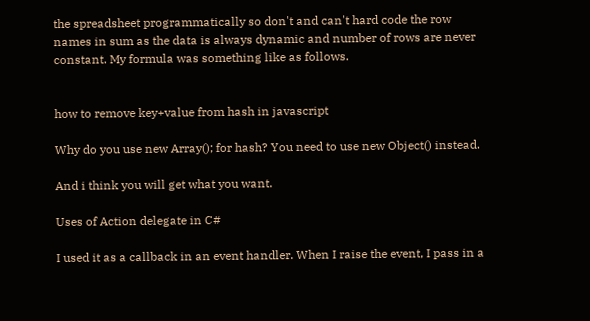the spreadsheet programmatically so don't and can't hard code the row names in sum as the data is always dynamic and number of rows are never constant. My formula was something like as follows.


how to remove key+value from hash in javascript

Why do you use new Array(); for hash? You need to use new Object() instead.

And i think you will get what you want.

Uses of Action delegate in C#

I used it as a callback in an event handler. When I raise the event, I pass in a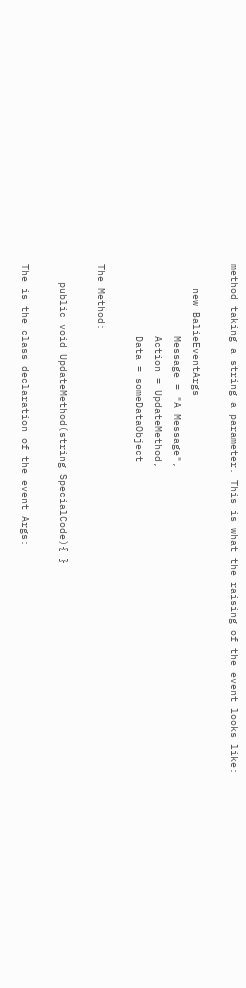method taking a string a parameter. This is what the raising of the event looks like:

    new BalieEventArgs
            Message = "A Message",
            Action = UpdateMethod,
            Data = someDataObject

The Method:

   public void UpdateMethod(string SpecialCode){ }

The is the class declaration of the event Args: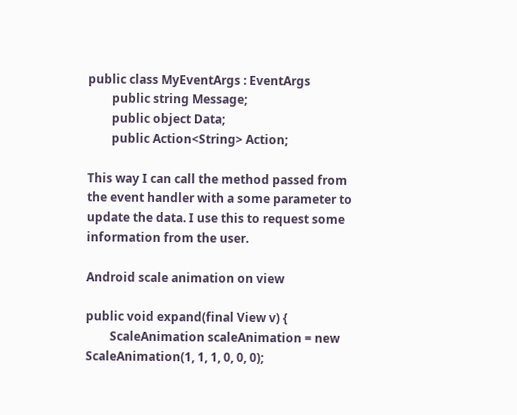public class MyEventArgs : EventArgs
        public string Message;
        public object Data;
        public Action<String> Action;

This way I can call the method passed from the event handler with a some parameter to update the data. I use this to request some information from the user.

Android scale animation on view

public void expand(final View v) {
        ScaleAnimation scaleAnimation = new ScaleAnimation(1, 1, 1, 0, 0, 0);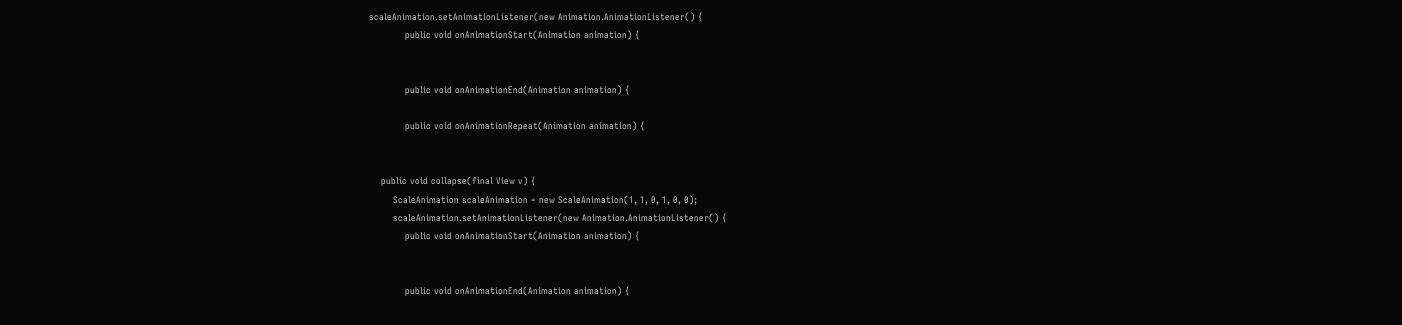scaleAnimation.setAnimationListener(new Animation.AnimationListener() {
            public void onAnimationStart(Animation animation) {


            public void onAnimationEnd(Animation animation) {

            public void onAnimationRepeat(Animation animation) {


    public void collapse(final View v) {
        ScaleAnimation scaleAnimation = new ScaleAnimation(1, 1, 0, 1, 0, 0);
        scaleAnimation.setAnimationListener(new Animation.AnimationListener() {
            public void onAnimationStart(Animation animation) {


            public void onAnimationEnd(Animation animation) {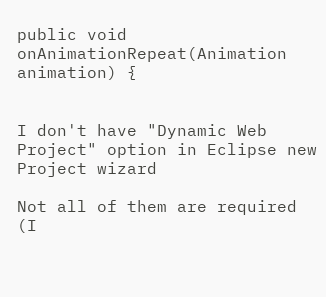public void onAnimationRepeat(Animation animation) {


I don't have "Dynamic Web Project" option in Eclipse new Project wizard

Not all of them are required (I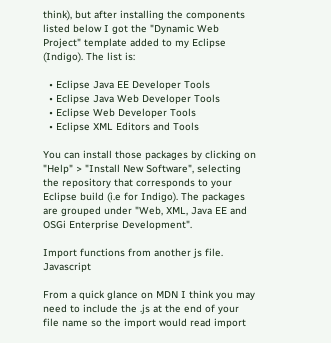think), but after installing the components listed below I got the "Dynamic Web Project" template added to my Eclipse (Indigo). The list is:

  • Eclipse Java EE Developer Tools
  • Eclipse Java Web Developer Tools
  • Eclipse Web Developer Tools
  • Eclipse XML Editors and Tools

You can install those packages by clicking on "Help" > "Install New Software", selecting the repository that corresponds to your Eclipse build (i.e for Indigo). The packages are grouped under "Web, XML, Java EE and OSGi Enterprise Development".

Import functions from another js file. Javascript

From a quick glance on MDN I think you may need to include the .js at the end of your file name so the import would read import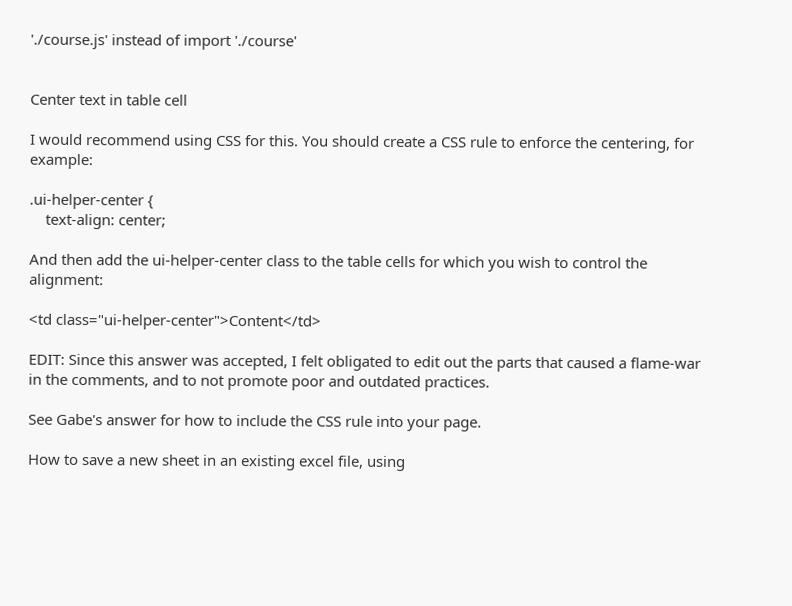'./course.js' instead of import './course'


Center text in table cell

I would recommend using CSS for this. You should create a CSS rule to enforce the centering, for example:

.ui-helper-center {
    text-align: center;

And then add the ui-helper-center class to the table cells for which you wish to control the alignment:

<td class="ui-helper-center">Content</td>

EDIT: Since this answer was accepted, I felt obligated to edit out the parts that caused a flame-war in the comments, and to not promote poor and outdated practices.

See Gabe's answer for how to include the CSS rule into your page.

How to save a new sheet in an existing excel file, using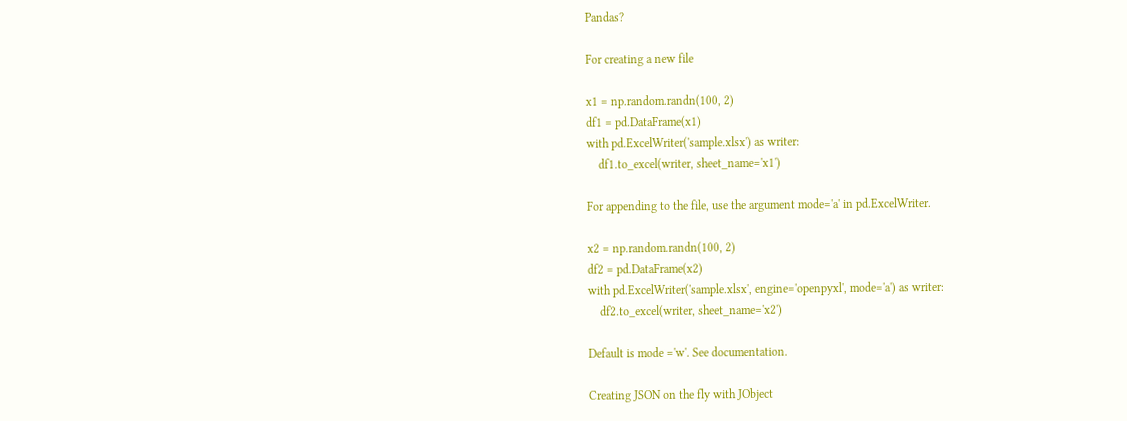Pandas?

For creating a new file

x1 = np.random.randn(100, 2)
df1 = pd.DataFrame(x1)
with pd.ExcelWriter('sample.xlsx') as writer:
    df1.to_excel(writer, sheet_name='x1')

For appending to the file, use the argument mode='a' in pd.ExcelWriter.

x2 = np.random.randn(100, 2)
df2 = pd.DataFrame(x2)
with pd.ExcelWriter('sample.xlsx', engine='openpyxl', mode='a') as writer:
    df2.to_excel(writer, sheet_name='x2')

Default is mode ='w'. See documentation.

Creating JSON on the fly with JObject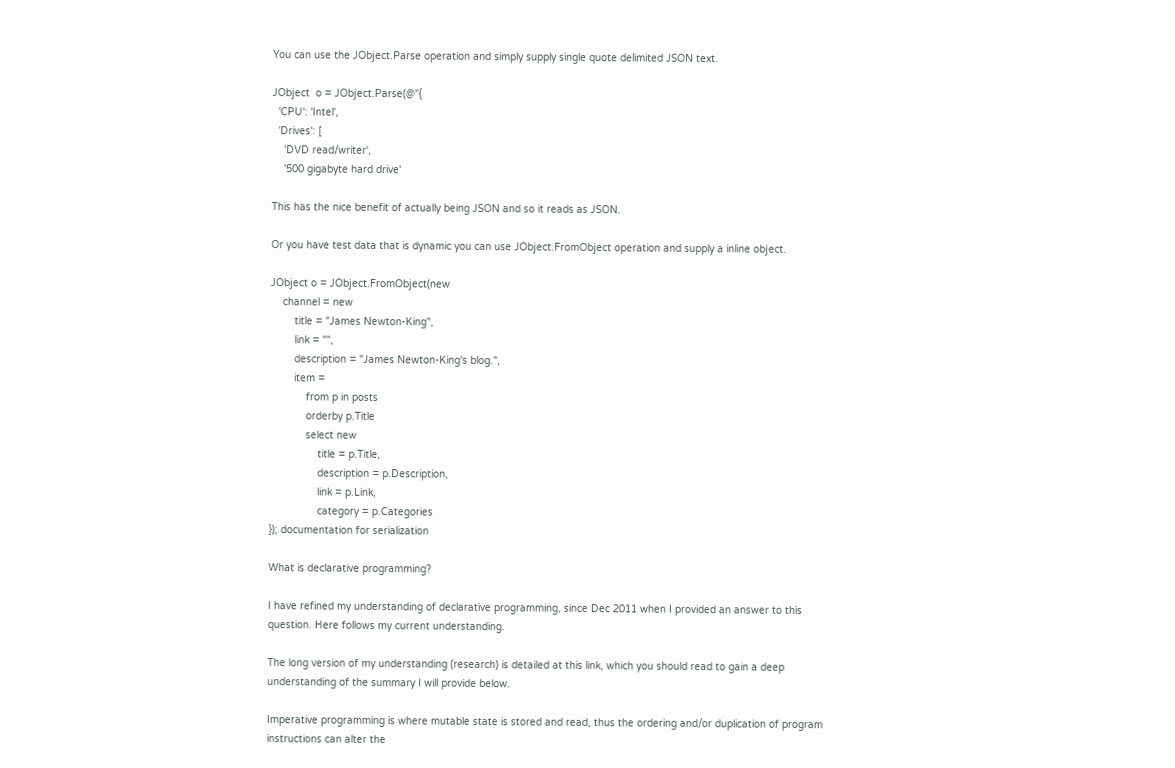You can use the JObject.Parse operation and simply supply single quote delimited JSON text.

JObject  o = JObject.Parse(@"{
  'CPU': 'Intel',
  'Drives': [
    'DVD read/writer',
    '500 gigabyte hard drive'

This has the nice benefit of actually being JSON and so it reads as JSON.

Or you have test data that is dynamic you can use JObject.FromObject operation and supply a inline object.

JObject o = JObject.FromObject(new
    channel = new
        title = "James Newton-King",
        link = "",
        description = "James Newton-King's blog.",
        item =
            from p in posts
            orderby p.Title
            select new
                title = p.Title,
                description = p.Description,
                link = p.Link,
                category = p.Categories
}); documentation for serialization

What is declarative programming?

I have refined my understanding of declarative programming, since Dec 2011 when I provided an answer to this question. Here follows my current understanding.

The long version of my understanding (research) is detailed at this link, which you should read to gain a deep understanding of the summary I will provide below.

Imperative programming is where mutable state is stored and read, thus the ordering and/or duplication of program instructions can alter the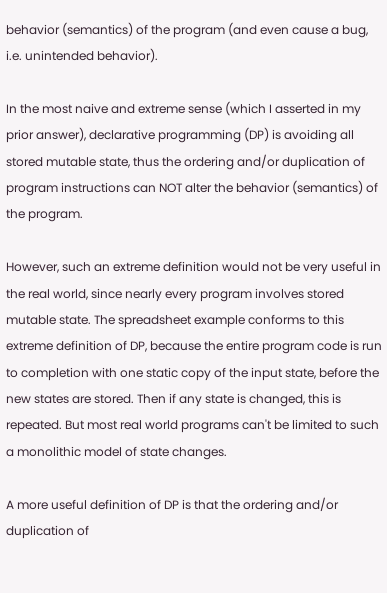behavior (semantics) of the program (and even cause a bug, i.e. unintended behavior).

In the most naive and extreme sense (which I asserted in my prior answer), declarative programming (DP) is avoiding all stored mutable state, thus the ordering and/or duplication of program instructions can NOT alter the behavior (semantics) of the program.

However, such an extreme definition would not be very useful in the real world, since nearly every program involves stored mutable state. The spreadsheet example conforms to this extreme definition of DP, because the entire program code is run to completion with one static copy of the input state, before the new states are stored. Then if any state is changed, this is repeated. But most real world programs can't be limited to such a monolithic model of state changes.

A more useful definition of DP is that the ordering and/or duplication of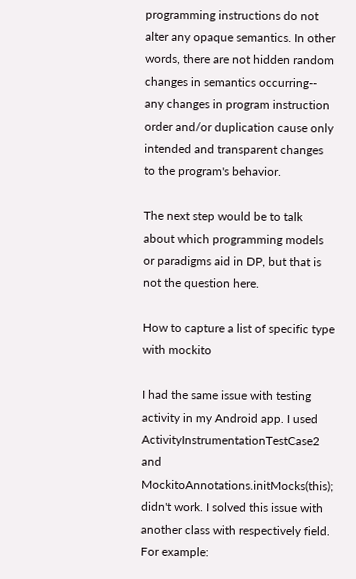programming instructions do not alter any opaque semantics. In other words, there are not hidden random changes in semantics occurring-- any changes in program instruction order and/or duplication cause only intended and transparent changes to the program's behavior.

The next step would be to talk about which programming models or paradigms aid in DP, but that is not the question here.

How to capture a list of specific type with mockito

I had the same issue with testing activity in my Android app. I used ActivityInstrumentationTestCase2 and MockitoAnnotations.initMocks(this); didn't work. I solved this issue with another class with respectively field. For example: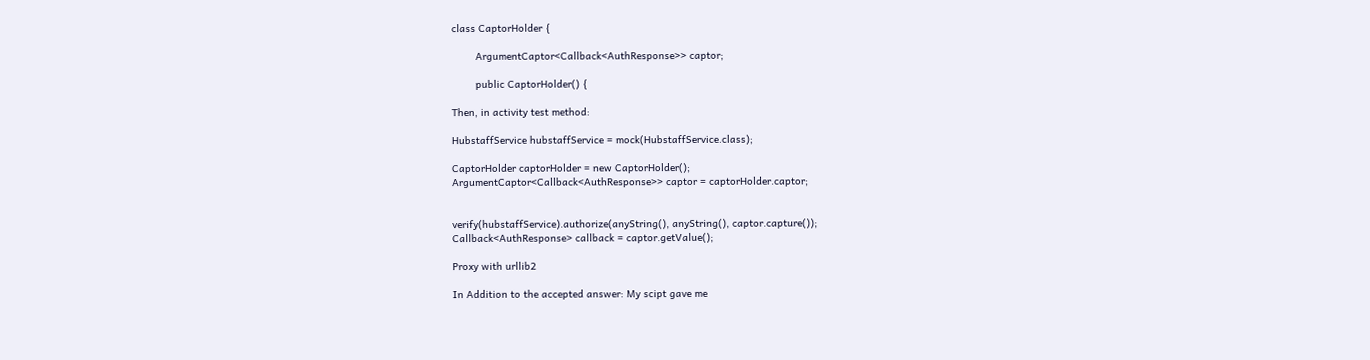class CaptorHolder {

        ArgumentCaptor<Callback<AuthResponse>> captor;

        public CaptorHolder() {

Then, in activity test method:

HubstaffService hubstaffService = mock(HubstaffService.class);

CaptorHolder captorHolder = new CaptorHolder();
ArgumentCaptor<Callback<AuthResponse>> captor = captorHolder.captor;


verify(hubstaffService).authorize(anyString(), anyString(), captor.capture());
Callback<AuthResponse> callback = captor.getValue();

Proxy with urllib2

In Addition to the accepted answer: My scipt gave me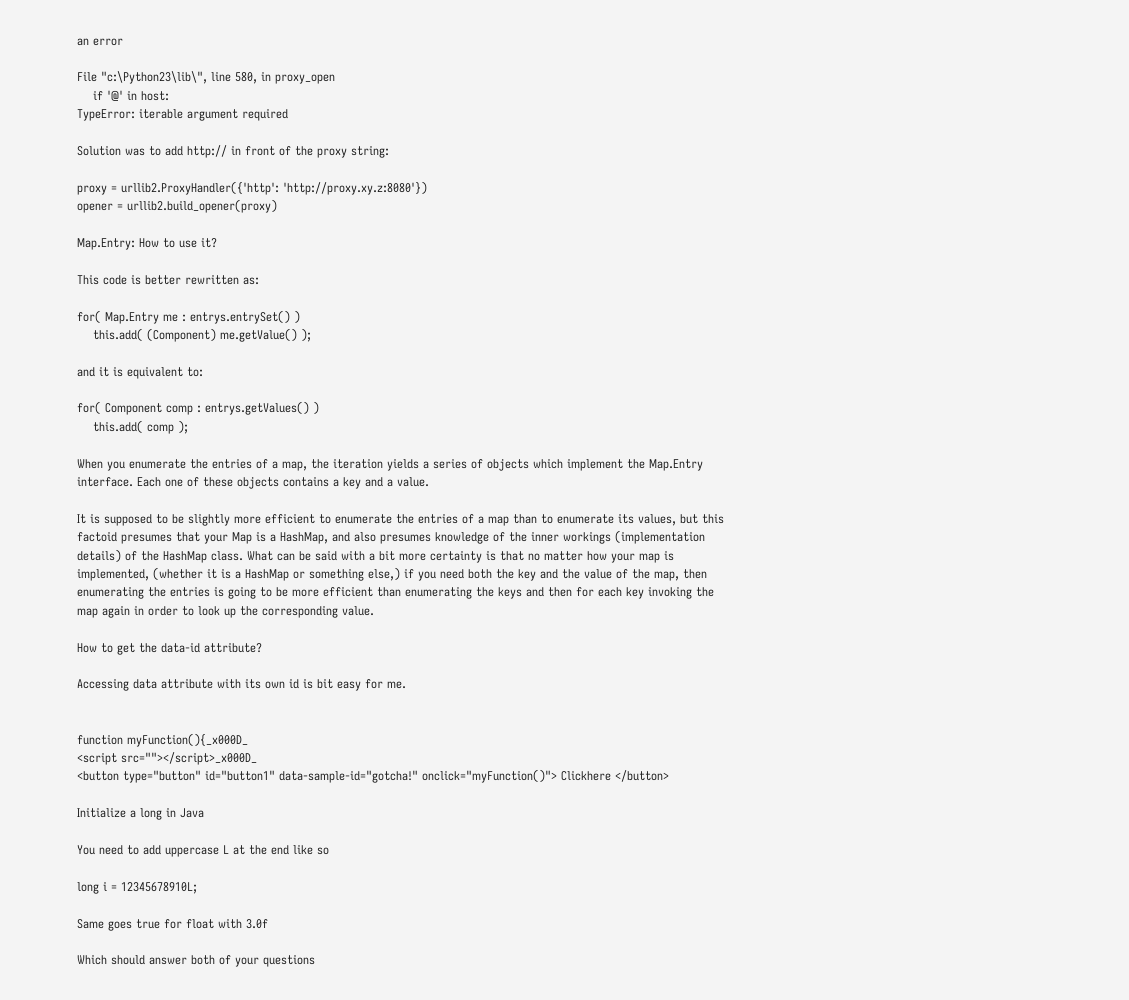an error

File "c:\Python23\lib\", line 580, in proxy_open
    if '@' in host:
TypeError: iterable argument required

Solution was to add http:// in front of the proxy string:

proxy = urllib2.ProxyHandler({'http': 'http://proxy.xy.z:8080'})
opener = urllib2.build_opener(proxy)

Map.Entry: How to use it?

This code is better rewritten as:

for( Map.Entry me : entrys.entrySet() )
    this.add( (Component) me.getValue() );

and it is equivalent to:

for( Component comp : entrys.getValues() )
    this.add( comp );

When you enumerate the entries of a map, the iteration yields a series of objects which implement the Map.Entry interface. Each one of these objects contains a key and a value.

It is supposed to be slightly more efficient to enumerate the entries of a map than to enumerate its values, but this factoid presumes that your Map is a HashMap, and also presumes knowledge of the inner workings (implementation details) of the HashMap class. What can be said with a bit more certainty is that no matter how your map is implemented, (whether it is a HashMap or something else,) if you need both the key and the value of the map, then enumerating the entries is going to be more efficient than enumerating the keys and then for each key invoking the map again in order to look up the corresponding value.

How to get the data-id attribute?

Accessing data attribute with its own id is bit easy for me.


function myFunction(){_x000D_
<script src=""></script>_x000D_
<button type="button" id="button1" data-sample-id="gotcha!" onclick="myFunction()"> Clickhere </button>

Initialize a long in Java

You need to add uppercase L at the end like so

long i = 12345678910L;

Same goes true for float with 3.0f

Which should answer both of your questions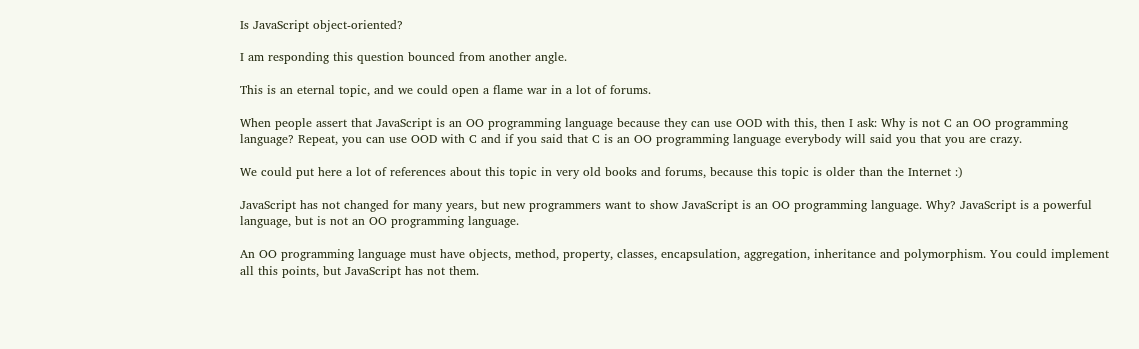Is JavaScript object-oriented?

I am responding this question bounced from another angle.

This is an eternal topic, and we could open a flame war in a lot of forums.

When people assert that JavaScript is an OO programming language because they can use OOD with this, then I ask: Why is not C an OO programming language? Repeat, you can use OOD with C and if you said that C is an OO programming language everybody will said you that you are crazy.

We could put here a lot of references about this topic in very old books and forums, because this topic is older than the Internet :)

JavaScript has not changed for many years, but new programmers want to show JavaScript is an OO programming language. Why? JavaScript is a powerful language, but is not an OO programming language.

An OO programming language must have objects, method, property, classes, encapsulation, aggregation, inheritance and polymorphism. You could implement all this points, but JavaScript has not them.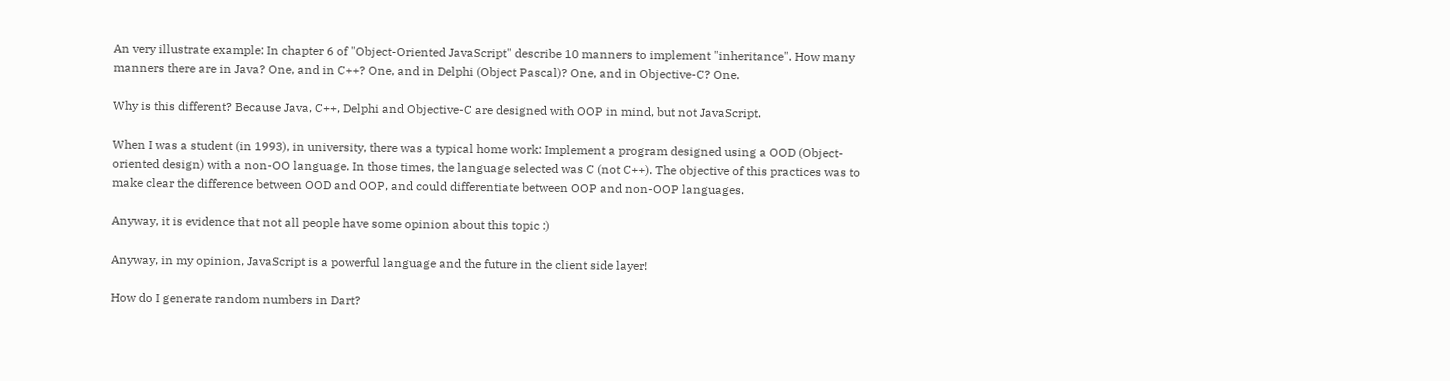An very illustrate example: In chapter 6 of "Object-Oriented JavaScript" describe 10 manners to implement "inheritance". How many manners there are in Java? One, and in C++? One, and in Delphi (Object Pascal)? One, and in Objective-C? One.

Why is this different? Because Java, C++, Delphi and Objective-C are designed with OOP in mind, but not JavaScript.

When I was a student (in 1993), in university, there was a typical home work: Implement a program designed using a OOD (Object-oriented design) with a non-OO language. In those times, the language selected was C (not C++). The objective of this practices was to make clear the difference between OOD and OOP, and could differentiate between OOP and non-OOP languages.

Anyway, it is evidence that not all people have some opinion about this topic :)

Anyway, in my opinion, JavaScript is a powerful language and the future in the client side layer!

How do I generate random numbers in Dart?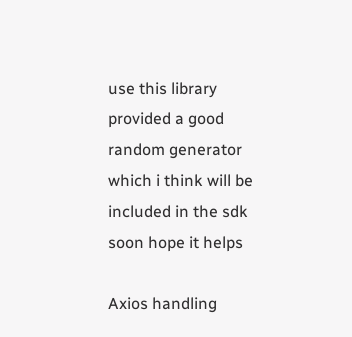use this library provided a good random generator which i think will be included in the sdk soon hope it helps

Axios handling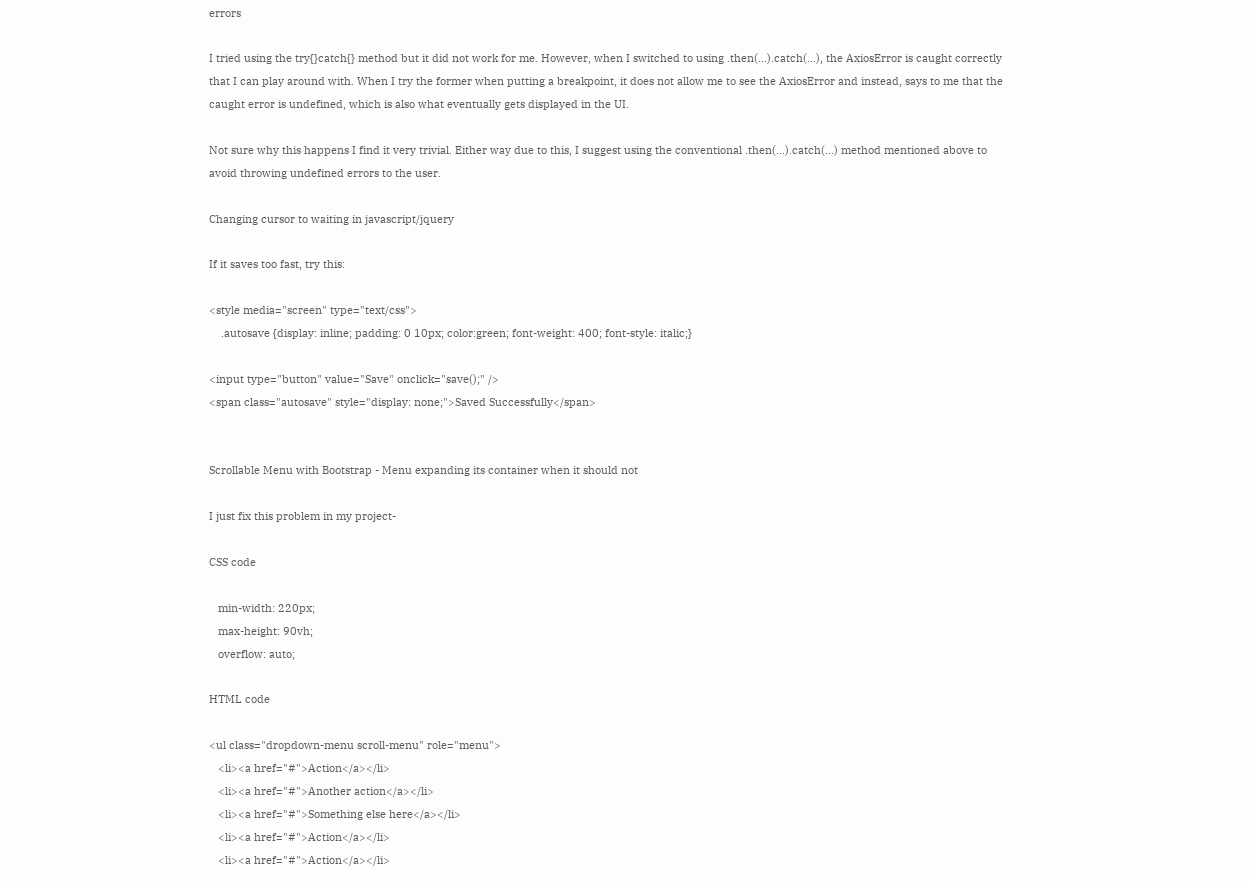errors

I tried using the try{}catch{} method but it did not work for me. However, when I switched to using .then(...).catch(...), the AxiosError is caught correctly that I can play around with. When I try the former when putting a breakpoint, it does not allow me to see the AxiosError and instead, says to me that the caught error is undefined, which is also what eventually gets displayed in the UI.

Not sure why this happens I find it very trivial. Either way due to this, I suggest using the conventional .then(...).catch(...) method mentioned above to avoid throwing undefined errors to the user.

Changing cursor to waiting in javascript/jquery

If it saves too fast, try this:

<style media="screen" type="text/css">
    .autosave {display: inline; padding: 0 10px; color:green; font-weight: 400; font-style: italic;}

<input type="button" value="Save" onclick="save();" />
<span class="autosave" style="display: none;">Saved Successfully</span>


Scrollable Menu with Bootstrap - Menu expanding its container when it should not

I just fix this problem in my project-

CSS code

   min-width: 220px;
   max-height: 90vh;
   overflow: auto;

HTML code

<ul class="dropdown-menu scroll-menu" role="menu">
   <li><a href="#">Action</a></li>
   <li><a href="#">Another action</a></li>
   <li><a href="#">Something else here</a></li>
   <li><a href="#">Action</a></li>
   <li><a href="#">Action</a></li>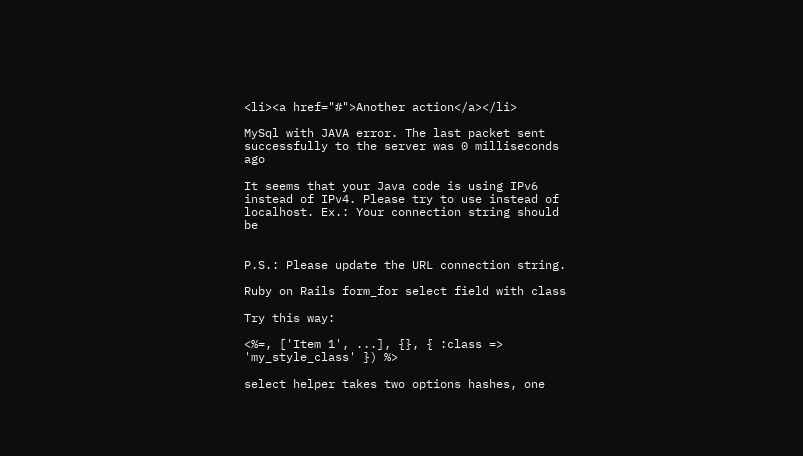<li><a href="#">Another action</a></li>

MySql with JAVA error. The last packet sent successfully to the server was 0 milliseconds ago

It seems that your Java code is using IPv6 instead of IPv4. Please try to use instead of localhost. Ex.: Your connection string should be


P.S.: Please update the URL connection string.

Ruby on Rails form_for select field with class

Try this way:

<%=, ['Item 1', ...], {}, { :class => 'my_style_class' }) %>

select helper takes two options hashes, one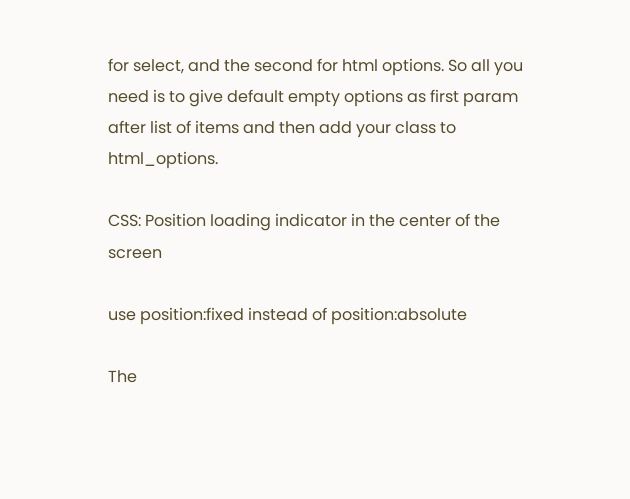for select, and the second for html options. So all you need is to give default empty options as first param after list of items and then add your class to html_options.

CSS: Position loading indicator in the center of the screen

use position:fixed instead of position:absolute

The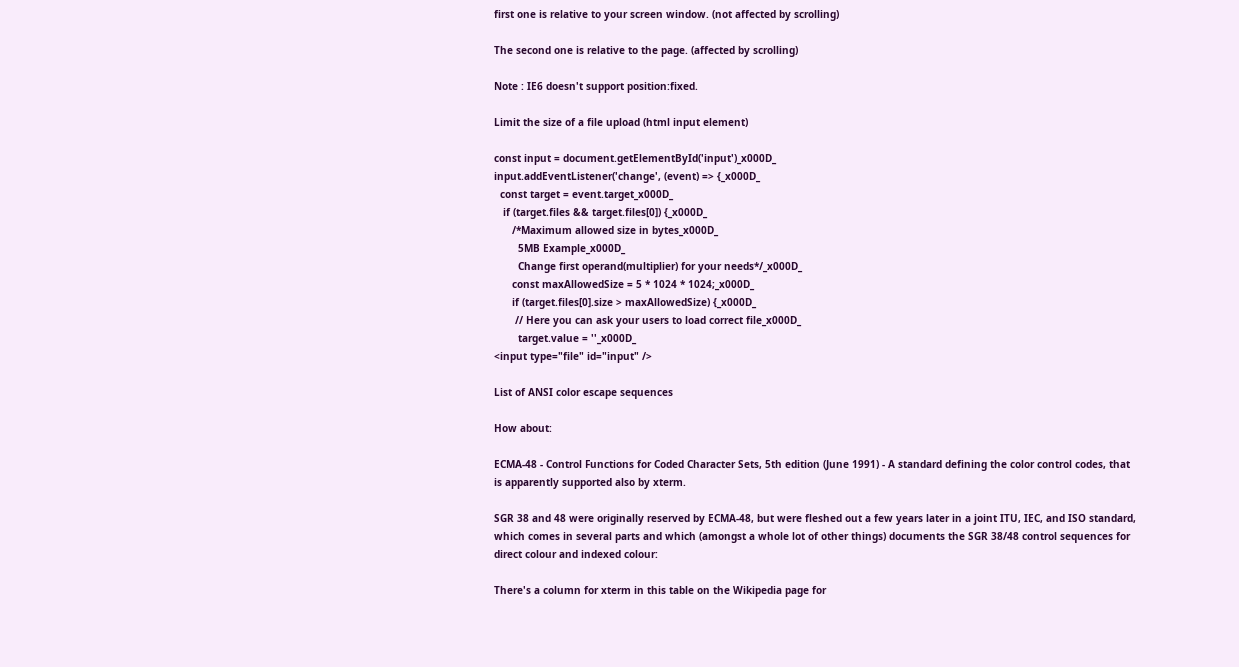first one is relative to your screen window. (not affected by scrolling)

The second one is relative to the page. (affected by scrolling)

Note : IE6 doesn't support position:fixed.

Limit the size of a file upload (html input element)

const input = document.getElementById('input')_x000D_
input.addEventListener('change', (event) => {_x000D_
  const target = event.target_x000D_
   if (target.files && target.files[0]) {_x000D_
      /*Maximum allowed size in bytes_x000D_
        5MB Example_x000D_
        Change first operand(multiplier) for your needs*/_x000D_
      const maxAllowedSize = 5 * 1024 * 1024;_x000D_
      if (target.files[0].size > maxAllowedSize) {_x000D_
       // Here you can ask your users to load correct file_x000D_
        target.value = ''_x000D_
<input type="file" id="input" />

List of ANSI color escape sequences

How about:

ECMA-48 - Control Functions for Coded Character Sets, 5th edition (June 1991) - A standard defining the color control codes, that is apparently supported also by xterm.

SGR 38 and 48 were originally reserved by ECMA-48, but were fleshed out a few years later in a joint ITU, IEC, and ISO standard, which comes in several parts and which (amongst a whole lot of other things) documents the SGR 38/48 control sequences for direct colour and indexed colour:

There's a column for xterm in this table on the Wikipedia page for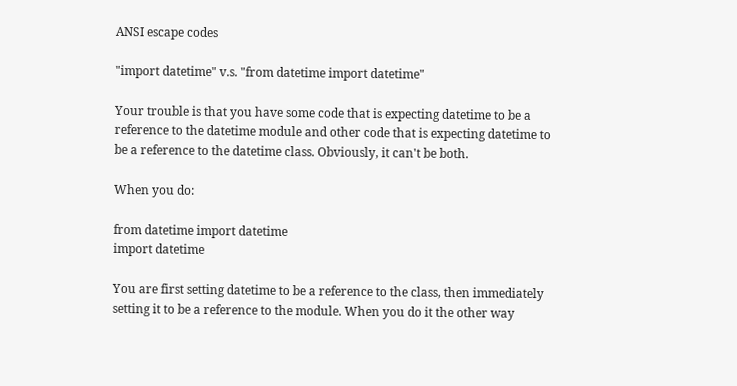ANSI escape codes

"import datetime" v.s. "from datetime import datetime"

Your trouble is that you have some code that is expecting datetime to be a reference to the datetime module and other code that is expecting datetime to be a reference to the datetime class. Obviously, it can't be both.

When you do:

from datetime import datetime
import datetime

You are first setting datetime to be a reference to the class, then immediately setting it to be a reference to the module. When you do it the other way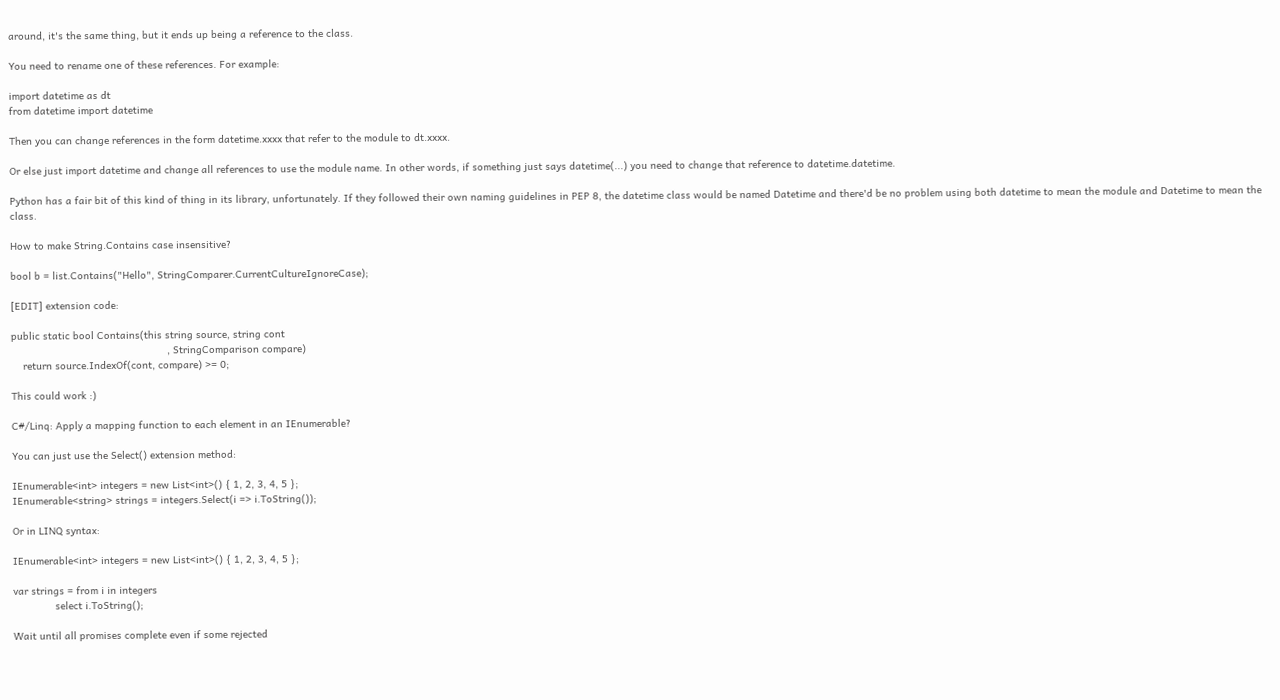around, it's the same thing, but it ends up being a reference to the class.

You need to rename one of these references. For example:

import datetime as dt
from datetime import datetime

Then you can change references in the form datetime.xxxx that refer to the module to dt.xxxx.

Or else just import datetime and change all references to use the module name. In other words, if something just says datetime(...) you need to change that reference to datetime.datetime.

Python has a fair bit of this kind of thing in its library, unfortunately. If they followed their own naming guidelines in PEP 8, the datetime class would be named Datetime and there'd be no problem using both datetime to mean the module and Datetime to mean the class.

How to make String.Contains case insensitive?

bool b = list.Contains("Hello", StringComparer.CurrentCultureIgnoreCase);

[EDIT] extension code:

public static bool Contains(this string source, string cont
                                                    , StringComparison compare)
    return source.IndexOf(cont, compare) >= 0;

This could work :)

C#/Linq: Apply a mapping function to each element in an IEnumerable?

You can just use the Select() extension method:

IEnumerable<int> integers = new List<int>() { 1, 2, 3, 4, 5 };
IEnumerable<string> strings = integers.Select(i => i.ToString());

Or in LINQ syntax:

IEnumerable<int> integers = new List<int>() { 1, 2, 3, 4, 5 };

var strings = from i in integers
              select i.ToString();

Wait until all promises complete even if some rejected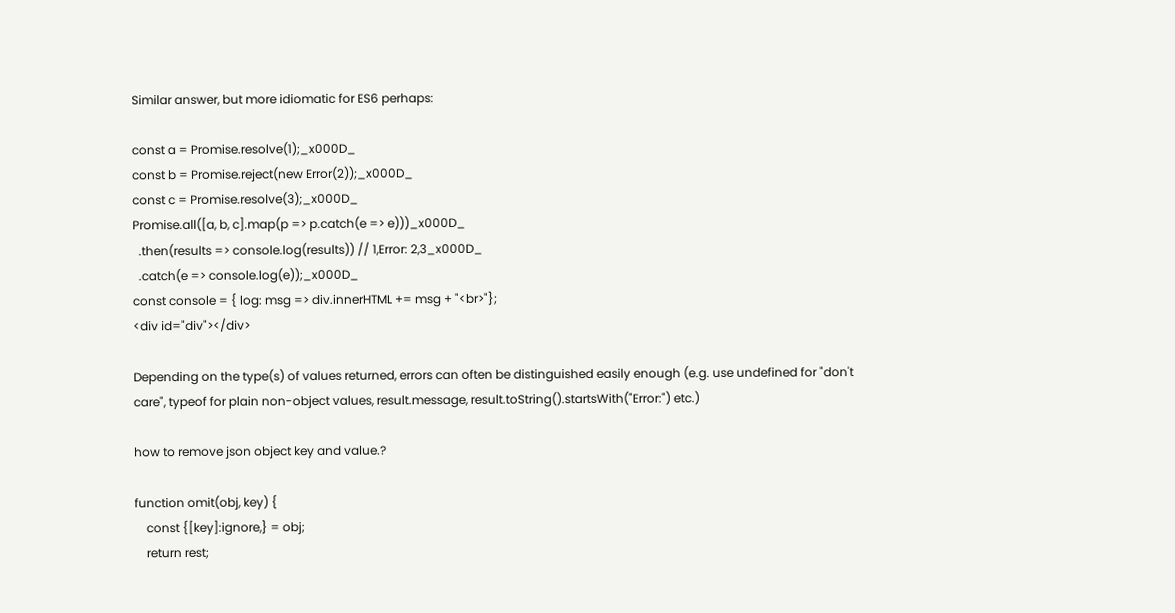Similar answer, but more idiomatic for ES6 perhaps:

const a = Promise.resolve(1);_x000D_
const b = Promise.reject(new Error(2));_x000D_
const c = Promise.resolve(3);_x000D_
Promise.all([a, b, c].map(p => p.catch(e => e)))_x000D_
  .then(results => console.log(results)) // 1,Error: 2,3_x000D_
  .catch(e => console.log(e));_x000D_
const console = { log: msg => div.innerHTML += msg + "<br>"};
<div id="div"></div>

Depending on the type(s) of values returned, errors can often be distinguished easily enough (e.g. use undefined for "don't care", typeof for plain non-object values, result.message, result.toString().startsWith("Error:") etc.)

how to remove json object key and value.?

function omit(obj, key) {
    const {[key]:ignore,} = obj;
    return rest;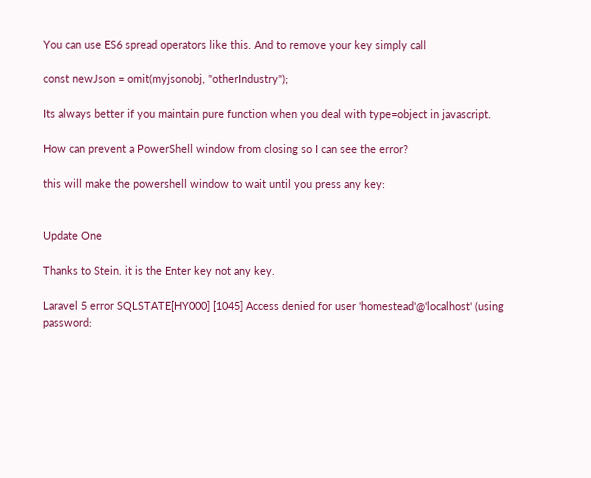You can use ES6 spread operators like this. And to remove your key simply call

const newJson = omit(myjsonobj, "otherIndustry");

Its always better if you maintain pure function when you deal with type=object in javascript.

How can prevent a PowerShell window from closing so I can see the error?

this will make the powershell window to wait until you press any key:


Update One

Thanks to Stein. it is the Enter key not any key.

Laravel 5 error SQLSTATE[HY000] [1045] Access denied for user 'homestead'@'localhost' (using password: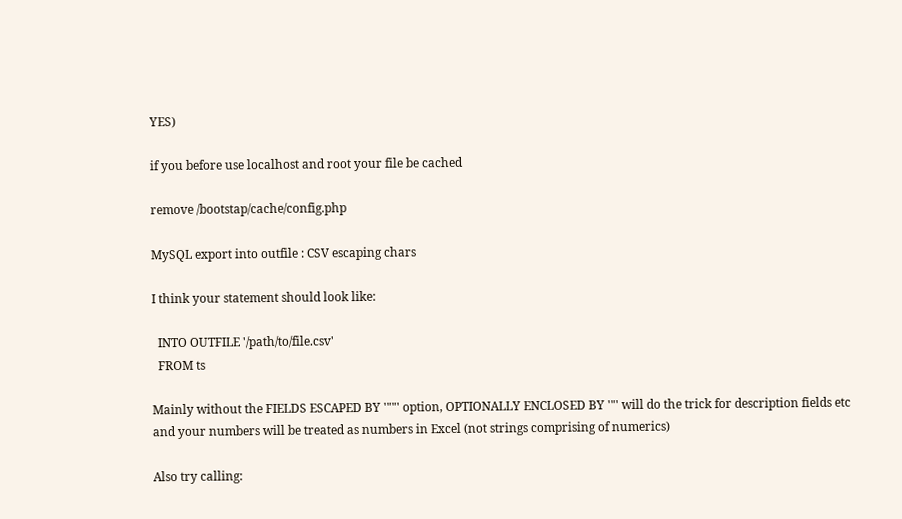YES)

if you before use localhost and root your file be cached

remove /bootstap/cache/config.php

MySQL export into outfile : CSV escaping chars

I think your statement should look like:

  INTO OUTFILE '/path/to/file.csv'
  FROM ts

Mainly without the FIELDS ESCAPED BY '""' option, OPTIONALLY ENCLOSED BY '"' will do the trick for description fields etc and your numbers will be treated as numbers in Excel (not strings comprising of numerics)

Also try calling: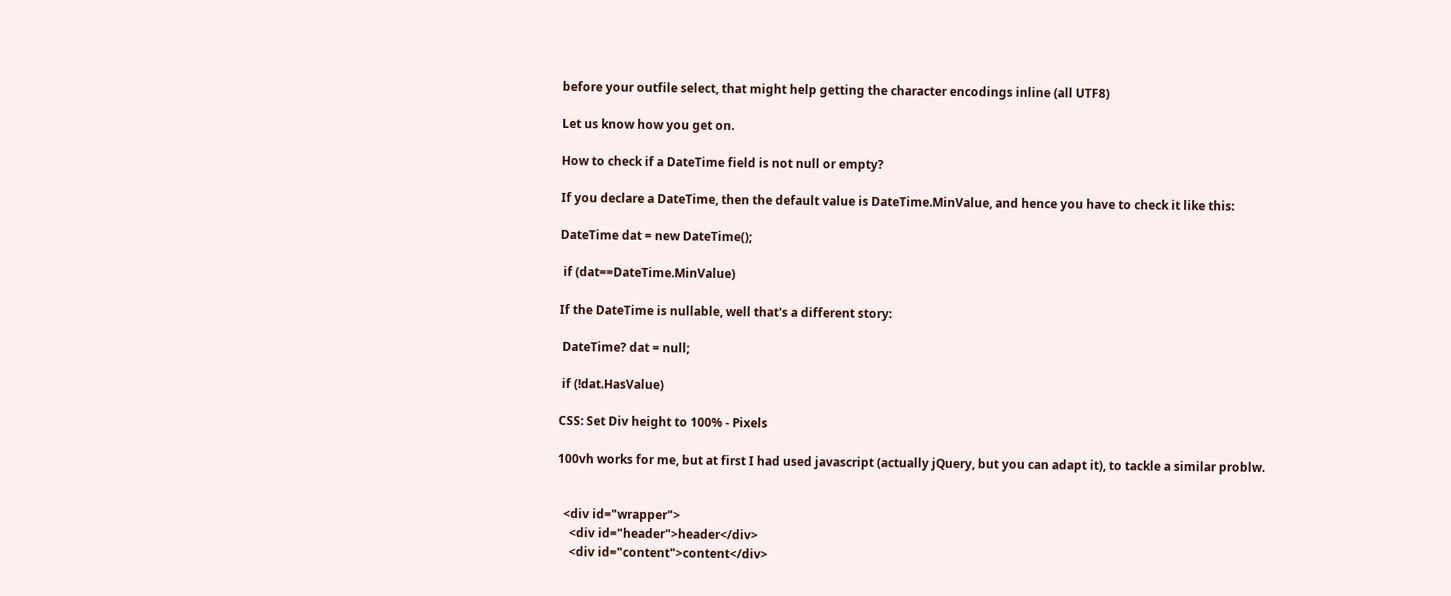before your outfile select, that might help getting the character encodings inline (all UTF8)

Let us know how you get on.

How to check if a DateTime field is not null or empty?

If you declare a DateTime, then the default value is DateTime.MinValue, and hence you have to check it like this:

DateTime dat = new DateTime();

 if (dat==DateTime.MinValue)

If the DateTime is nullable, well that's a different story:

 DateTime? dat = null;

 if (!dat.HasValue)

CSS: Set Div height to 100% - Pixels

100vh works for me, but at first I had used javascript (actually jQuery, but you can adapt it), to tackle a similar problw.


  <div id="wrapper">
    <div id="header">header</div>
    <div id="content">content</div>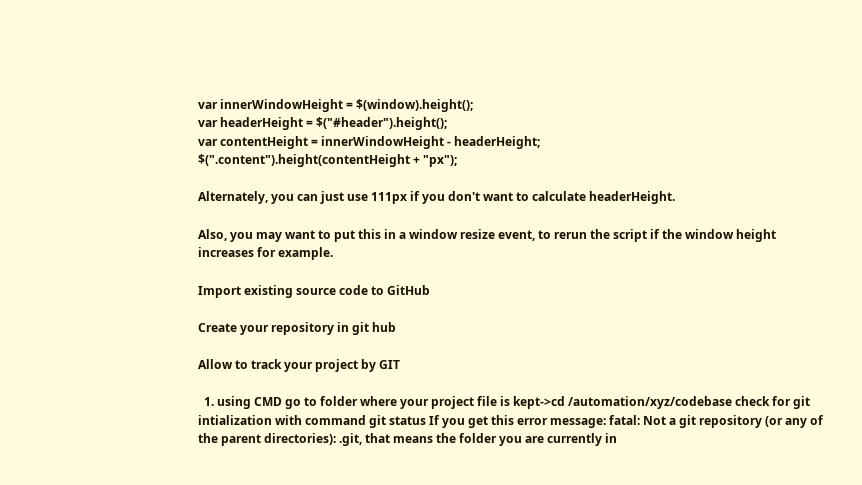var innerWindowHeight = $(window).height();
var headerHeight = $("#header").height();
var contentHeight = innerWindowHeight - headerHeight;
$(".content").height(contentHeight + "px");

Alternately, you can just use 111px if you don't want to calculate headerHeight.

Also, you may want to put this in a window resize event, to rerun the script if the window height increases for example.

Import existing source code to GitHub

Create your repository in git hub

Allow to track your project by GIT

  1. using CMD go to folder where your project file is kept->cd /automation/xyz/codebase check for git intialization with command git status If you get this error message: fatal: Not a git repository (or any of the parent directories): .git, that means the folder you are currently in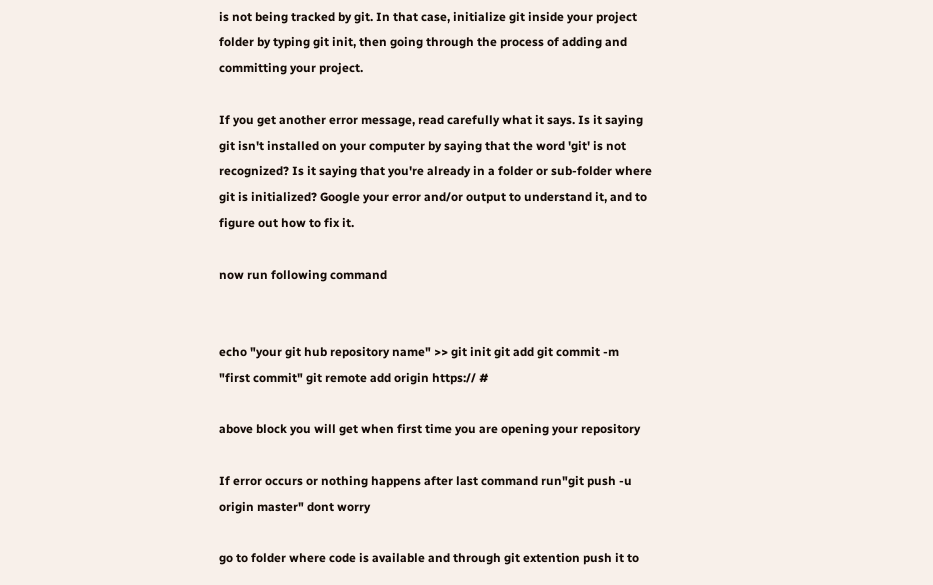is not being tracked by git. In that case, initialize git inside your project folder by typing git init, then going through the process of adding and committing your project.

If you get another error message, read carefully what it says. Is it saying git isn't installed on your computer by saying that the word 'git' is not recognized? Is it saying that you're already in a folder or sub-folder where git is initialized? Google your error and/or output to understand it, and to figure out how to fix it.

now run following command


echo "your git hub repository name" >> git init git add git commit -m "first commit" git remote add origin https:// #

above block you will get when first time you are opening your repository

If error occurs or nothing happens after last command run"git push -u origin master" dont worry

go to folder where code is available and through git extention push it to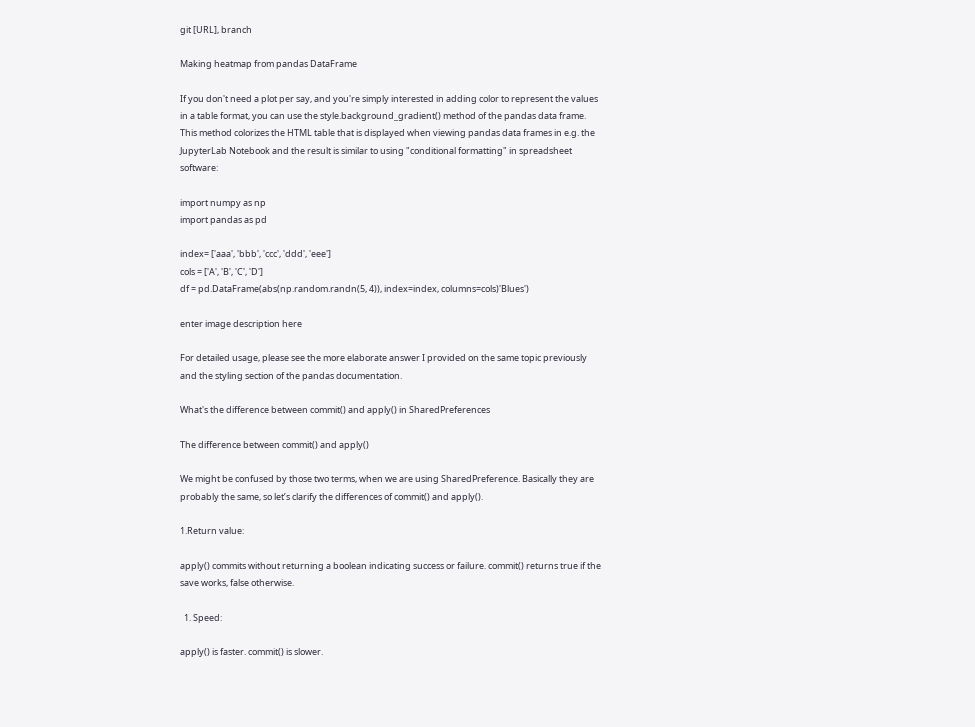git [URL], branch

Making heatmap from pandas DataFrame

If you don't need a plot per say, and you're simply interested in adding color to represent the values in a table format, you can use the style.background_gradient() method of the pandas data frame. This method colorizes the HTML table that is displayed when viewing pandas data frames in e.g. the JupyterLab Notebook and the result is similar to using "conditional formatting" in spreadsheet software:

import numpy as np
import pandas as pd

index= ['aaa', 'bbb', 'ccc', 'ddd', 'eee']
cols = ['A', 'B', 'C', 'D']
df = pd.DataFrame(abs(np.random.randn(5, 4)), index=index, columns=cols)'Blues')

enter image description here

For detailed usage, please see the more elaborate answer I provided on the same topic previously and the styling section of the pandas documentation.

What's the difference between commit() and apply() in SharedPreferences

The difference between commit() and apply()

We might be confused by those two terms, when we are using SharedPreference. Basically they are probably the same, so let’s clarify the differences of commit() and apply().

1.Return value:

apply() commits without returning a boolean indicating success or failure. commit() returns true if the save works, false otherwise.

  1. Speed:

apply() is faster. commit() is slower.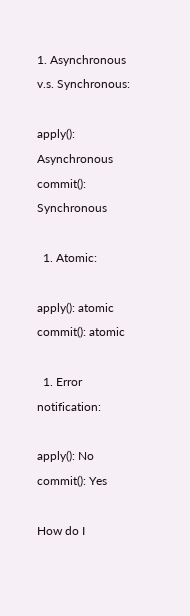1. Asynchronous v.s. Synchronous:

apply(): Asynchronous commit(): Synchronous

  1. Atomic:

apply(): atomic commit(): atomic

  1. Error notification:

apply(): No commit(): Yes

How do I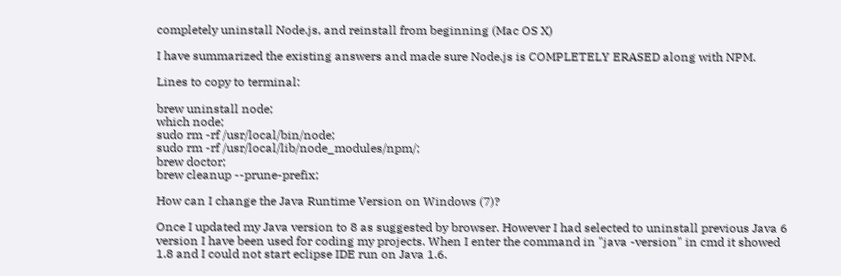completely uninstall Node.js, and reinstall from beginning (Mac OS X)

I have summarized the existing answers and made sure Node.js is COMPLETELY ERASED along with NPM.

Lines to copy to terminal:

brew uninstall node;
which node;
sudo rm -rf /usr/local/bin/node;
sudo rm -rf /usr/local/lib/node_modules/npm/;
brew doctor;
brew cleanup --prune-prefix;

How can I change the Java Runtime Version on Windows (7)?

Once I updated my Java version to 8 as suggested by browser. However I had selected to uninstall previous Java 6 version I have been used for coding my projects. When I enter the command in "java -version" in cmd it showed 1.8 and I could not start eclipse IDE run on Java 1.6.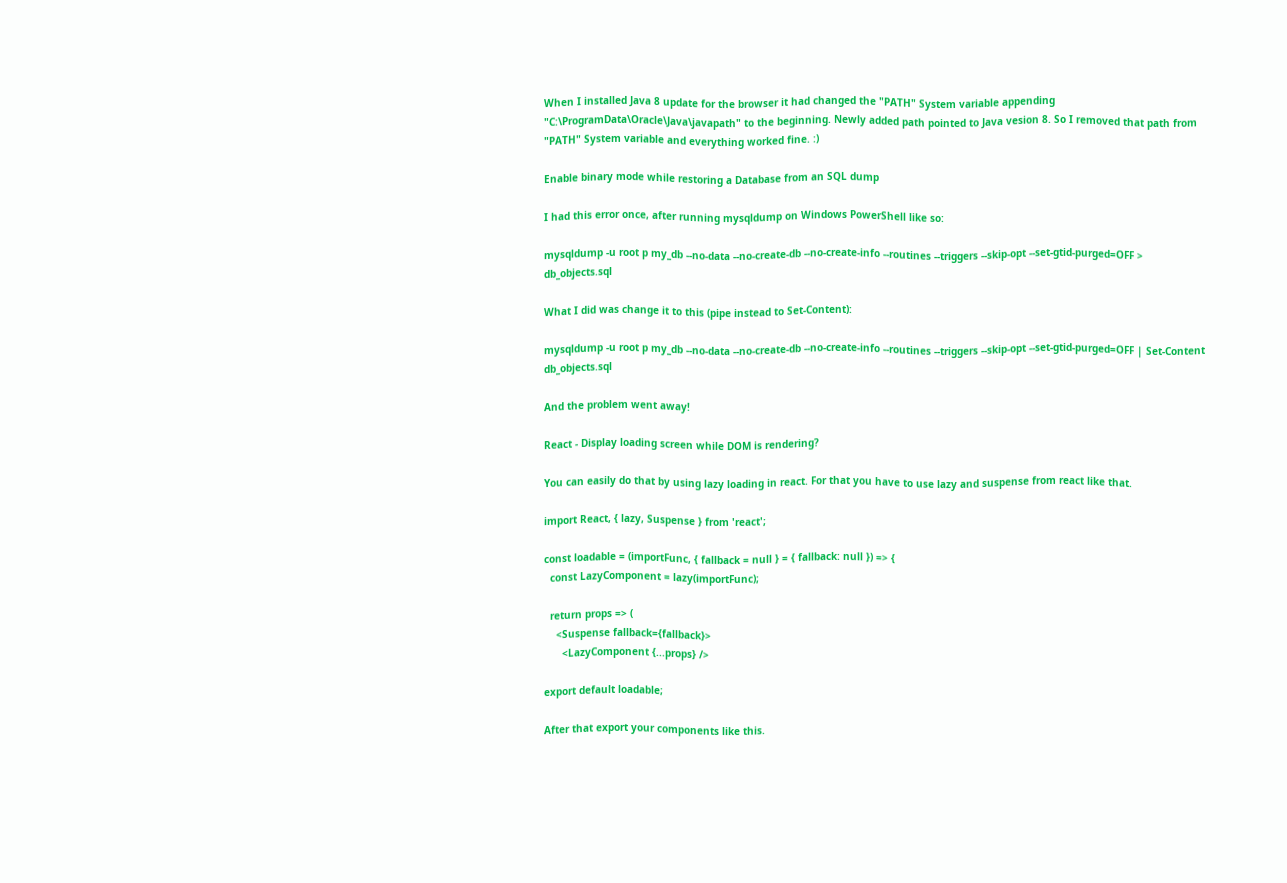When I installed Java 8 update for the browser it had changed the "PATH" System variable appending "C:\ProgramData\Oracle\Java\javapath" to the beginning. Newly added path pointed to Java vesion 8. So I removed that path from "PATH" System variable and everything worked fine. :)

Enable binary mode while restoring a Database from an SQL dump

I had this error once, after running mysqldump on Windows PowerShell like so:

mysqldump -u root p my_db --no-data --no-create-db --no-create-info --routines --triggers --skip-opt --set-gtid-purged=OFF > db_objects.sql

What I did was change it to this (pipe instead to Set-Content):

mysqldump -u root p my_db --no-data --no-create-db --no-create-info --routines --triggers --skip-opt --set-gtid-purged=OFF | Set-Content db_objects.sql

And the problem went away!

React - Display loading screen while DOM is rendering?

You can easily do that by using lazy loading in react. For that you have to use lazy and suspense from react like that.

import React, { lazy, Suspense } from 'react';

const loadable = (importFunc, { fallback = null } = { fallback: null }) => {
  const LazyComponent = lazy(importFunc);

  return props => (
    <Suspense fallback={fallback}>
      <LazyComponent {...props} />

export default loadable;

After that export your components like this.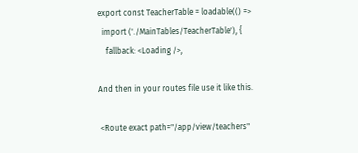export const TeacherTable = loadable(() =>
  import ('./MainTables/TeacherTable'), {
    fallback: <Loading />,

And then in your routes file use it like this.

 <Route exact path="/app/view/teachers"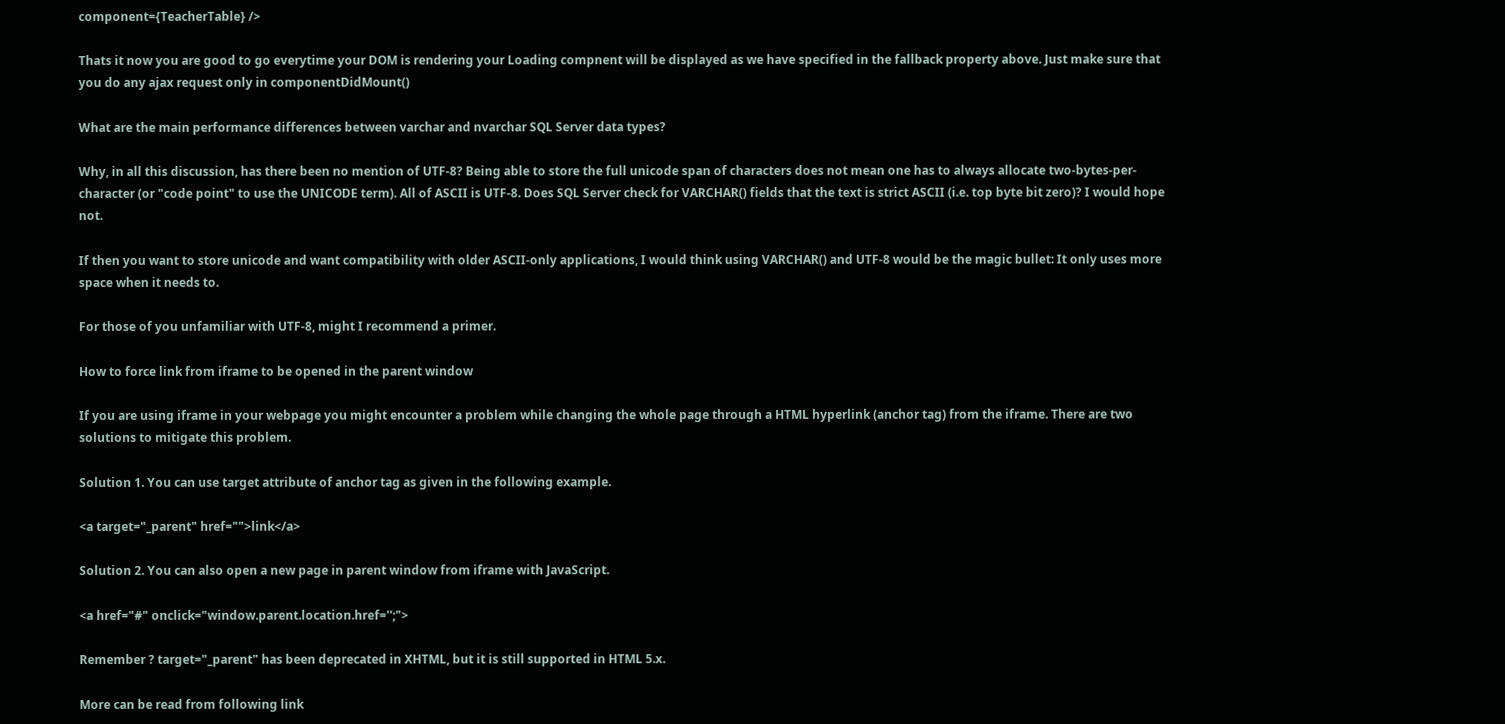component={TeacherTable} />

Thats it now you are good to go everytime your DOM is rendering your Loading compnent will be displayed as we have specified in the fallback property above. Just make sure that you do any ajax request only in componentDidMount()

What are the main performance differences between varchar and nvarchar SQL Server data types?

Why, in all this discussion, has there been no mention of UTF-8? Being able to store the full unicode span of characters does not mean one has to always allocate two-bytes-per-character (or "code point" to use the UNICODE term). All of ASCII is UTF-8. Does SQL Server check for VARCHAR() fields that the text is strict ASCII (i.e. top byte bit zero)? I would hope not.

If then you want to store unicode and want compatibility with older ASCII-only applications, I would think using VARCHAR() and UTF-8 would be the magic bullet: It only uses more space when it needs to.

For those of you unfamiliar with UTF-8, might I recommend a primer.

How to force link from iframe to be opened in the parent window

If you are using iframe in your webpage you might encounter a problem while changing the whole page through a HTML hyperlink (anchor tag) from the iframe. There are two solutions to mitigate this problem.

Solution 1. You can use target attribute of anchor tag as given in the following example.

<a target="_parent" href="">link</a>

Solution 2. You can also open a new page in parent window from iframe with JavaScript.

<a href="#" onclick="window.parent.location.href='';">

Remember ? target="_parent" has been deprecated in XHTML, but it is still supported in HTML 5.x.

More can be read from following link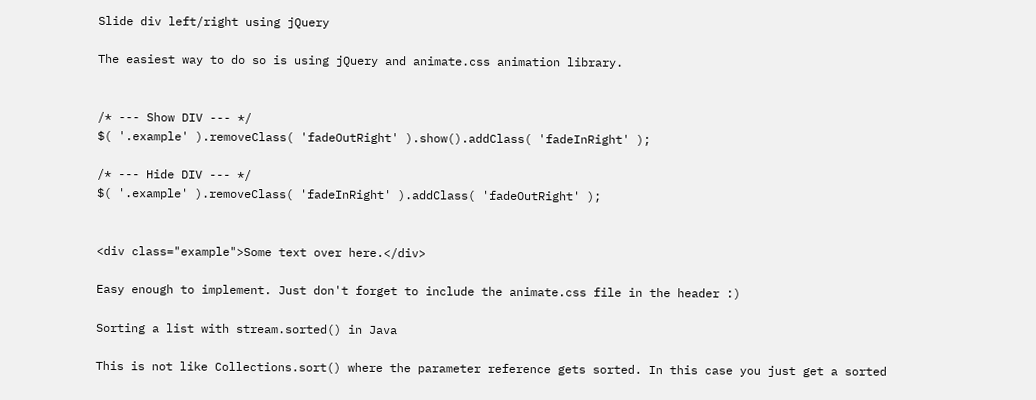Slide div left/right using jQuery

The easiest way to do so is using jQuery and animate.css animation library.


/* --- Show DIV --- */
$( '.example' ).removeClass( 'fadeOutRight' ).show().addClass( 'fadeInRight' );

/* --- Hide DIV --- */
$( '.example' ).removeClass( 'fadeInRight' ).addClass( 'fadeOutRight' );


<div class="example">Some text over here.</div>

Easy enough to implement. Just don't forget to include the animate.css file in the header :)

Sorting a list with stream.sorted() in Java

This is not like Collections.sort() where the parameter reference gets sorted. In this case you just get a sorted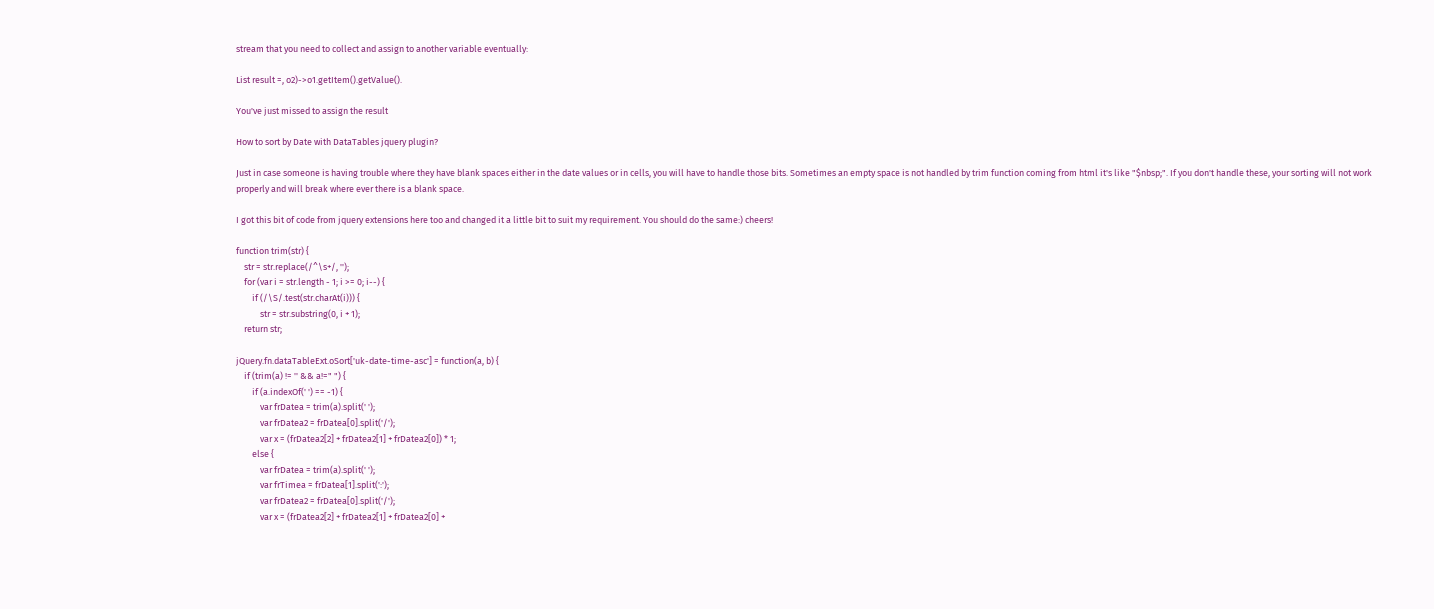stream that you need to collect and assign to another variable eventually:

List result =, o2)->o1.getItem().getValue().

You've just missed to assign the result

How to sort by Date with DataTables jquery plugin?

Just in case someone is having trouble where they have blank spaces either in the date values or in cells, you will have to handle those bits. Sometimes an empty space is not handled by trim function coming from html it's like "$nbsp;". If you don't handle these, your sorting will not work properly and will break where ever there is a blank space.

I got this bit of code from jquery extensions here too and changed it a little bit to suit my requirement. You should do the same:) cheers!

function trim(str) {
    str = str.replace(/^\s+/, '');
    for (var i = str.length - 1; i >= 0; i--) {
        if (/\S/.test(str.charAt(i))) {
            str = str.substring(0, i + 1);
    return str;

jQuery.fn.dataTableExt.oSort['uk-date-time-asc'] = function(a, b) {
    if (trim(a) != '' && a!=" ") {
        if (a.indexOf(' ') == -1) {
            var frDatea = trim(a).split(' ');
            var frDatea2 = frDatea[0].split('/');
            var x = (frDatea2[2] + frDatea2[1] + frDatea2[0]) * 1;
        else {
            var frDatea = trim(a).split(' ');
            var frTimea = frDatea[1].split(':');
            var frDatea2 = frDatea[0].split('/');
            var x = (frDatea2[2] + frDatea2[1] + frDatea2[0] +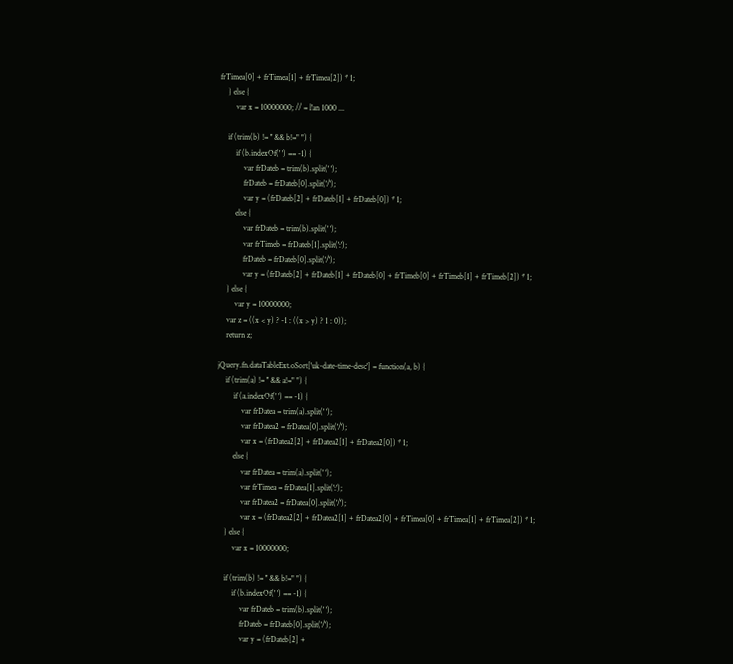frTimea[0] + frTimea[1] + frTimea[2]) * 1;
    } else {
        var x = 10000000; // = l'an 1000 ...

    if (trim(b) != '' && b!=" ") {
        if (b.indexOf(' ') == -1) {
            var frDateb = trim(b).split(' ');
            frDateb = frDateb[0].split('/');
            var y = (frDateb[2] + frDateb[1] + frDateb[0]) * 1;
        else {
            var frDateb = trim(b).split(' ');
            var frTimeb = frDateb[1].split(':');
            frDateb = frDateb[0].split('/');
            var y = (frDateb[2] + frDateb[1] + frDateb[0] + frTimeb[0] + frTimeb[1] + frTimeb[2]) * 1;
    } else {
        var y = 10000000;
    var z = ((x < y) ? -1 : ((x > y) ? 1 : 0));
    return z;

jQuery.fn.dataTableExt.oSort['uk-date-time-desc'] = function(a, b) {
    if (trim(a) != '' && a!=" ") {
        if (a.indexOf(' ') == -1) {
            var frDatea = trim(a).split(' ');
            var frDatea2 = frDatea[0].split('/');
            var x = (frDatea2[2] + frDatea2[1] + frDatea2[0]) * 1;
        else {
            var frDatea = trim(a).split(' ');
            var frTimea = frDatea[1].split(':');
            var frDatea2 = frDatea[0].split('/');
            var x = (frDatea2[2] + frDatea2[1] + frDatea2[0] + frTimea[0] + frTimea[1] + frTimea[2]) * 1;
    } else {
        var x = 10000000;

    if (trim(b) != '' && b!=" ") {
        if (b.indexOf(' ') == -1) {
            var frDateb = trim(b).split(' ');
            frDateb = frDateb[0].split('/');
            var y = (frDateb[2] +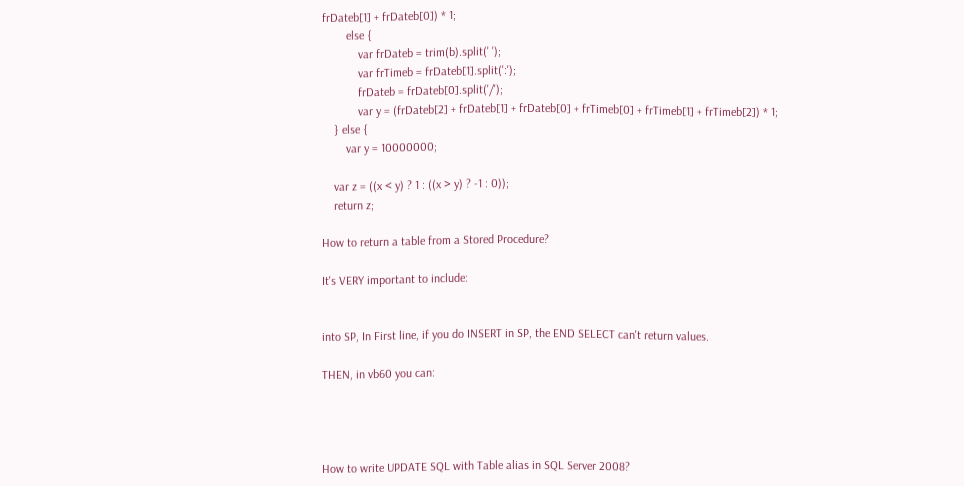frDateb[1] + frDateb[0]) * 1;
        else {
            var frDateb = trim(b).split(' ');
            var frTimeb = frDateb[1].split(':');
            frDateb = frDateb[0].split('/');
            var y = (frDateb[2] + frDateb[1] + frDateb[0] + frTimeb[0] + frTimeb[1] + frTimeb[2]) * 1;
    } else {
        var y = 10000000;

    var z = ((x < y) ? 1 : ((x > y) ? -1 : 0));
    return z;

How to return a table from a Stored Procedure?

It's VERY important to include:


into SP, In First line, if you do INSERT in SP, the END SELECT can't return values.

THEN, in vb60 you can:




How to write UPDATE SQL with Table alias in SQL Server 2008?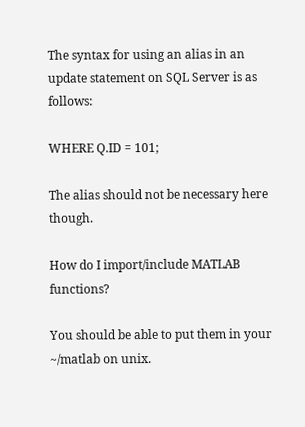The syntax for using an alias in an update statement on SQL Server is as follows:

WHERE Q.ID = 101;

The alias should not be necessary here though.

How do I import/include MATLAB functions?

You should be able to put them in your ~/matlab on unix.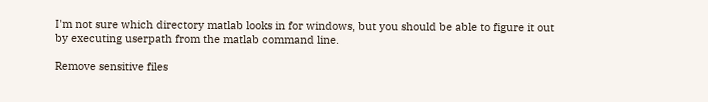I'm not sure which directory matlab looks in for windows, but you should be able to figure it out by executing userpath from the matlab command line.

Remove sensitive files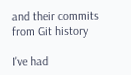and their commits from Git history

I've had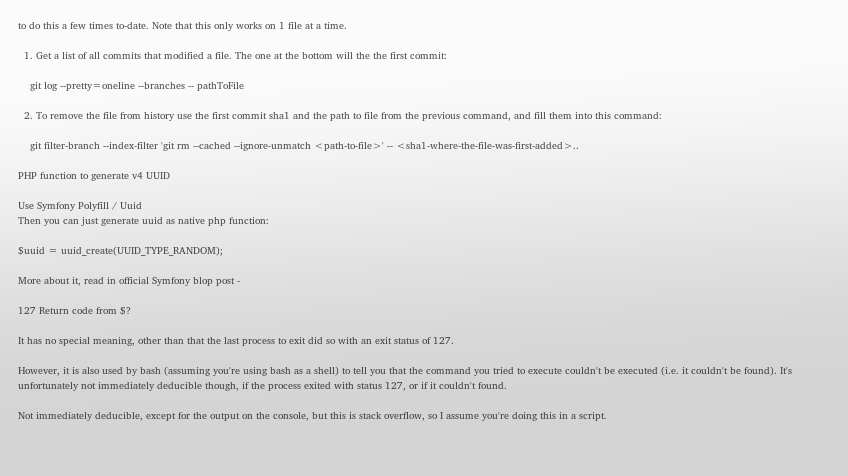to do this a few times to-date. Note that this only works on 1 file at a time.

  1. Get a list of all commits that modified a file. The one at the bottom will the the first commit:

    git log --pretty=oneline --branches -- pathToFile

  2. To remove the file from history use the first commit sha1 and the path to file from the previous command, and fill them into this command:

    git filter-branch --index-filter 'git rm --cached --ignore-unmatch <path-to-file>' -- <sha1-where-the-file-was-first-added>..

PHP function to generate v4 UUID

Use Symfony Polyfill / Uuid
Then you can just generate uuid as native php function:

$uuid = uuid_create(UUID_TYPE_RANDOM);

More about it, read in official Symfony blop post -

127 Return code from $?

It has no special meaning, other than that the last process to exit did so with an exit status of 127.

However, it is also used by bash (assuming you're using bash as a shell) to tell you that the command you tried to execute couldn't be executed (i.e. it couldn't be found). It's unfortunately not immediately deducible though, if the process exited with status 127, or if it couldn't found.

Not immediately deducible, except for the output on the console, but this is stack overflow, so I assume you're doing this in a script.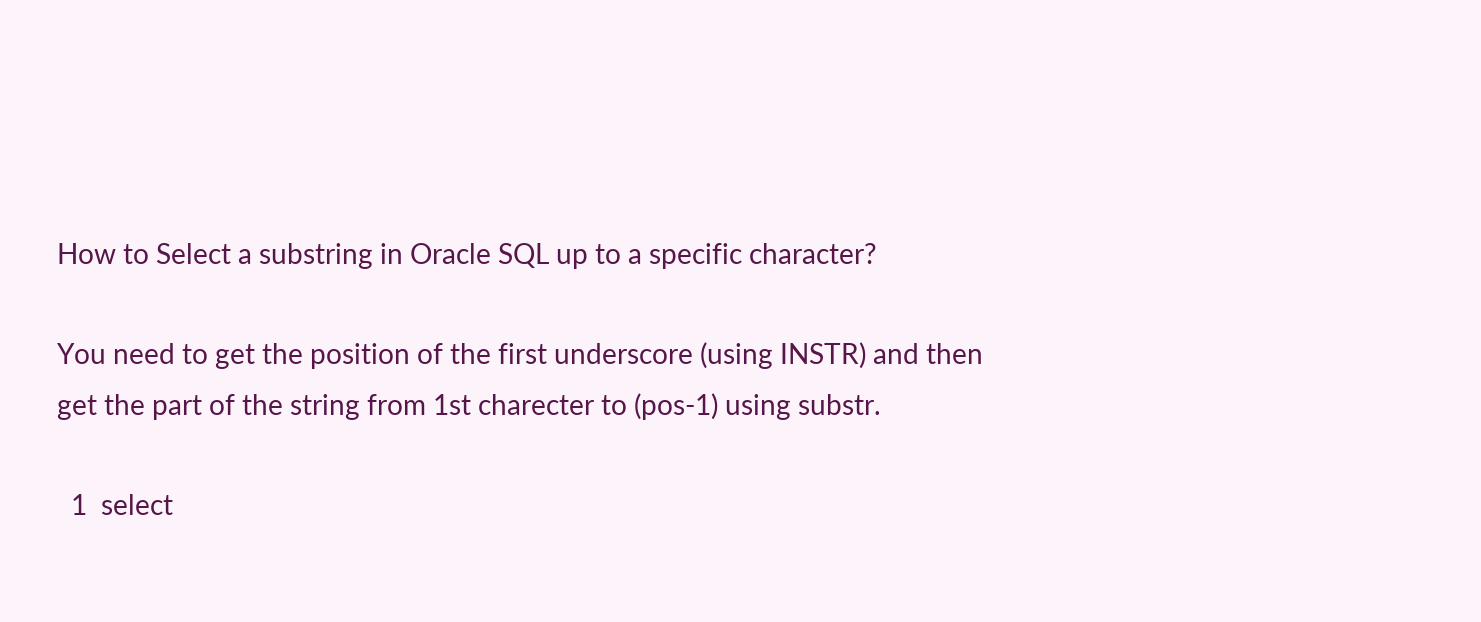How to Select a substring in Oracle SQL up to a specific character?

You need to get the position of the first underscore (using INSTR) and then get the part of the string from 1st charecter to (pos-1) using substr.

  1  select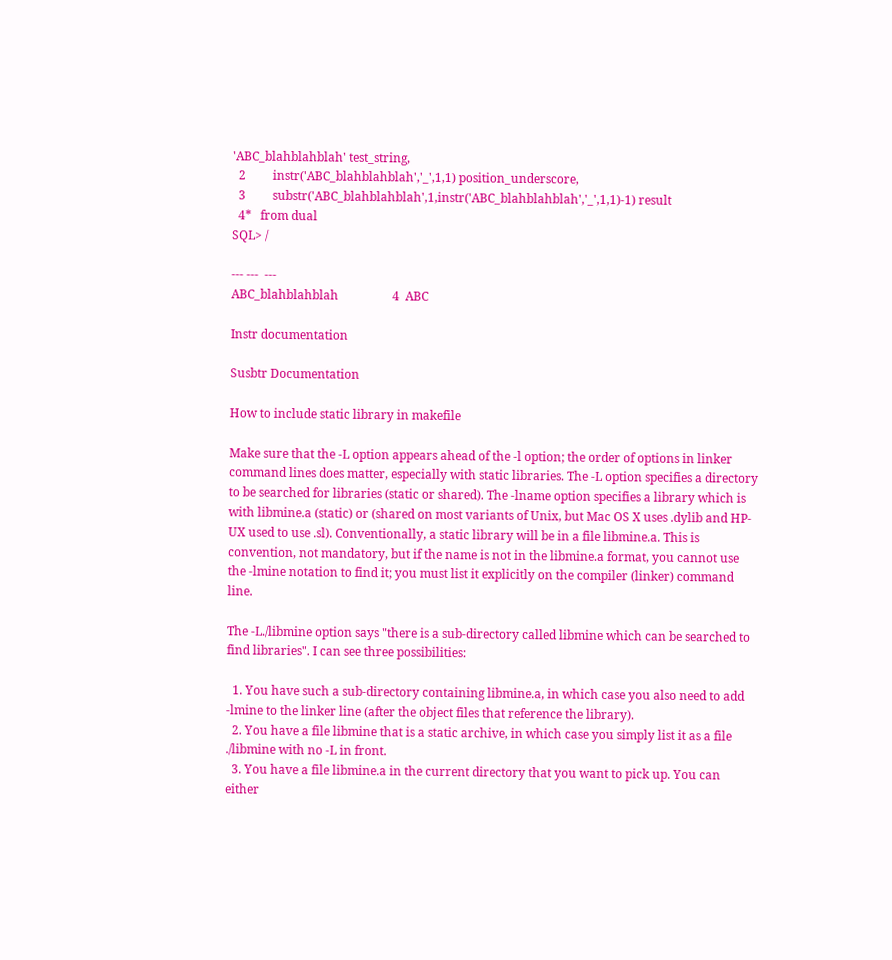'ABC_blahblahblah' test_string,
  2         instr('ABC_blahblahblah','_',1,1) position_underscore,
  3         substr('ABC_blahblahblah',1,instr('ABC_blahblahblah','_',1,1)-1) result
  4*   from dual
SQL> /

--- ---  ---
ABC_blahblahblah                  4  ABC

Instr documentation

Susbtr Documentation

How to include static library in makefile

Make sure that the -L option appears ahead of the -l option; the order of options in linker command lines does matter, especially with static libraries. The -L option specifies a directory to be searched for libraries (static or shared). The -lname option specifies a library which is with libmine.a (static) or (shared on most variants of Unix, but Mac OS X uses .dylib and HP-UX used to use .sl). Conventionally, a static library will be in a file libmine.a. This is convention, not mandatory, but if the name is not in the libmine.a format, you cannot use the -lmine notation to find it; you must list it explicitly on the compiler (linker) command line.

The -L./libmine option says "there is a sub-directory called libmine which can be searched to find libraries". I can see three possibilities:

  1. You have such a sub-directory containing libmine.a, in which case you also need to add -lmine to the linker line (after the object files that reference the library).
  2. You have a file libmine that is a static archive, in which case you simply list it as a file ./libmine with no -L in front.
  3. You have a file libmine.a in the current directory that you want to pick up. You can either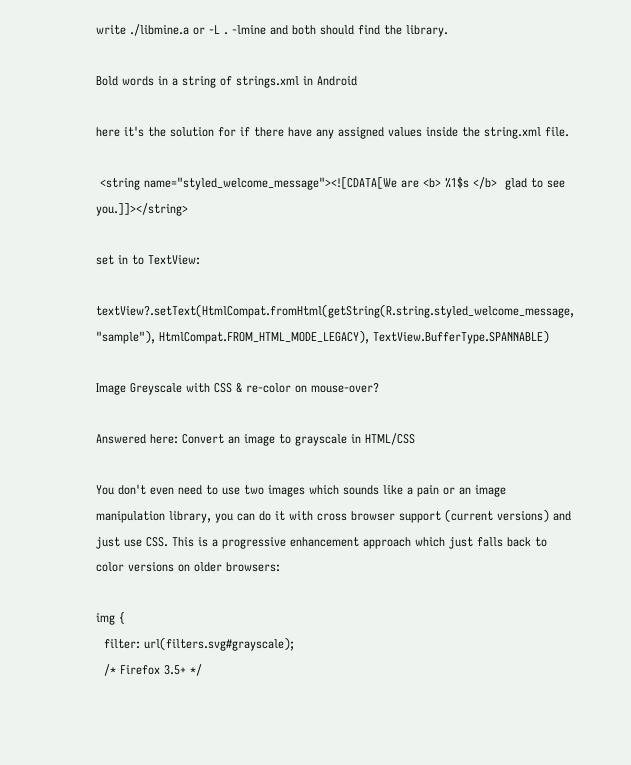write ./libmine.a or -L . -lmine and both should find the library.

Bold words in a string of strings.xml in Android

here it's the solution for if there have any assigned values inside the string.xml file.

 <string name="styled_welcome_message"><![CDATA[We are <b> %1$s </b>  glad to see you.]]></string>

set in to TextView:

textView?.setText(HtmlCompat.fromHtml(getString(R.string.styled_welcome_message, "sample"), HtmlCompat.FROM_HTML_MODE_LEGACY), TextView.BufferType.SPANNABLE)

Image Greyscale with CSS & re-color on mouse-over?

Answered here: Convert an image to grayscale in HTML/CSS

You don't even need to use two images which sounds like a pain or an image manipulation library, you can do it with cross browser support (current versions) and just use CSS. This is a progressive enhancement approach which just falls back to color versions on older browsers:

img {
  filter: url(filters.svg#grayscale);
  /* Firefox 3.5+ */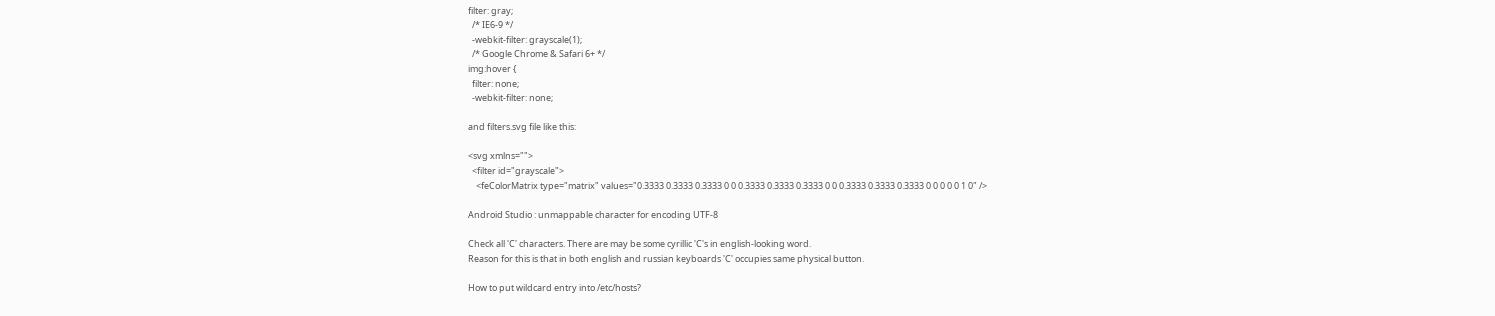filter: gray;
  /* IE6-9 */
  -webkit-filter: grayscale(1);
  /* Google Chrome & Safari 6+ */
img:hover {
  filter: none;
  -webkit-filter: none;

and filters.svg file like this:

<svg xmlns="">
  <filter id="grayscale">
    <feColorMatrix type="matrix" values="0.3333 0.3333 0.3333 0 0 0.3333 0.3333 0.3333 0 0 0.3333 0.3333 0.3333 0 0 0 0 0 1 0" />

Android Studio : unmappable character for encoding UTF-8

Check all 'C' characters. There are may be some cyrillic 'C's in english-looking word.
Reason for this is that in both english and russian keyboards 'C' occupies same physical button.

How to put wildcard entry into /etc/hosts?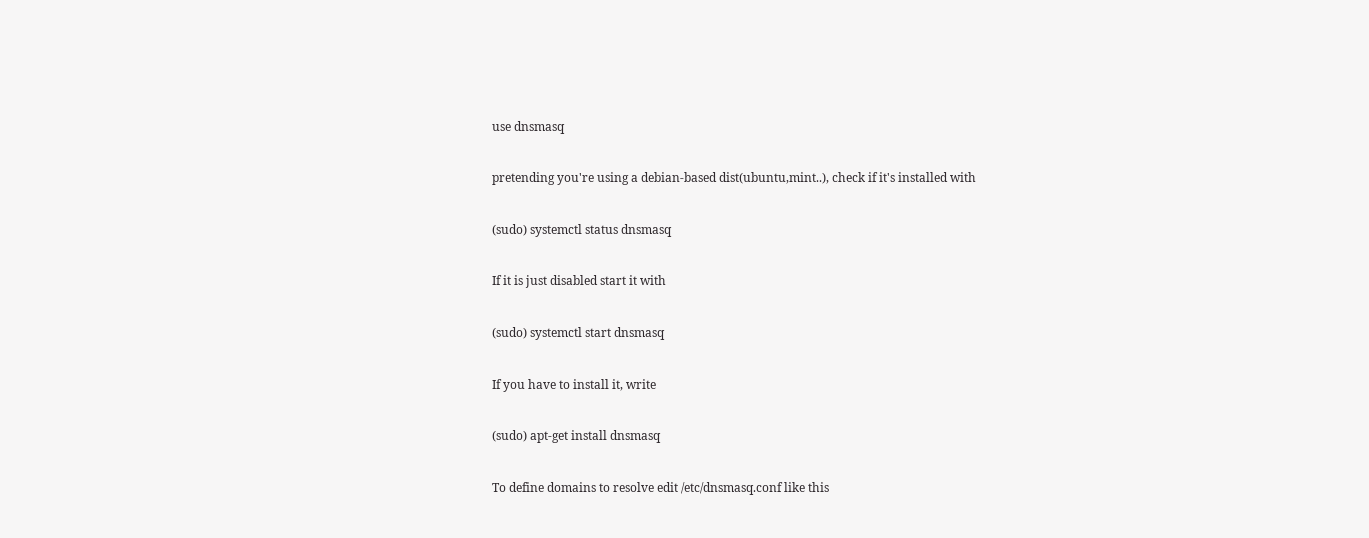use dnsmasq

pretending you're using a debian-based dist(ubuntu,mint..), check if it's installed with

(sudo) systemctl status dnsmasq

If it is just disabled start it with

(sudo) systemctl start dnsmasq

If you have to install it, write

(sudo) apt-get install dnsmasq

To define domains to resolve edit /etc/dnsmasq.conf like this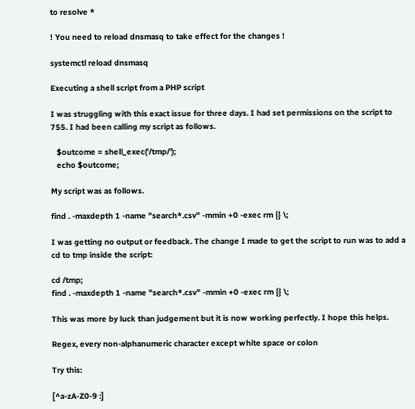to resolve *

! You need to reload dnsmasq to take effect for the changes !

systemctl reload dnsmasq

Executing a shell script from a PHP script

I was struggling with this exact issue for three days. I had set permissions on the script to 755. I had been calling my script as follows.

   $outcome = shell_exec('/tmp/');
   echo $outcome;

My script was as follows.

find . -maxdepth 1 -name "search*.csv" -mmin +0 -exec rm {} \;

I was getting no output or feedback. The change I made to get the script to run was to add a cd to tmp inside the script:

cd /tmp;
find . -maxdepth 1 -name "search*.csv" -mmin +0 -exec rm {} \;

This was more by luck than judgement but it is now working perfectly. I hope this helps.

Regex, every non-alphanumeric character except white space or colon

Try this:

[^a-zA-Z0-9 :]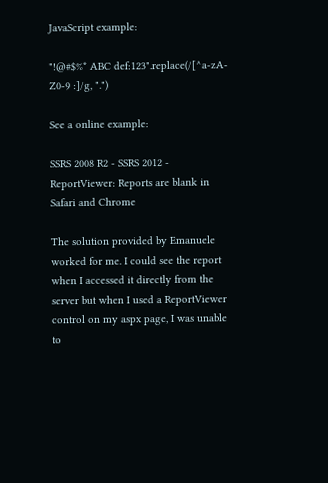JavaScript example:

"!@#$%* ABC def:123".replace(/[^a-zA-Z0-9 :]/g, ".")

See a online example:

SSRS 2008 R2 - SSRS 2012 - ReportViewer: Reports are blank in Safari and Chrome

The solution provided by Emanuele worked for me. I could see the report when I accessed it directly from the server but when I used a ReportViewer control on my aspx page, I was unable to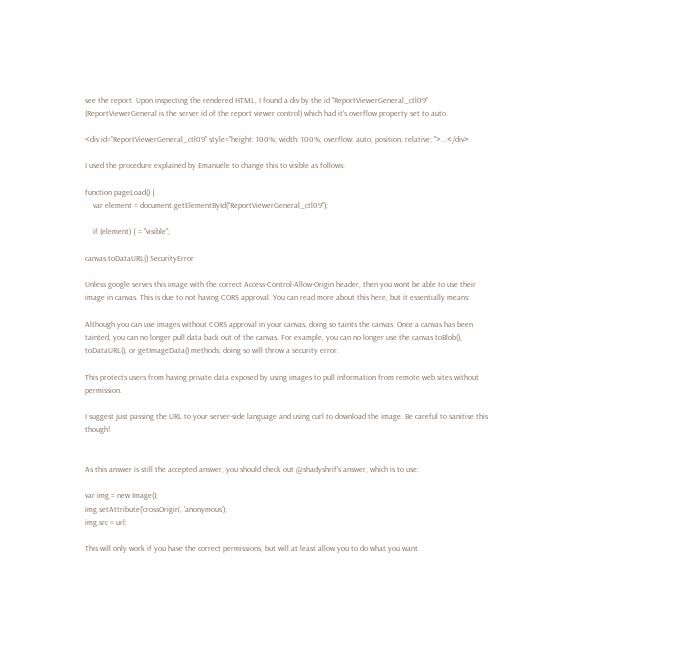see the report. Upon inspecting the rendered HTML, I found a div by the id "ReportViewerGeneral_ctl09" (ReportViewerGeneral is the server id of the report viewer control) which had it's overflow property set to auto.

<div id="ReportViewerGeneral_ctl09" style="height: 100%; width: 100%; overflow: auto; position: relative; ">...</div>

I used the procedure explained by Emanuele to change this to visible as follows:

function pageLoad() {
    var element = document.getElementById("ReportViewerGeneral_ctl09");

    if (element) { = "visible";

canvas.toDataURL() SecurityError

Unless google serves this image with the correct Access-Control-Allow-Origin header, then you wont be able to use their image in canvas. This is due to not having CORS approval. You can read more about this here, but it essentially means:

Although you can use images without CORS approval in your canvas, doing so taints the canvas. Once a canvas has been tainted, you can no longer pull data back out of the canvas. For example, you can no longer use the canvas toBlob(), toDataURL(), or getImageData() methods; doing so will throw a security error.

This protects users from having private data exposed by using images to pull information from remote web sites without permission.

I suggest just passing the URL to your server-side language and using curl to download the image. Be careful to sanitise this though!


As this answer is still the accepted answer, you should check out @shadyshrif's answer, which is to use:

var img = new Image();
img.setAttribute('crossOrigin', 'anonymous');
img.src = url;

This will only work if you have the correct permissions, but will at least allow you to do what you want.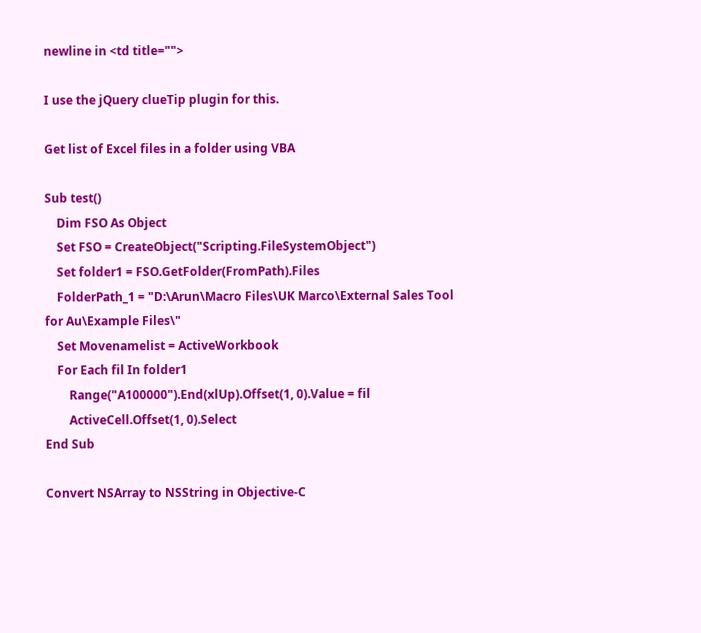newline in <td title="">

I use the jQuery clueTip plugin for this.

Get list of Excel files in a folder using VBA

Sub test()
    Dim FSO As Object
    Set FSO = CreateObject("Scripting.FileSystemObject")
    Set folder1 = FSO.GetFolder(FromPath).Files
    FolderPath_1 = "D:\Arun\Macro Files\UK Marco\External Sales Tool for Au\Example Files\"
    Set Movenamelist = ActiveWorkbook
    For Each fil In folder1
        Range("A100000").End(xlUp).Offset(1, 0).Value = fil
        ActiveCell.Offset(1, 0).Select
End Sub

Convert NSArray to NSString in Objective-C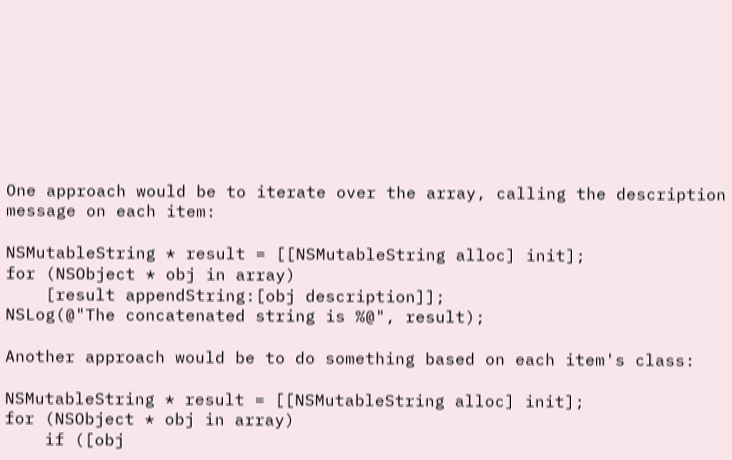One approach would be to iterate over the array, calling the description message on each item:

NSMutableString * result = [[NSMutableString alloc] init];
for (NSObject * obj in array)
    [result appendString:[obj description]];
NSLog(@"The concatenated string is %@", result);

Another approach would be to do something based on each item's class:

NSMutableString * result = [[NSMutableString alloc] init];
for (NSObject * obj in array)
    if ([obj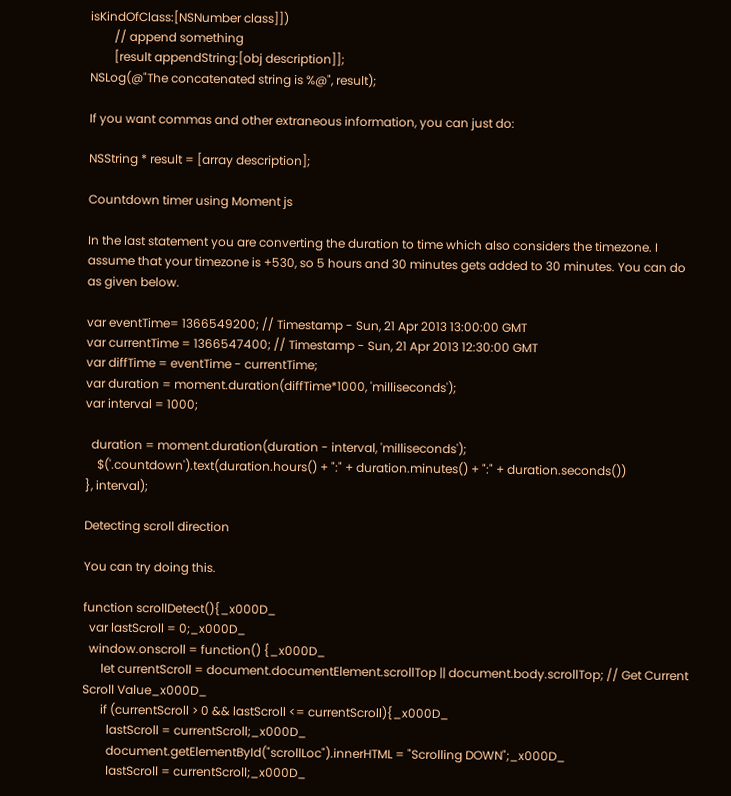isKindOfClass:[NSNumber class]])
        // append something
        [result appendString:[obj description]];
NSLog(@"The concatenated string is %@", result);

If you want commas and other extraneous information, you can just do:

NSString * result = [array description];

Countdown timer using Moment js

In the last statement you are converting the duration to time which also considers the timezone. I assume that your timezone is +530, so 5 hours and 30 minutes gets added to 30 minutes. You can do as given below.

var eventTime= 1366549200; // Timestamp - Sun, 21 Apr 2013 13:00:00 GMT
var currentTime = 1366547400; // Timestamp - Sun, 21 Apr 2013 12:30:00 GMT
var diffTime = eventTime - currentTime;
var duration = moment.duration(diffTime*1000, 'milliseconds');
var interval = 1000;

  duration = moment.duration(duration - interval, 'milliseconds');
    $('.countdown').text(duration.hours() + ":" + duration.minutes() + ":" + duration.seconds())
}, interval);

Detecting scroll direction

You can try doing this.

function scrollDetect(){_x000D_
  var lastScroll = 0;_x000D_
  window.onscroll = function() {_x000D_
      let currentScroll = document.documentElement.scrollTop || document.body.scrollTop; // Get Current Scroll Value_x000D_
      if (currentScroll > 0 && lastScroll <= currentScroll){_x000D_
        lastScroll = currentScroll;_x000D_
        document.getElementById("scrollLoc").innerHTML = "Scrolling DOWN";_x000D_
        lastScroll = currentScroll;_x000D_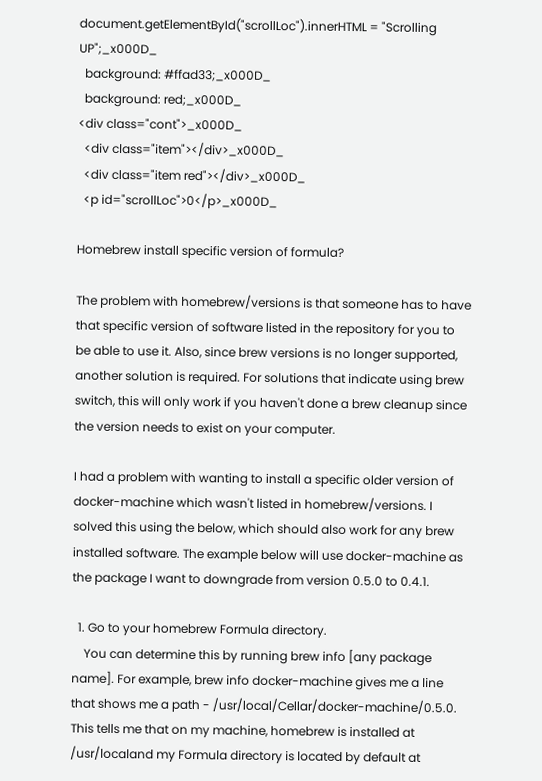document.getElementById("scrollLoc").innerHTML = "Scrolling UP";_x000D_
  background: #ffad33;_x000D_
  background: red;_x000D_
<div class="cont">_x000D_
  <div class="item"></div>_x000D_
  <div class="item red"></div>_x000D_
  <p id="scrollLoc">0</p>_x000D_

Homebrew install specific version of formula?

The problem with homebrew/versions is that someone has to have that specific version of software listed in the repository for you to be able to use it. Also, since brew versions is no longer supported, another solution is required. For solutions that indicate using brew switch, this will only work if you haven't done a brew cleanup since the version needs to exist on your computer.

I had a problem with wanting to install a specific older version of docker-machine which wasn't listed in homebrew/versions. I solved this using the below, which should also work for any brew installed software. The example below will use docker-machine as the package I want to downgrade from version 0.5.0 to 0.4.1.

  1. Go to your homebrew Formula directory.
    You can determine this by running brew info [any package name]. For example, brew info docker-machine gives me a line that shows me a path - /usr/local/Cellar/docker-machine/0.5.0. This tells me that on my machine, homebrew is installed at /usr/localand my Formula directory is located by default at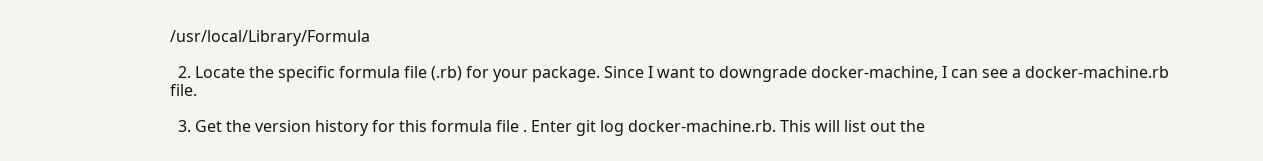/usr/local/Library/Formula

  2. Locate the specific formula file (.rb) for your package. Since I want to downgrade docker-machine, I can see a docker-machine.rb file.

  3. Get the version history for this formula file . Enter git log docker-machine.rb. This will list out the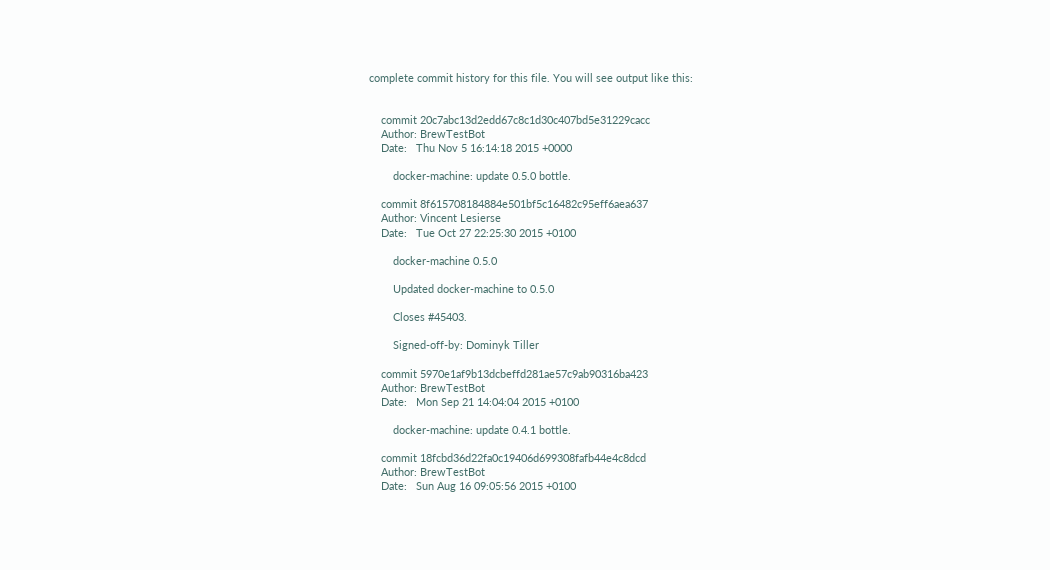complete commit history for this file. You will see output like this:


    commit 20c7abc13d2edd67c8c1d30c407bd5e31229cacc
    Author: BrewTestBot
    Date:   Thu Nov 5 16:14:18 2015 +0000

        docker-machine: update 0.5.0 bottle.

    commit 8f615708184884e501bf5c16482c95eff6aea637
    Author: Vincent Lesierse
    Date:   Tue Oct 27 22:25:30 2015 +0100

        docker-machine 0.5.0

        Updated docker-machine to 0.5.0

        Closes #45403.

        Signed-off-by: Dominyk Tiller

    commit 5970e1af9b13dcbeffd281ae57c9ab90316ba423
    Author: BrewTestBot
    Date:   Mon Sep 21 14:04:04 2015 +0100

        docker-machine: update 0.4.1 bottle.

    commit 18fcbd36d22fa0c19406d699308fafb44e4c8dcd
    Author: BrewTestBot
    Date:   Sun Aug 16 09:05:56 2015 +0100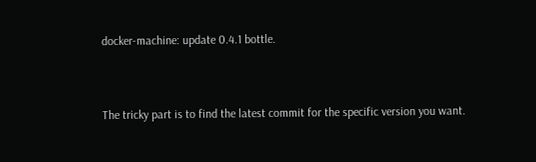docker-machine: update 0.4.1 bottle.


The tricky part is to find the latest commit for the specific version you want.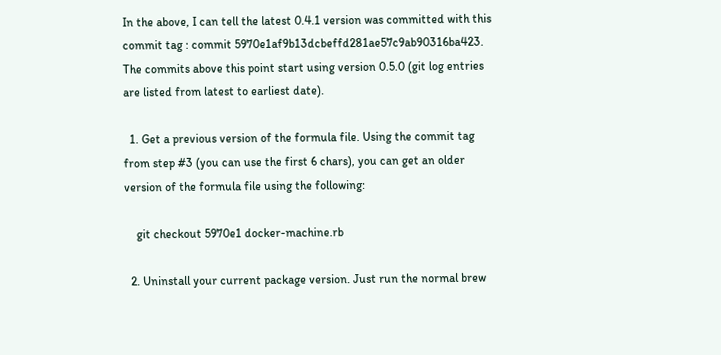In the above, I can tell the latest 0.4.1 version was committed with this commit tag : commit 5970e1af9b13dcbeffd281ae57c9ab90316ba423. The commits above this point start using version 0.5.0 (git log entries are listed from latest to earliest date).

  1. Get a previous version of the formula file. Using the commit tag from step #3 (you can use the first 6 chars), you can get an older version of the formula file using the following:

    git checkout 5970e1 docker-machine.rb

  2. Uninstall your current package version. Just run the normal brew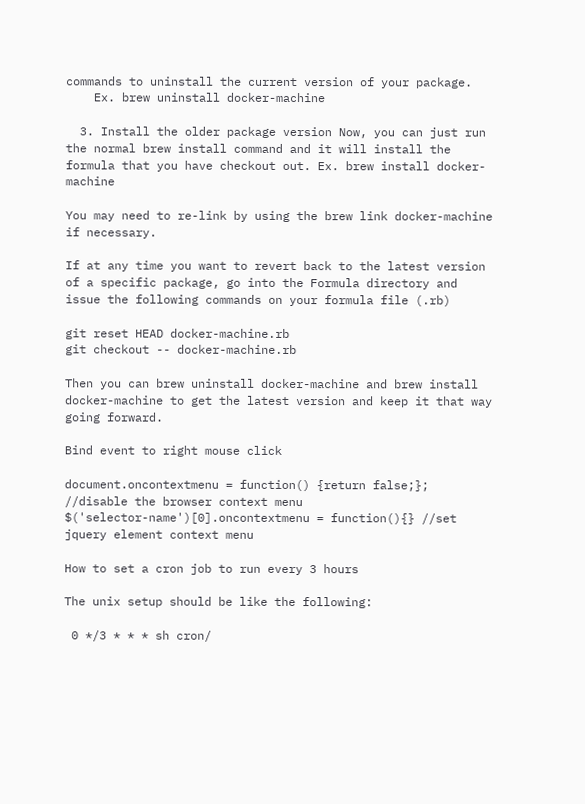commands to uninstall the current version of your package.
    Ex. brew uninstall docker-machine

  3. Install the older package version Now, you can just run the normal brew install command and it will install the formula that you have checkout out. Ex. brew install docker-machine

You may need to re-link by using the brew link docker-machine if necessary.

If at any time you want to revert back to the latest version of a specific package, go into the Formula directory and issue the following commands on your formula file (.rb)

git reset HEAD docker-machine.rb
git checkout -- docker-machine.rb

Then you can brew uninstall docker-machine and brew install docker-machine to get the latest version and keep it that way going forward.

Bind event to right mouse click

document.oncontextmenu = function() {return false;}; //disable the browser context menu
$('selector-name')[0].oncontextmenu = function(){} //set jquery element context menu

How to set a cron job to run every 3 hours

The unix setup should be like the following:

 0 */3 * * * sh cron/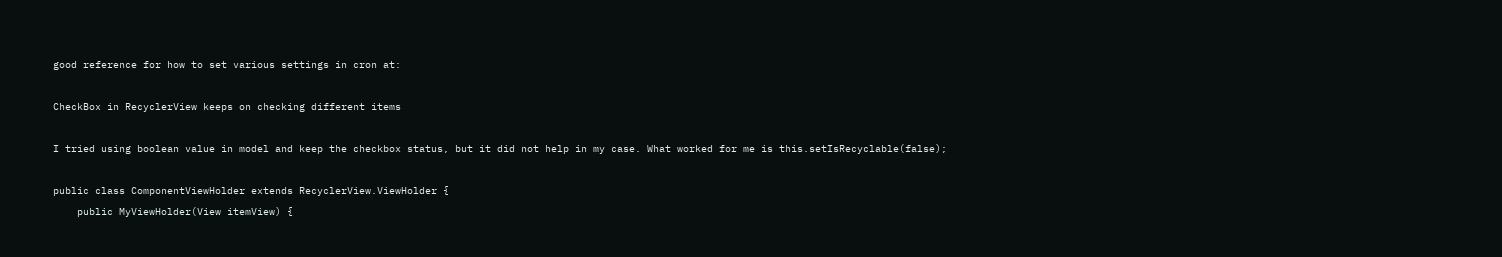good reference for how to set various settings in cron at:

CheckBox in RecyclerView keeps on checking different items

I tried using boolean value in model and keep the checkbox status, but it did not help in my case. What worked for me is this.setIsRecyclable(false);

public class ComponentViewHolder extends RecyclerView.ViewHolder {
    public MyViewHolder(View itemView) {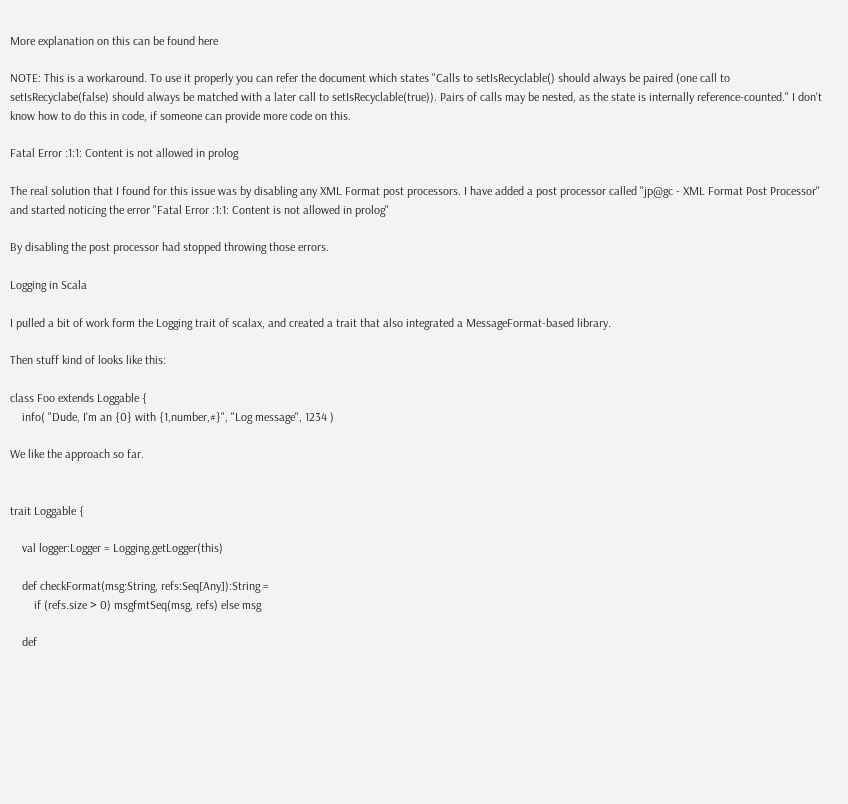More explanation on this can be found here

NOTE: This is a workaround. To use it properly you can refer the document which states "Calls to setIsRecyclable() should always be paired (one call to setIsRecyclabe(false) should always be matched with a later call to setIsRecyclable(true)). Pairs of calls may be nested, as the state is internally reference-counted." I don't know how to do this in code, if someone can provide more code on this.

Fatal Error :1:1: Content is not allowed in prolog

The real solution that I found for this issue was by disabling any XML Format post processors. I have added a post processor called "jp@gc - XML Format Post Processor" and started noticing the error "Fatal Error :1:1: Content is not allowed in prolog"

By disabling the post processor had stopped throwing those errors.

Logging in Scala

I pulled a bit of work form the Logging trait of scalax, and created a trait that also integrated a MessageFormat-based library.

Then stuff kind of looks like this:

class Foo extends Loggable {
    info( "Dude, I'm an {0} with {1,number,#}", "Log message", 1234 )

We like the approach so far.


trait Loggable {

    val logger:Logger = Logging.getLogger(this)

    def checkFormat(msg:String, refs:Seq[Any]):String =
        if (refs.size > 0) msgfmtSeq(msg, refs) else msg

    def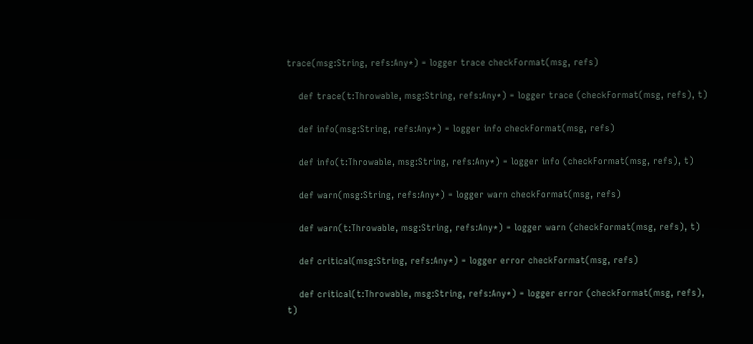trace(msg:String, refs:Any*) = logger trace checkFormat(msg, refs)

    def trace(t:Throwable, msg:String, refs:Any*) = logger trace (checkFormat(msg, refs), t)

    def info(msg:String, refs:Any*) = logger info checkFormat(msg, refs)

    def info(t:Throwable, msg:String, refs:Any*) = logger info (checkFormat(msg, refs), t)

    def warn(msg:String, refs:Any*) = logger warn checkFormat(msg, refs)

    def warn(t:Throwable, msg:String, refs:Any*) = logger warn (checkFormat(msg, refs), t)

    def critical(msg:String, refs:Any*) = logger error checkFormat(msg, refs)

    def critical(t:Throwable, msg:String, refs:Any*) = logger error (checkFormat(msg, refs), t)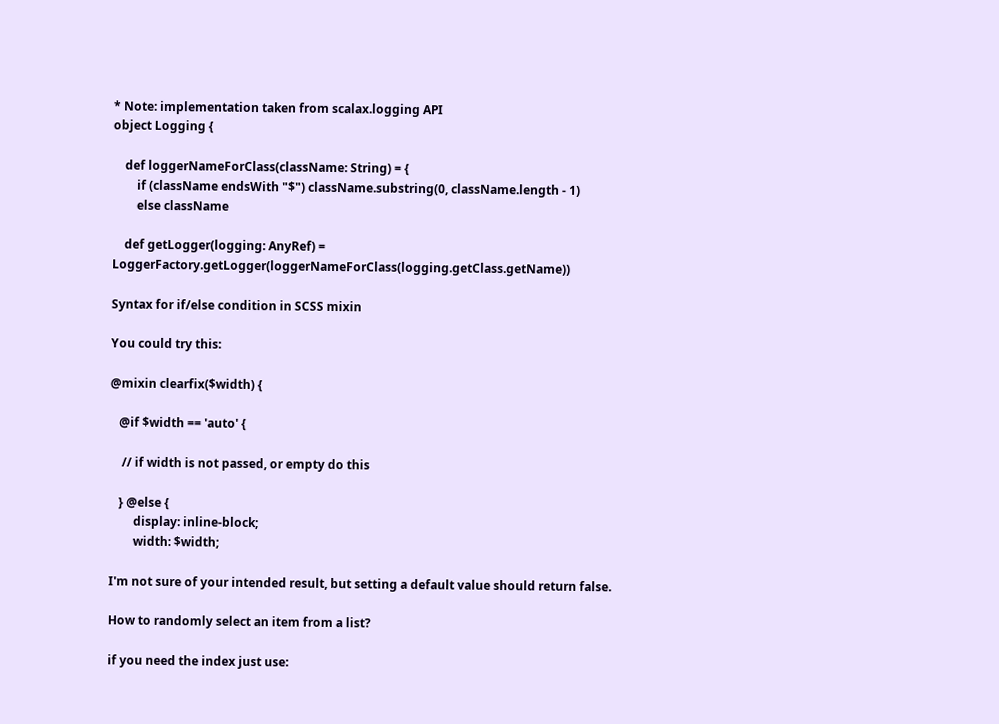* Note: implementation taken from scalax.logging API
object Logging {

    def loggerNameForClass(className: String) = {
        if (className endsWith "$") className.substring(0, className.length - 1)
        else className

    def getLogger(logging: AnyRef) = LoggerFactory.getLogger(loggerNameForClass(logging.getClass.getName))

Syntax for if/else condition in SCSS mixin

You could try this:

@mixin clearfix($width) {

   @if $width == 'auto' {

    // if width is not passed, or empty do this

   } @else {
        display: inline-block;
        width: $width;

I'm not sure of your intended result, but setting a default value should return false.

How to randomly select an item from a list?

if you need the index just use: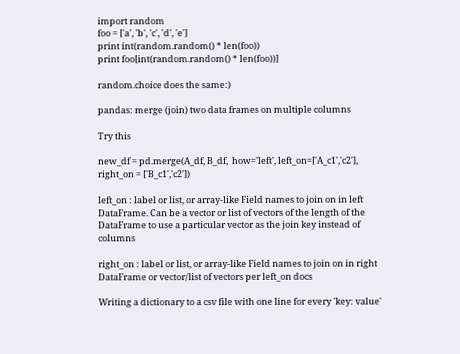import random
foo = ['a', 'b', 'c', 'd', 'e']
print int(random.random() * len(foo))
print foo[int(random.random() * len(foo))]

random.choice does the same:)

pandas: merge (join) two data frames on multiple columns

Try this

new_df = pd.merge(A_df, B_df,  how='left', left_on=['A_c1','c2'], right_on = ['B_c1','c2'])

left_on : label or list, or array-like Field names to join on in left DataFrame. Can be a vector or list of vectors of the length of the DataFrame to use a particular vector as the join key instead of columns

right_on : label or list, or array-like Field names to join on in right DataFrame or vector/list of vectors per left_on docs

Writing a dictionary to a csv file with one line for every 'key: value'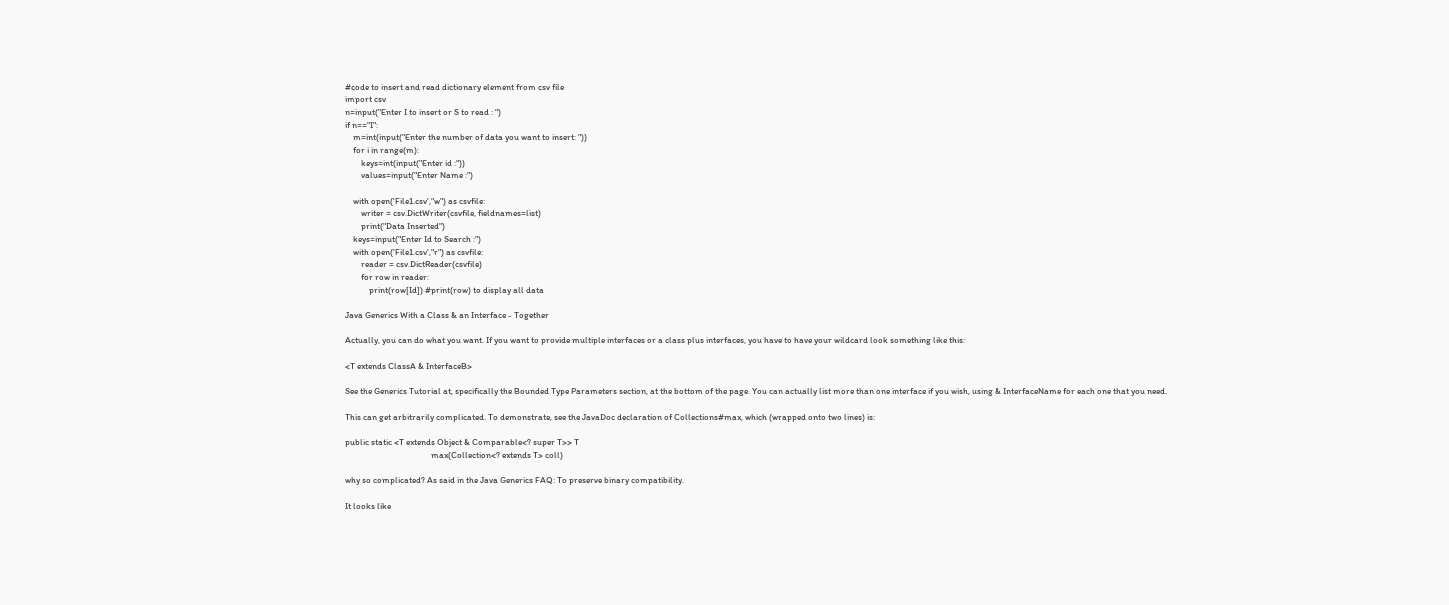#code to insert and read dictionary element from csv file
import csv
n=input("Enter I to insert or S to read : ")
if n=="I":
    m=int(input("Enter the number of data you want to insert: "))
    for i in range(m):
        keys=int(input("Enter id :"))
        values=input("Enter Name :")

    with open('File1.csv',"w") as csvfile:
        writer = csv.DictWriter(csvfile, fieldnames=list)
        print("Data Inserted")
    keys=input("Enter Id to Search :")
    with open('File1.csv',"r") as csvfile:
        reader = csv.DictReader(csvfile)
        for row in reader:
            print(row[Id]) #print(row) to display all data

Java Generics With a Class & an Interface - Together

Actually, you can do what you want. If you want to provide multiple interfaces or a class plus interfaces, you have to have your wildcard look something like this:

<T extends ClassA & InterfaceB>

See the Generics Tutorial at, specifically the Bounded Type Parameters section, at the bottom of the page. You can actually list more than one interface if you wish, using & InterfaceName for each one that you need.

This can get arbitrarily complicated. To demonstrate, see the JavaDoc declaration of Collections#max, which (wrapped onto two lines) is:

public static <T extends Object & Comparable<? super T>> T
                                           max(Collection<? extends T> coll)

why so complicated? As said in the Java Generics FAQ: To preserve binary compatibility.

It looks like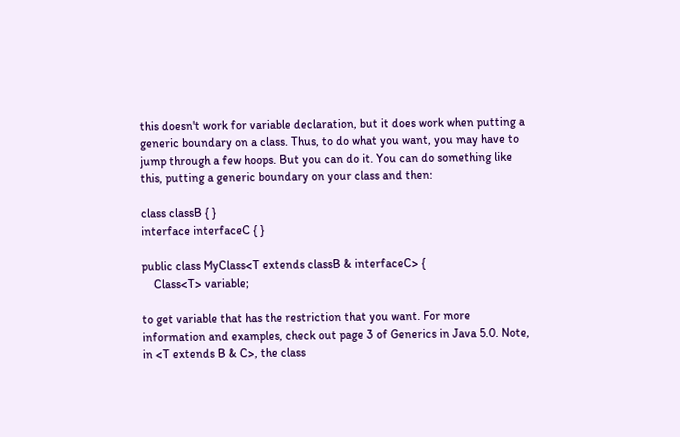this doesn't work for variable declaration, but it does work when putting a generic boundary on a class. Thus, to do what you want, you may have to jump through a few hoops. But you can do it. You can do something like this, putting a generic boundary on your class and then:

class classB { }
interface interfaceC { }

public class MyClass<T extends classB & interfaceC> {
    Class<T> variable;

to get variable that has the restriction that you want. For more information and examples, check out page 3 of Generics in Java 5.0. Note, in <T extends B & C>, the class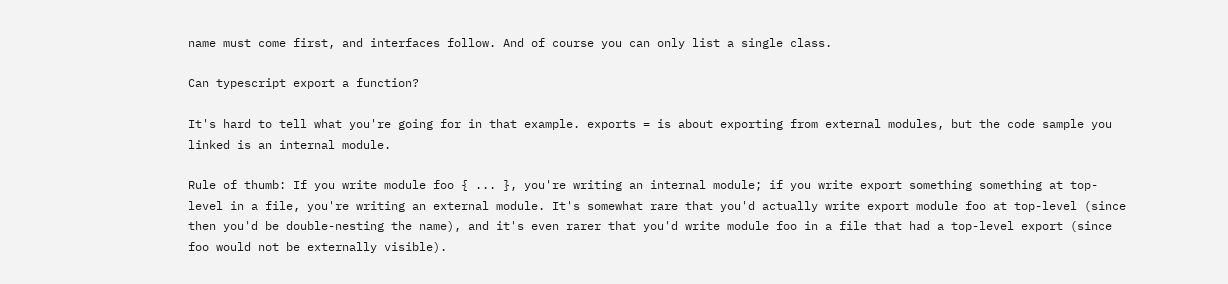name must come first, and interfaces follow. And of course you can only list a single class.

Can typescript export a function?

It's hard to tell what you're going for in that example. exports = is about exporting from external modules, but the code sample you linked is an internal module.

Rule of thumb: If you write module foo { ... }, you're writing an internal module; if you write export something something at top-level in a file, you're writing an external module. It's somewhat rare that you'd actually write export module foo at top-level (since then you'd be double-nesting the name), and it's even rarer that you'd write module foo in a file that had a top-level export (since foo would not be externally visible).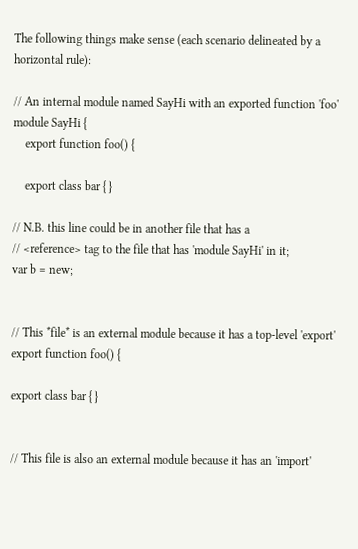The following things make sense (each scenario delineated by a horizontal rule):

// An internal module named SayHi with an exported function 'foo'
module SayHi {
    export function foo() {

    export class bar { }

// N.B. this line could be in another file that has a
// <reference> tag to the file that has 'module SayHi' in it;
var b = new;


// This *file* is an external module because it has a top-level 'export'
export function foo() {

export class bar { }


// This file is also an external module because it has an 'import'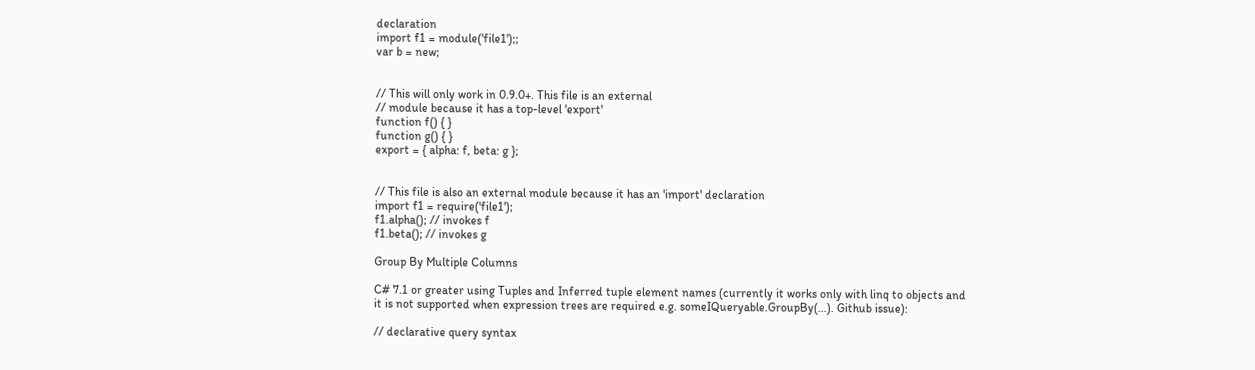declaration
import f1 = module('file1');;
var b = new;


// This will only work in 0.9.0+. This file is an external
// module because it has a top-level 'export'
function f() { }
function g() { }
export = { alpha: f, beta: g };


// This file is also an external module because it has an 'import' declaration
import f1 = require('file1');
f1.alpha(); // invokes f
f1.beta(); // invokes g

Group By Multiple Columns

C# 7.1 or greater using Tuples and Inferred tuple element names (currently it works only with linq to objects and it is not supported when expression trees are required e.g. someIQueryable.GroupBy(...). Github issue):

// declarative query syntax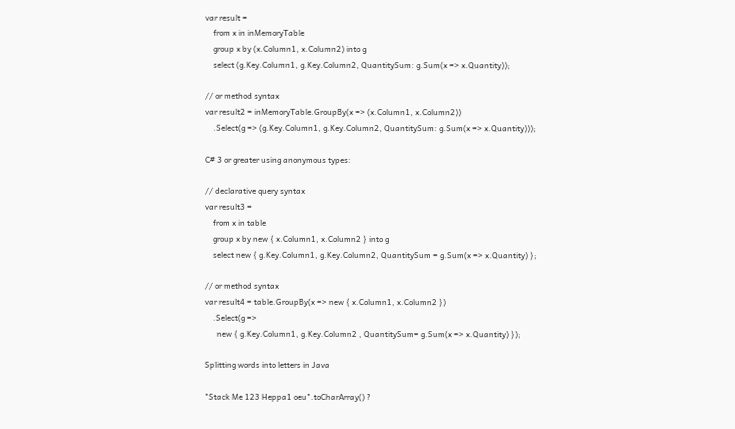var result =
    from x in inMemoryTable
    group x by (x.Column1, x.Column2) into g
    select (g.Key.Column1, g.Key.Column2, QuantitySum: g.Sum(x => x.Quantity));

// or method syntax
var result2 = inMemoryTable.GroupBy(x => (x.Column1, x.Column2))
    .Select(g => (g.Key.Column1, g.Key.Column2, QuantitySum: g.Sum(x => x.Quantity)));

C# 3 or greater using anonymous types:

// declarative query syntax
var result3 =
    from x in table
    group x by new { x.Column1, x.Column2 } into g
    select new { g.Key.Column1, g.Key.Column2, QuantitySum = g.Sum(x => x.Quantity) };

// or method syntax
var result4 = table.GroupBy(x => new { x.Column1, x.Column2 })
    .Select(g =>
      new { g.Key.Column1, g.Key.Column2 , QuantitySum= g.Sum(x => x.Quantity) });

Splitting words into letters in Java

"Stack Me 123 Heppa1 oeu".toCharArray() ?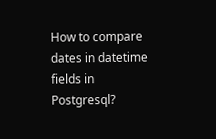How to compare dates in datetime fields in Postgresql?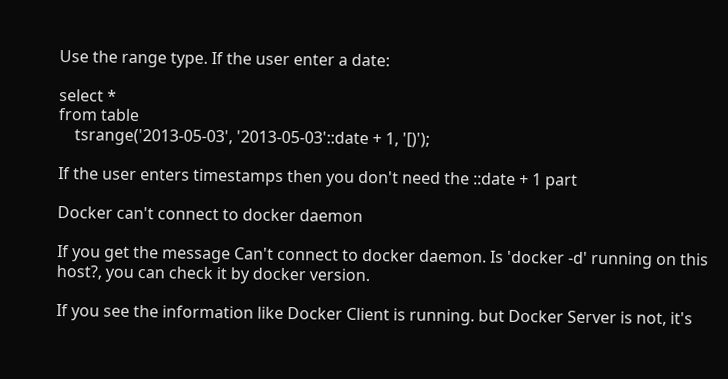Use the range type. If the user enter a date:

select *
from table
    tsrange('2013-05-03', '2013-05-03'::date + 1, '[)');

If the user enters timestamps then you don't need the ::date + 1 part

Docker can't connect to docker daemon

If you get the message Can't connect to docker daemon. Is 'docker -d' running on this host?, you can check it by docker version.

If you see the information like Docker Client is running. but Docker Server is not, it's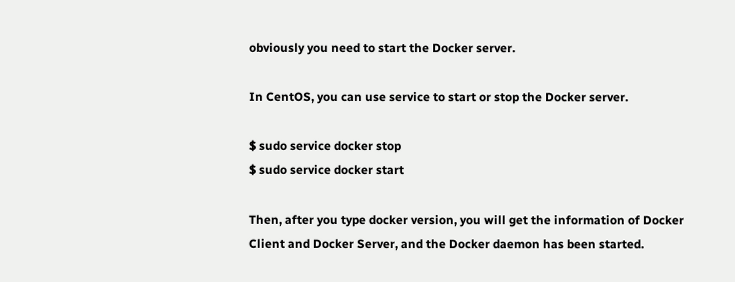obviously you need to start the Docker server.

In CentOS, you can use service to start or stop the Docker server.

$ sudo service docker stop
$ sudo service docker start

Then, after you type docker version, you will get the information of Docker Client and Docker Server, and the Docker daemon has been started.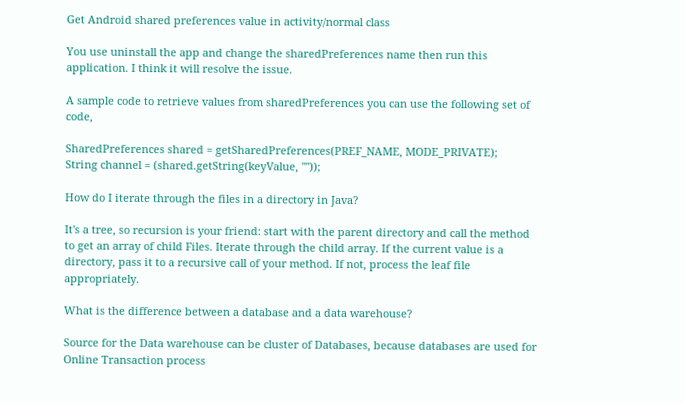Get Android shared preferences value in activity/normal class

You use uninstall the app and change the sharedPreferences name then run this application. I think it will resolve the issue.

A sample code to retrieve values from sharedPreferences you can use the following set of code,

SharedPreferences shared = getSharedPreferences(PREF_NAME, MODE_PRIVATE);
String channel = (shared.getString(keyValue, ""));

How do I iterate through the files in a directory in Java?

It's a tree, so recursion is your friend: start with the parent directory and call the method to get an array of child Files. Iterate through the child array. If the current value is a directory, pass it to a recursive call of your method. If not, process the leaf file appropriately.

What is the difference between a database and a data warehouse?

Source for the Data warehouse can be cluster of Databases, because databases are used for Online Transaction process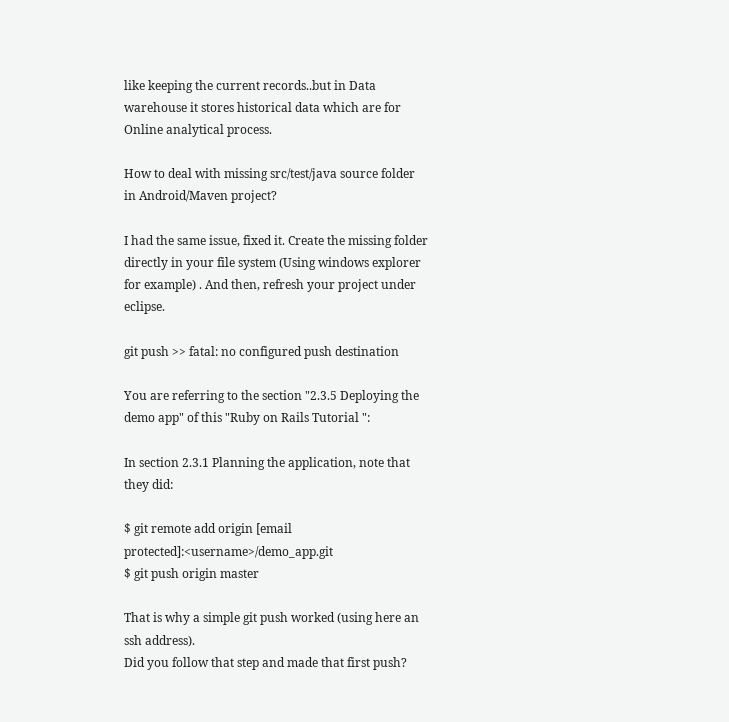like keeping the current records..but in Data warehouse it stores historical data which are for Online analytical process.

How to deal with missing src/test/java source folder in Android/Maven project?

I had the same issue, fixed it. Create the missing folder directly in your file system (Using windows explorer for example) . And then, refresh your project under eclipse.

git push >> fatal: no configured push destination

You are referring to the section "2.3.5 Deploying the demo app" of this "Ruby on Rails Tutorial ":

In section 2.3.1 Planning the application, note that they did:

$ git remote add origin [email protected]:<username>/demo_app.git
$ git push origin master

That is why a simple git push worked (using here an ssh address).
Did you follow that step and made that first push?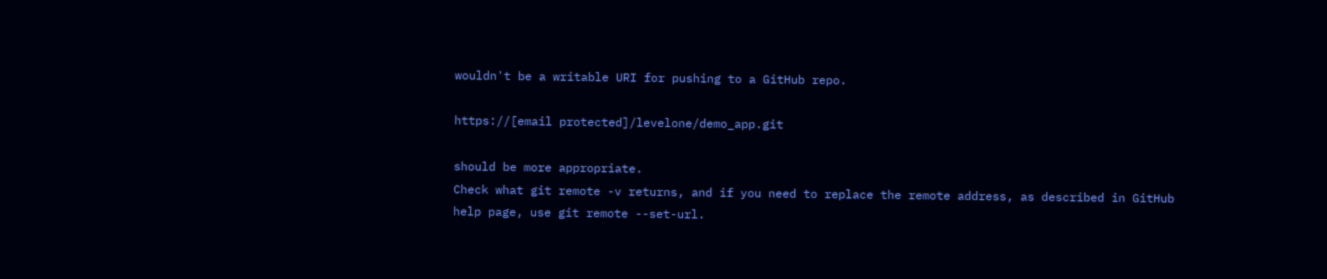wouldn't be a writable URI for pushing to a GitHub repo.

https://[email protected]/levelone/demo_app.git

should be more appropriate.
Check what git remote -v returns, and if you need to replace the remote address, as described in GitHub help page, use git remote --set-url.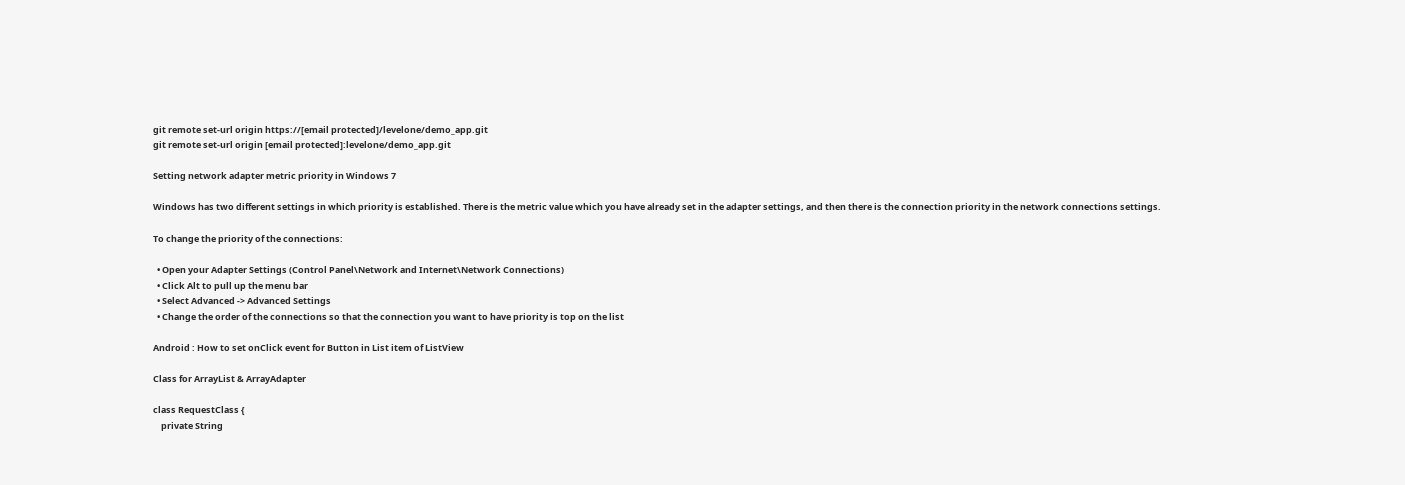git remote set-url origin https://[email protected]/levelone/demo_app.git
git remote set-url origin [email protected]:levelone/demo_app.git

Setting network adapter metric priority in Windows 7

Windows has two different settings in which priority is established. There is the metric value which you have already set in the adapter settings, and then there is the connection priority in the network connections settings.

To change the priority of the connections:

  • Open your Adapter Settings (Control Panel\Network and Internet\Network Connections)
  • Click Alt to pull up the menu bar
  • Select Advanced -> Advanced Settings
  • Change the order of the connections so that the connection you want to have priority is top on the list

Android : How to set onClick event for Button in List item of ListView

Class for ArrayList & ArrayAdapter

class RequestClass {
    private String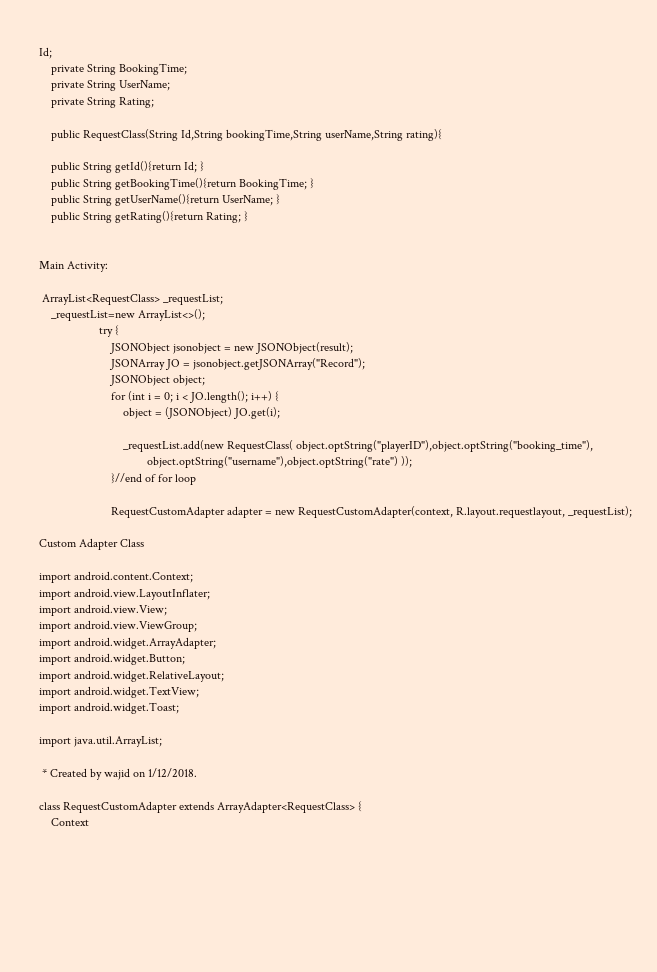Id;
    private String BookingTime;
    private String UserName;
    private String Rating;

    public RequestClass(String Id,String bookingTime,String userName,String rating){

    public String getId(){return Id; }
    public String getBookingTime(){return BookingTime; }
    public String getUserName(){return UserName; }
    public String getRating(){return Rating; }


Main Activity:

 ArrayList<RequestClass> _requestList;
    _requestList=new ArrayList<>();
                    try {
                        JSONObject jsonobject = new JSONObject(result);
                        JSONArray JO = jsonobject.getJSONArray("Record");
                        JSONObject object;
                        for (int i = 0; i < JO.length(); i++) {
                            object = (JSONObject) JO.get(i);

                            _requestList.add(new RequestClass( object.optString("playerID"),object.optString("booking_time"),
                                    object.optString("username"),object.optString("rate") ));
                        }//end of for loop

                        RequestCustomAdapter adapter = new RequestCustomAdapter(context, R.layout.requestlayout, _requestList);

Custom Adapter Class

import android.content.Context;
import android.view.LayoutInflater;
import android.view.View;
import android.view.ViewGroup;
import android.widget.ArrayAdapter;
import android.widget.Button;
import android.widget.RelativeLayout;
import android.widget.TextView;
import android.widget.Toast;

import java.util.ArrayList;

 * Created by wajid on 1/12/2018.

class RequestCustomAdapter extends ArrayAdapter<RequestClass> {
    Context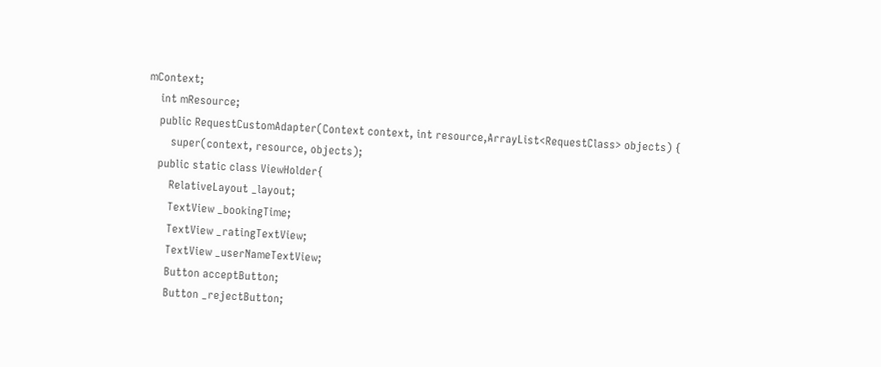mContext;
    int mResource;
    public RequestCustomAdapter(Context context, int resource,ArrayList<RequestClass> objects) {
        super(context, resource, objects);
    public static class ViewHolder{
        RelativeLayout _layout;
        TextView _bookingTime;
        TextView _ratingTextView;
        TextView _userNameTextView;
        Button acceptButton;
        Button _rejectButton;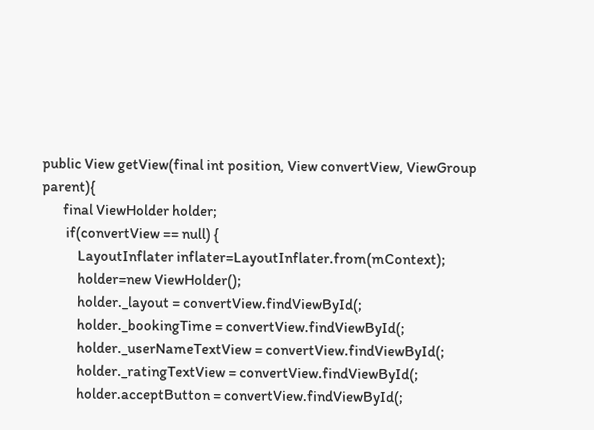public View getView(final int position, View convertView, ViewGroup parent){
       final ViewHolder holder;
        if(convertView == null) {
            LayoutInflater inflater=LayoutInflater.from(mContext);
            holder=new ViewHolder();
            holder._layout = convertView.findViewById(;
            holder._bookingTime = convertView.findViewById(;
            holder._userNameTextView = convertView.findViewById(;
            holder._ratingTextView = convertView.findViewById(;
            holder.acceptButton = convertView.findViewById(;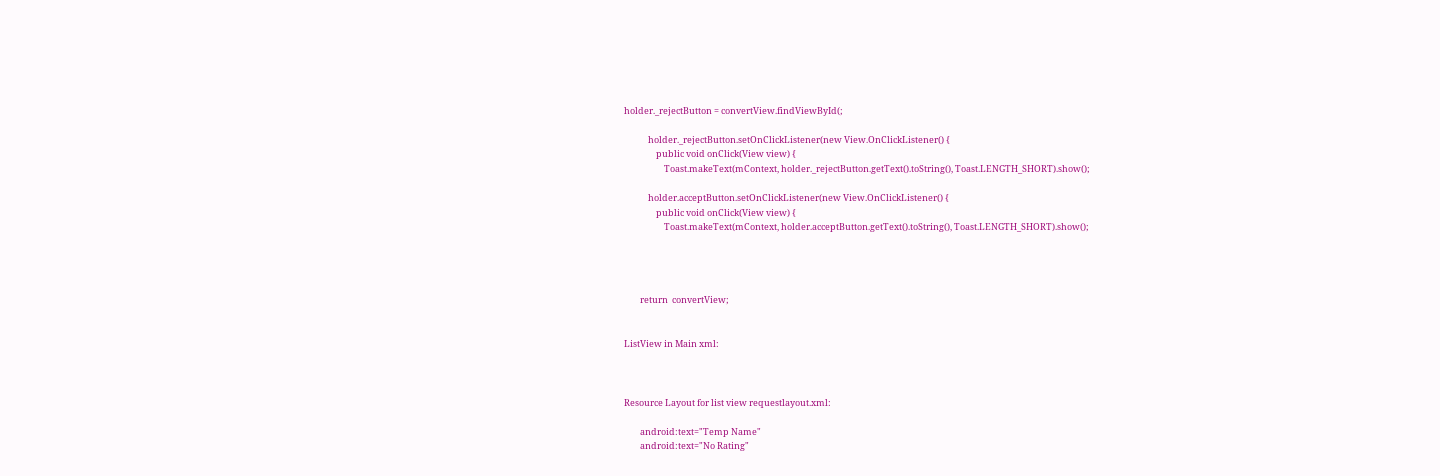holder._rejectButton = convertView.findViewById(;

            holder._rejectButton.setOnClickListener(new View.OnClickListener() {
                public void onClick(View view) {
                    Toast.makeText(mContext, holder._rejectButton.getText().toString(), Toast.LENGTH_SHORT).show();

            holder.acceptButton.setOnClickListener(new View.OnClickListener() {
                public void onClick(View view) {
                    Toast.makeText(mContext, holder.acceptButton.getText().toString(), Toast.LENGTH_SHORT).show();




        return  convertView;


ListView in Main xml:



Resource Layout for list view requestlayout.xml:

        android:text="Temp Name"
        android:text="No Rating"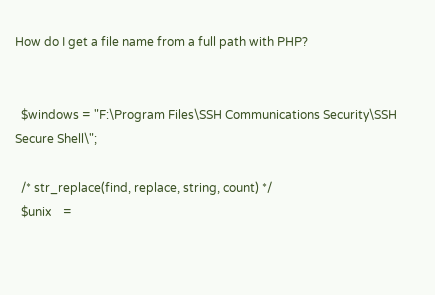How do I get a file name from a full path with PHP?


  $windows = "F:\Program Files\SSH Communications Security\SSH Secure Shell\";

  /* str_replace(find, replace, string, count) */
  $unix    =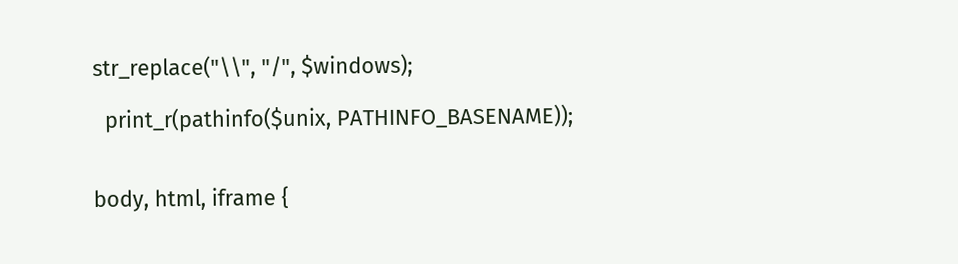str_replace("\\", "/", $windows);

  print_r(pathinfo($unix, PATHINFO_BASENAME));


body, html, iframe {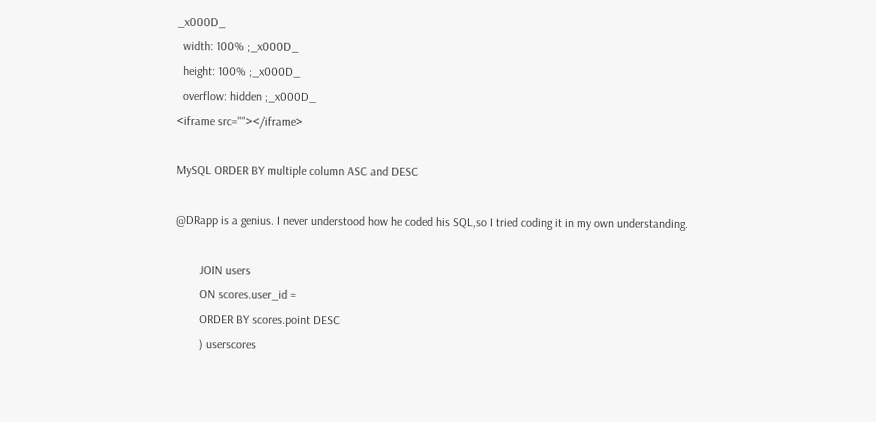_x000D_
  width: 100% ;_x000D_
  height: 100% ;_x000D_
  overflow: hidden ;_x000D_
<iframe src=""></iframe>

MySQL ORDER BY multiple column ASC and DESC

@DRapp is a genius. I never understood how he coded his SQL,so I tried coding it in my own understanding.

        JOIN users
        ON scores.user_id =
        ORDER BY scores.point DESC
        ) userscores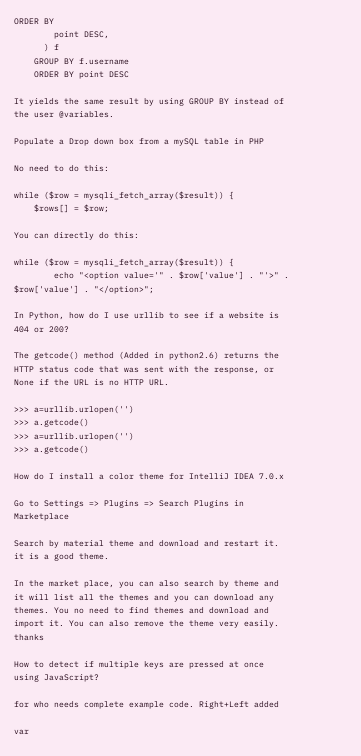ORDER BY
        point DESC,
      ) f
    GROUP BY f.username
    ORDER BY point DESC

It yields the same result by using GROUP BY instead of the user @variables.

Populate a Drop down box from a mySQL table in PHP

No need to do this:

while ($row = mysqli_fetch_array($result)) {
    $rows[] = $row;

You can directly do this:

while ($row = mysqli_fetch_array($result)) {
        echo "<option value='" . $row['value'] . "'>" . $row['value'] . "</option>";

In Python, how do I use urllib to see if a website is 404 or 200?

The getcode() method (Added in python2.6) returns the HTTP status code that was sent with the response, or None if the URL is no HTTP URL.

>>> a=urllib.urlopen('')
>>> a.getcode()
>>> a=urllib.urlopen('')
>>> a.getcode()

How do I install a color theme for IntelliJ IDEA 7.0.x

Go to Settings => Plugins => Search Plugins in Marketplace

Search by material theme and download and restart it. it is a good theme.

In the market place, you can also search by theme and it will list all the themes and you can download any themes. You no need to find themes and download and import it. You can also remove the theme very easily. thanks

How to detect if multiple keys are pressed at once using JavaScript?

for who needs complete example code. Right+Left added

var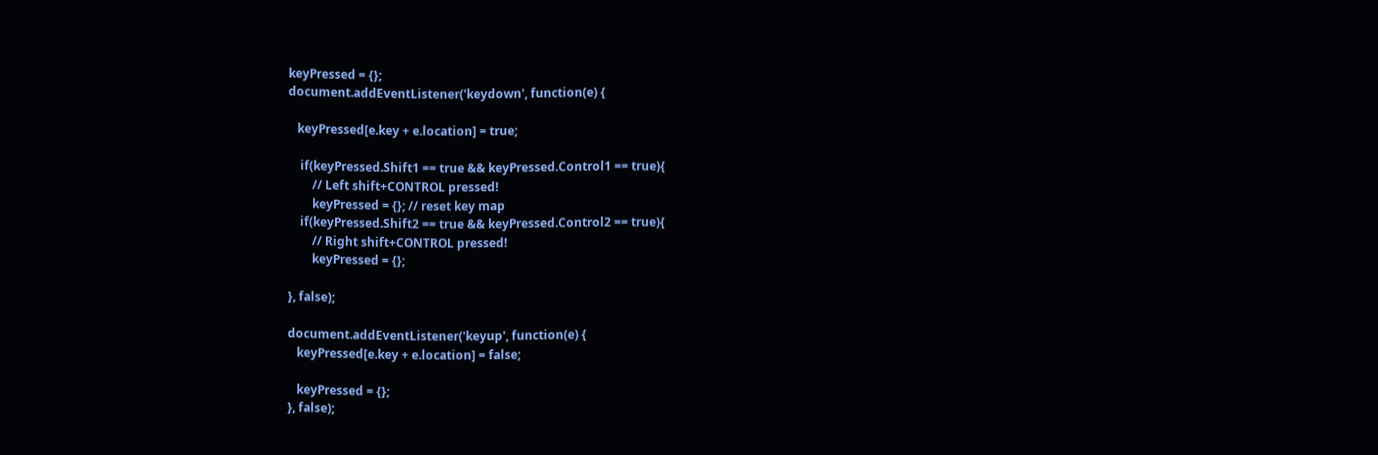keyPressed = {};
document.addEventListener('keydown', function(e) {

   keyPressed[e.key + e.location] = true;

    if(keyPressed.Shift1 == true && keyPressed.Control1 == true){
        // Left shift+CONTROL pressed!
        keyPressed = {}; // reset key map
    if(keyPressed.Shift2 == true && keyPressed.Control2 == true){
        // Right shift+CONTROL pressed!
        keyPressed = {};

}, false);

document.addEventListener('keyup', function(e) {
   keyPressed[e.key + e.location] = false;

   keyPressed = {};
}, false);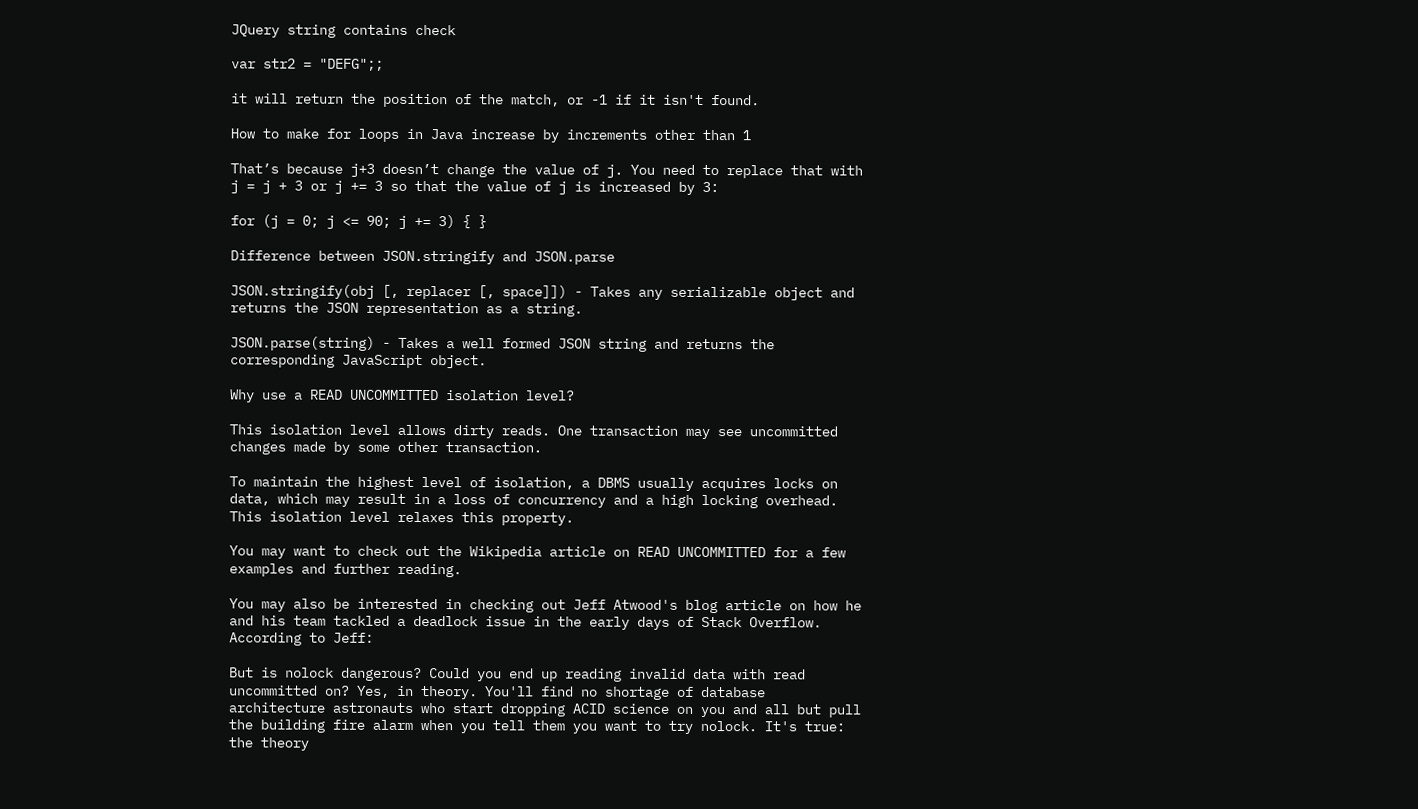JQuery string contains check

var str2 = "DEFG";;

it will return the position of the match, or -1 if it isn't found.

How to make for loops in Java increase by increments other than 1

That’s because j+3 doesn’t change the value of j. You need to replace that with j = j + 3 or j += 3 so that the value of j is increased by 3:

for (j = 0; j <= 90; j += 3) { }

Difference between JSON.stringify and JSON.parse

JSON.stringify(obj [, replacer [, space]]) - Takes any serializable object and returns the JSON representation as a string.

JSON.parse(string) - Takes a well formed JSON string and returns the corresponding JavaScript object.

Why use a READ UNCOMMITTED isolation level?

This isolation level allows dirty reads. One transaction may see uncommitted changes made by some other transaction.

To maintain the highest level of isolation, a DBMS usually acquires locks on data, which may result in a loss of concurrency and a high locking overhead. This isolation level relaxes this property.

You may want to check out the Wikipedia article on READ UNCOMMITTED for a few examples and further reading.

You may also be interested in checking out Jeff Atwood's blog article on how he and his team tackled a deadlock issue in the early days of Stack Overflow. According to Jeff:

But is nolock dangerous? Could you end up reading invalid data with read uncommitted on? Yes, in theory. You'll find no shortage of database architecture astronauts who start dropping ACID science on you and all but pull the building fire alarm when you tell them you want to try nolock. It's true: the theory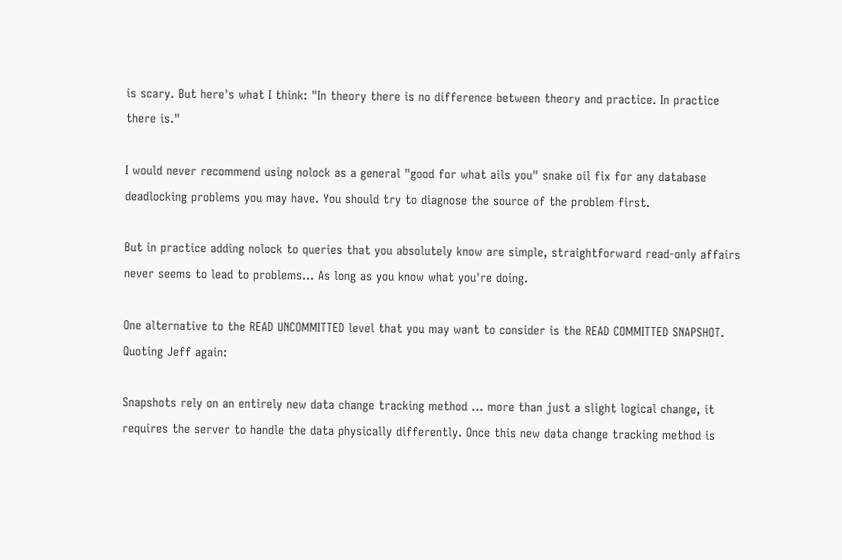is scary. But here's what I think: "In theory there is no difference between theory and practice. In practice there is."

I would never recommend using nolock as a general "good for what ails you" snake oil fix for any database deadlocking problems you may have. You should try to diagnose the source of the problem first.

But in practice adding nolock to queries that you absolutely know are simple, straightforward read-only affairs never seems to lead to problems... As long as you know what you're doing.

One alternative to the READ UNCOMMITTED level that you may want to consider is the READ COMMITTED SNAPSHOT. Quoting Jeff again:

Snapshots rely on an entirely new data change tracking method ... more than just a slight logical change, it requires the server to handle the data physically differently. Once this new data change tracking method is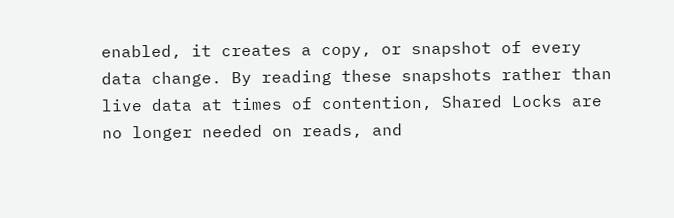enabled, it creates a copy, or snapshot of every data change. By reading these snapshots rather than live data at times of contention, Shared Locks are no longer needed on reads, and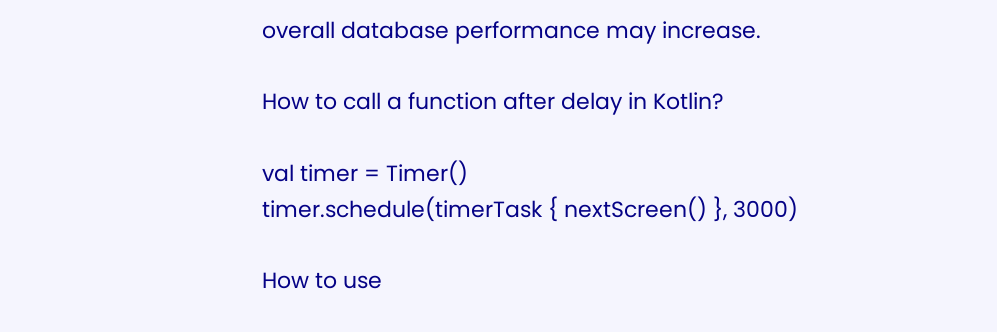overall database performance may increase.

How to call a function after delay in Kotlin?

val timer = Timer()
timer.schedule(timerTask { nextScreen() }, 3000)

How to use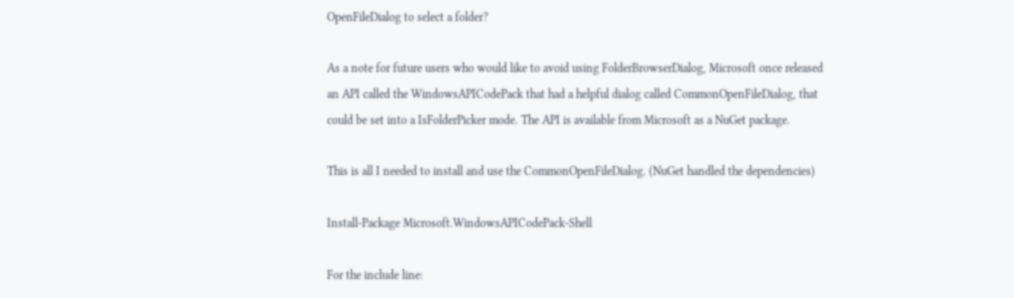OpenFileDialog to select a folder?

As a note for future users who would like to avoid using FolderBrowserDialog, Microsoft once released an API called the WindowsAPICodePack that had a helpful dialog called CommonOpenFileDialog, that could be set into a IsFolderPicker mode. The API is available from Microsoft as a NuGet package.

This is all I needed to install and use the CommonOpenFileDialog. (NuGet handled the dependencies)

Install-Package Microsoft.WindowsAPICodePack-Shell

For the include line: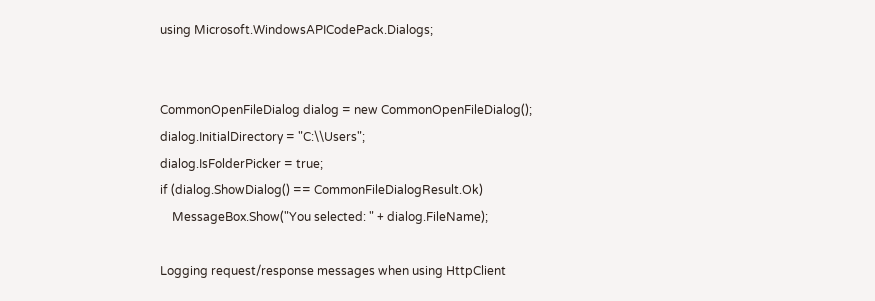using Microsoft.WindowsAPICodePack.Dialogs;


CommonOpenFileDialog dialog = new CommonOpenFileDialog();
dialog.InitialDirectory = "C:\\Users";
dialog.IsFolderPicker = true;
if (dialog.ShowDialog() == CommonFileDialogResult.Ok)
    MessageBox.Show("You selected: " + dialog.FileName);

Logging request/response messages when using HttpClient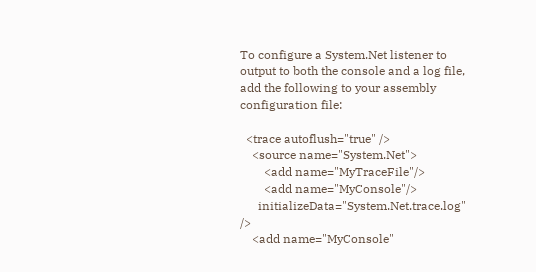To configure a System.Net listener to output to both the console and a log file, add the following to your assembly configuration file:

  <trace autoflush="true" />
    <source name="System.Net">
        <add name="MyTraceFile"/>
        <add name="MyConsole"/>
      initializeData="System.Net.trace.log" />
    <add name="MyConsole"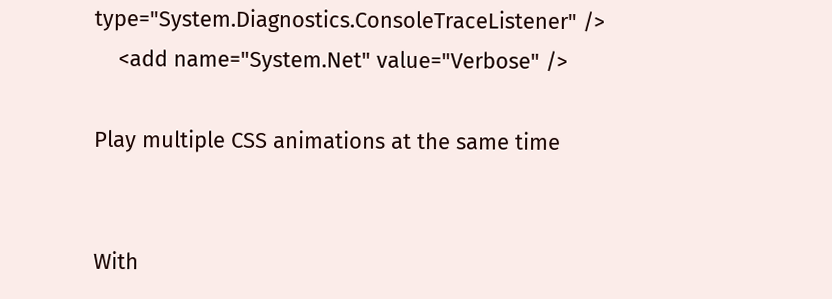type="System.Diagnostics.ConsoleTraceListener" />
    <add name="System.Net" value="Verbose" />

Play multiple CSS animations at the same time


With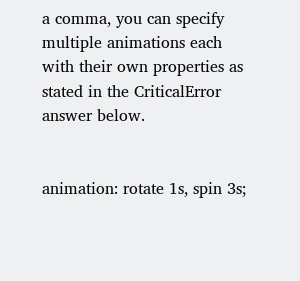a comma, you can specify multiple animations each with their own properties as stated in the CriticalError answer below.


animation: rotate 1s, spin 3s;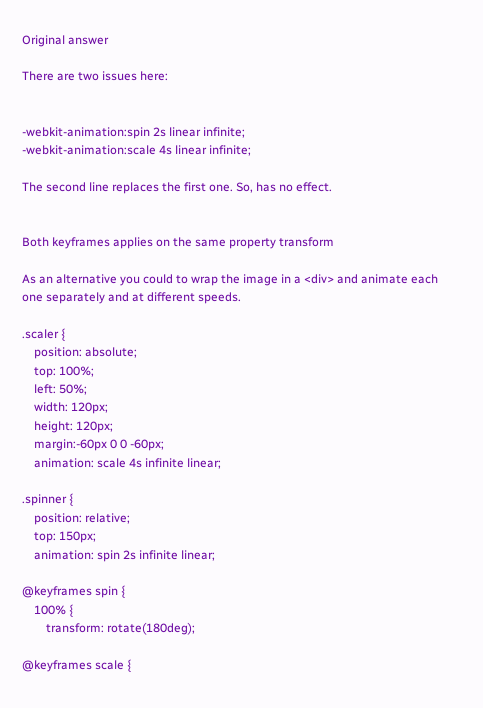Original answer

There are two issues here:


-webkit-animation:spin 2s linear infinite;
-webkit-animation:scale 4s linear infinite;

The second line replaces the first one. So, has no effect.


Both keyframes applies on the same property transform

As an alternative you could to wrap the image in a <div> and animate each one separately and at different speeds.

.scaler {
    position: absolute;
    top: 100%;
    left: 50%;
    width: 120px;
    height: 120px;
    margin:-60px 0 0 -60px;
    animation: scale 4s infinite linear;

.spinner {
    position: relative;
    top: 150px;
    animation: spin 2s infinite linear;

@keyframes spin {
    100% {
        transform: rotate(180deg);

@keyframes scale {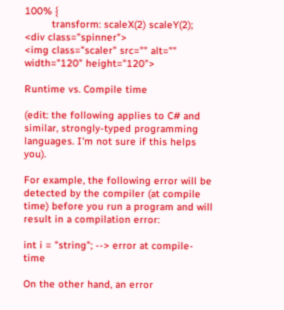100% {
         transform: scaleX(2) scaleY(2);
<div class="spinner">
<img class="scaler" src="" alt="" width="120" height="120">

Runtime vs. Compile time

(edit: the following applies to C# and similar, strongly-typed programming languages. I'm not sure if this helps you).

For example, the following error will be detected by the compiler (at compile time) before you run a program and will result in a compilation error:

int i = "string"; --> error at compile-time

On the other hand, an error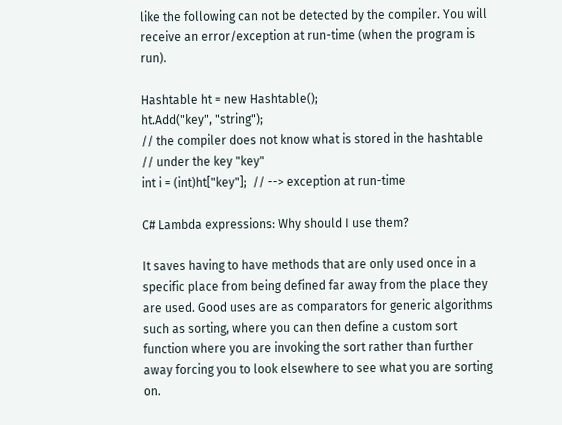like the following can not be detected by the compiler. You will receive an error/exception at run-time (when the program is run).

Hashtable ht = new Hashtable();
ht.Add("key", "string");
// the compiler does not know what is stored in the hashtable
// under the key "key"
int i = (int)ht["key"];  // --> exception at run-time

C# Lambda expressions: Why should I use them?

It saves having to have methods that are only used once in a specific place from being defined far away from the place they are used. Good uses are as comparators for generic algorithms such as sorting, where you can then define a custom sort function where you are invoking the sort rather than further away forcing you to look elsewhere to see what you are sorting on.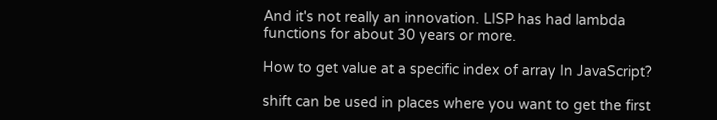And it's not really an innovation. LISP has had lambda functions for about 30 years or more.

How to get value at a specific index of array In JavaScript?

shift can be used in places where you want to get the first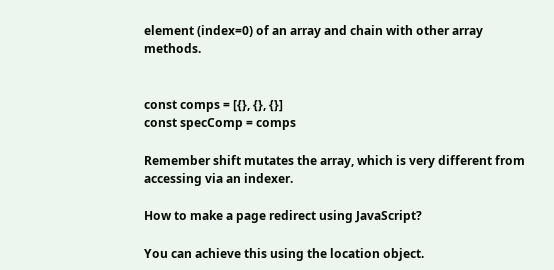element (index=0) of an array and chain with other array methods.


const comps = [{}, {}, {}]
const specComp = comps

Remember shift mutates the array, which is very different from accessing via an indexer.

How to make a page redirect using JavaScript?

You can achieve this using the location object.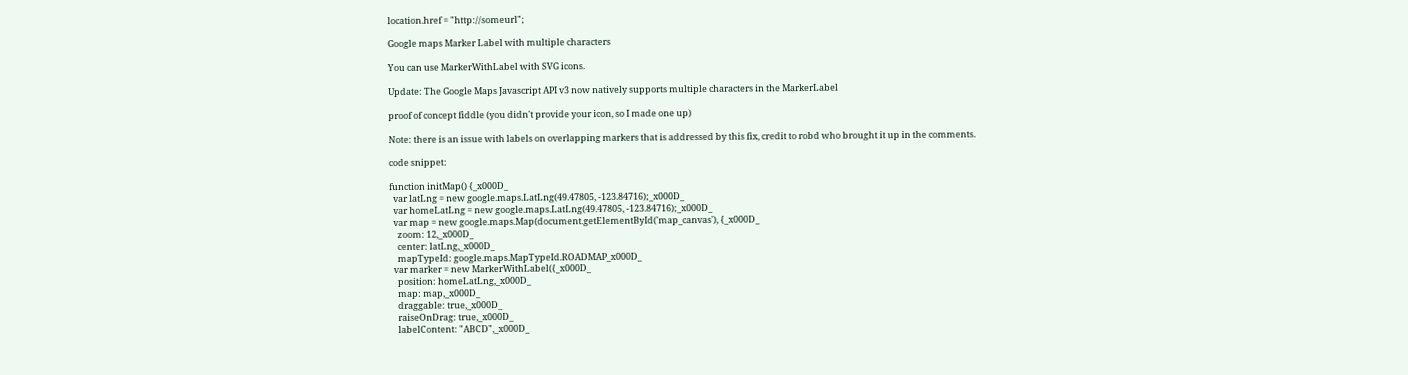location.href = "http://someurl";

Google maps Marker Label with multiple characters

You can use MarkerWithLabel with SVG icons.

Update: The Google Maps Javascript API v3 now natively supports multiple characters in the MarkerLabel

proof of concept fiddle (you didn't provide your icon, so I made one up)

Note: there is an issue with labels on overlapping markers that is addressed by this fix, credit to robd who brought it up in the comments.

code snippet:

function initMap() {_x000D_
  var latLng = new google.maps.LatLng(49.47805, -123.84716);_x000D_
  var homeLatLng = new google.maps.LatLng(49.47805, -123.84716);_x000D_
  var map = new google.maps.Map(document.getElementById('map_canvas'), {_x000D_
    zoom: 12,_x000D_
    center: latLng,_x000D_
    mapTypeId: google.maps.MapTypeId.ROADMAP_x000D_
  var marker = new MarkerWithLabel({_x000D_
    position: homeLatLng,_x000D_
    map: map,_x000D_
    draggable: true,_x000D_
    raiseOnDrag: true,_x000D_
    labelContent: "ABCD",_x000D_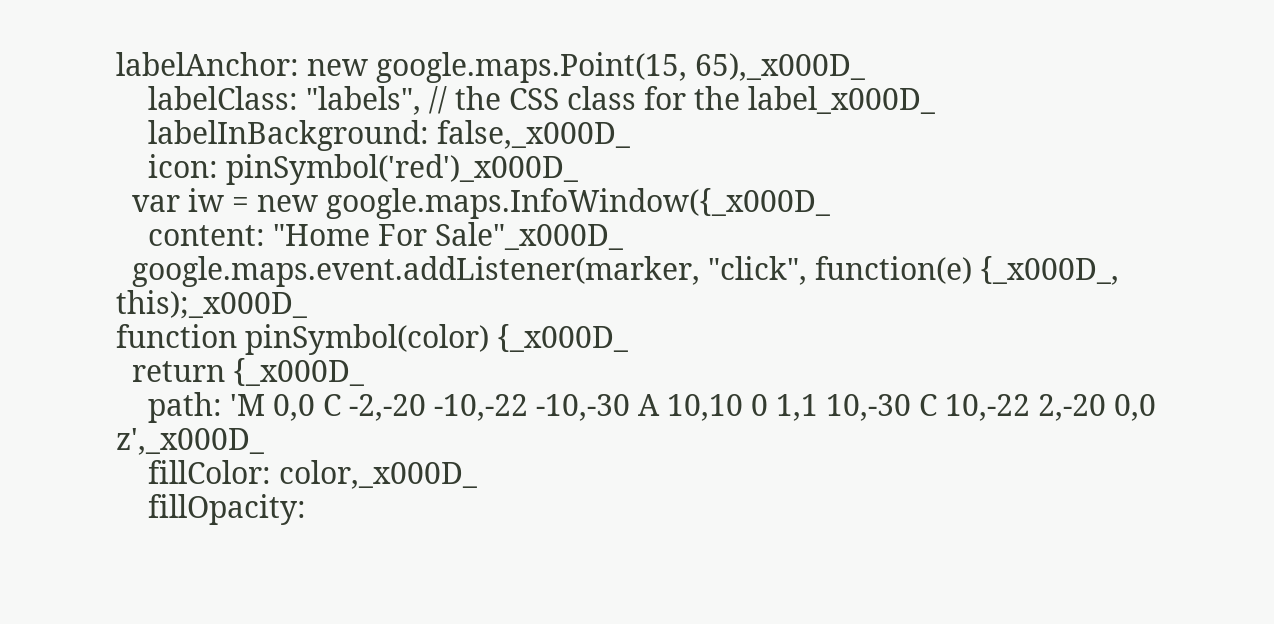labelAnchor: new google.maps.Point(15, 65),_x000D_
    labelClass: "labels", // the CSS class for the label_x000D_
    labelInBackground: false,_x000D_
    icon: pinSymbol('red')_x000D_
  var iw = new google.maps.InfoWindow({_x000D_
    content: "Home For Sale"_x000D_
  google.maps.event.addListener(marker, "click", function(e) {_x000D_, this);_x000D_
function pinSymbol(color) {_x000D_
  return {_x000D_
    path: 'M 0,0 C -2,-20 -10,-22 -10,-30 A 10,10 0 1,1 10,-30 C 10,-22 2,-20 0,0 z',_x000D_
    fillColor: color,_x000D_
    fillOpacity: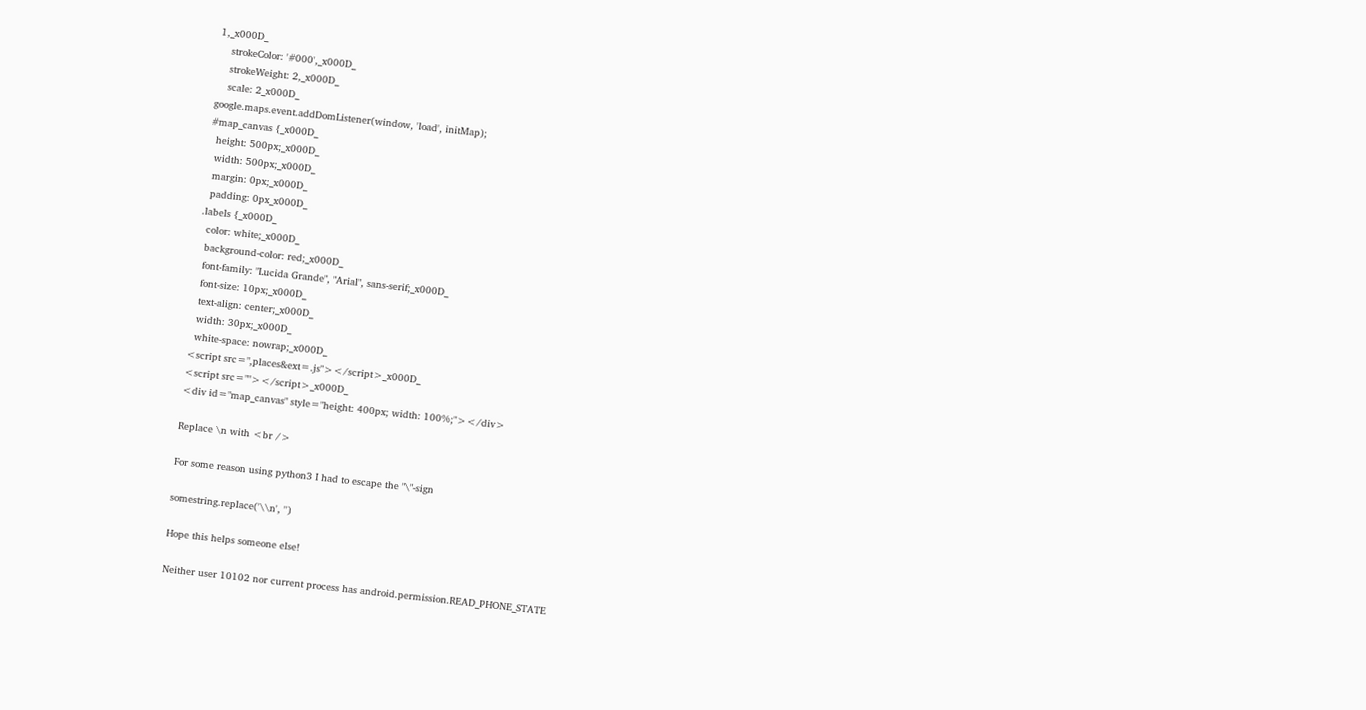1,_x000D_
    strokeColor: '#000',_x000D_
    strokeWeight: 2,_x000D_
    scale: 2_x000D_
google.maps.event.addDomListener(window, 'load', initMap);
#map_canvas {_x000D_
  height: 500px;_x000D_
  width: 500px;_x000D_
  margin: 0px;_x000D_
  padding: 0px_x000D_
.labels {_x000D_
  color: white;_x000D_
  background-color: red;_x000D_
  font-family: "Lucida Grande", "Arial", sans-serif;_x000D_
  font-size: 10px;_x000D_
  text-align: center;_x000D_
  width: 30px;_x000D_
  white-space: nowrap;_x000D_
<script src=",places&ext=.js"></script>_x000D_
<script src=""></script>_x000D_
<div id="map_canvas" style="height: 400px; width: 100%;"></div>

Replace \n with <br />

For some reason using python3 I had to escape the "\"-sign

somestring.replace('\\n', '')

Hope this helps someone else!

Neither user 10102 nor current process has android.permission.READ_PHONE_STATE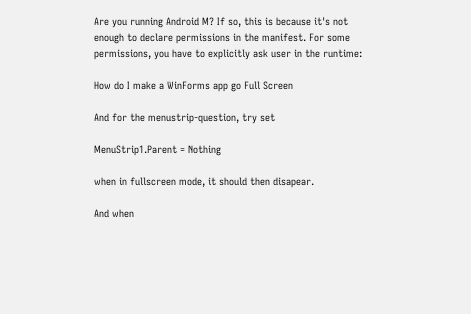Are you running Android M? If so, this is because it's not enough to declare permissions in the manifest. For some permissions, you have to explicitly ask user in the runtime:

How do I make a WinForms app go Full Screen

And for the menustrip-question, try set

MenuStrip1.Parent = Nothing

when in fullscreen mode, it should then disapear.

And when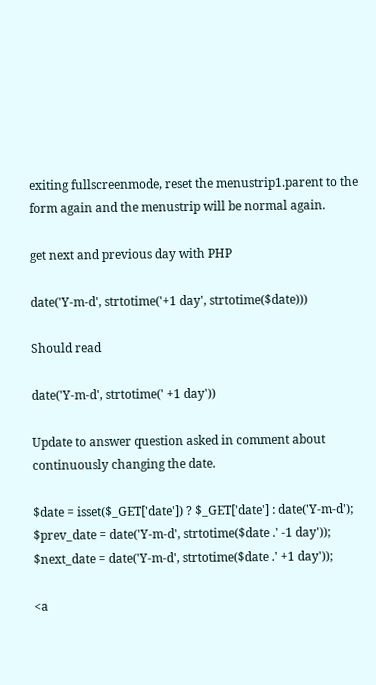exiting fullscreenmode, reset the menustrip1.parent to the form again and the menustrip will be normal again.

get next and previous day with PHP

date('Y-m-d', strtotime('+1 day', strtotime($date)))

Should read

date('Y-m-d', strtotime(' +1 day'))

Update to answer question asked in comment about continuously changing the date.

$date = isset($_GET['date']) ? $_GET['date'] : date('Y-m-d');
$prev_date = date('Y-m-d', strtotime($date .' -1 day'));
$next_date = date('Y-m-d', strtotime($date .' +1 day'));

<a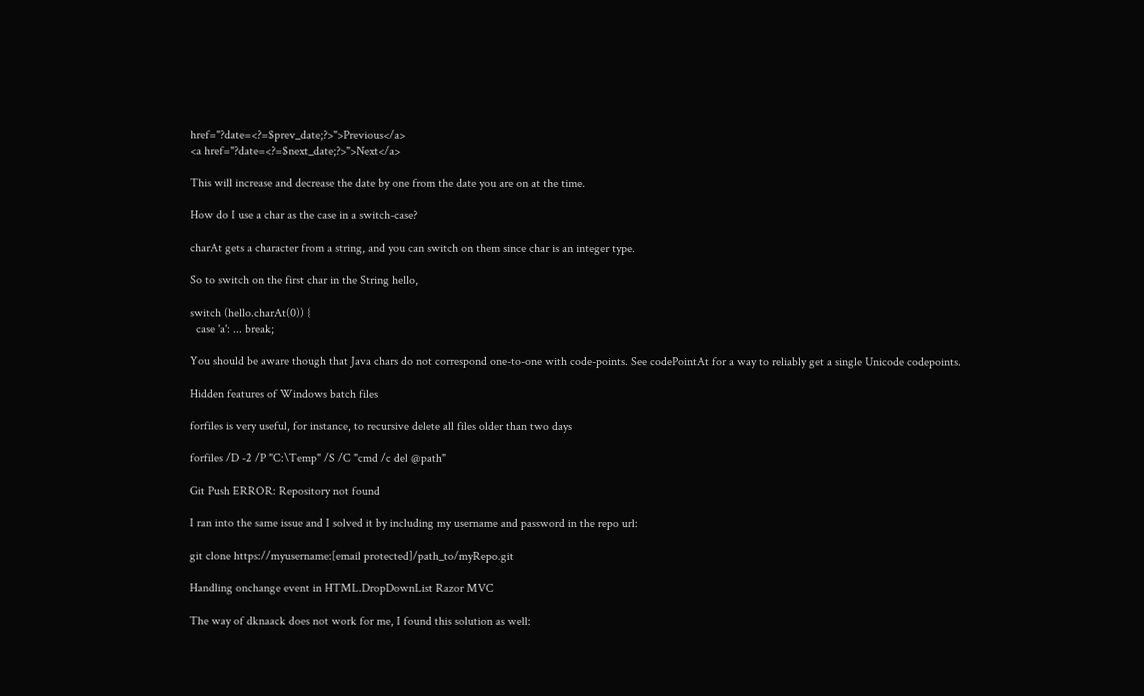href="?date=<?=$prev_date;?>">Previous</a>
<a href="?date=<?=$next_date;?>">Next</a>

This will increase and decrease the date by one from the date you are on at the time.

How do I use a char as the case in a switch-case?

charAt gets a character from a string, and you can switch on them since char is an integer type.

So to switch on the first char in the String hello,

switch (hello.charAt(0)) {
  case 'a': ... break;

You should be aware though that Java chars do not correspond one-to-one with code-points. See codePointAt for a way to reliably get a single Unicode codepoints.

Hidden features of Windows batch files

forfiles is very useful, for instance, to recursive delete all files older than two days

forfiles /D -2 /P "C:\Temp" /S /C "cmd /c del @path"

Git Push ERROR: Repository not found

I ran into the same issue and I solved it by including my username and password in the repo url:

git clone https://myusername:[email protected]/path_to/myRepo.git

Handling onchange event in HTML.DropDownList Razor MVC

The way of dknaack does not work for me, I found this solution as well: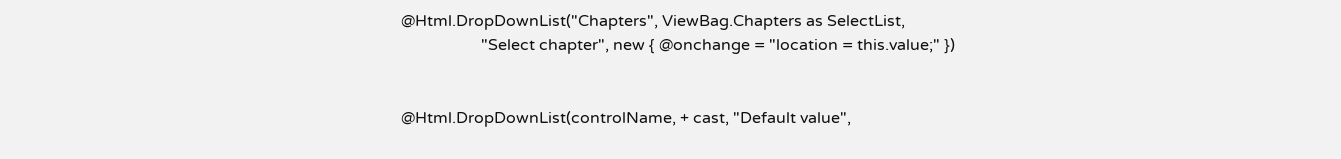@Html.DropDownList("Chapters", ViewBag.Chapters as SelectList,
                    "Select chapter", new { @onchange = "location = this.value;" })


@Html.DropDownList(controlName, + cast, "Default value",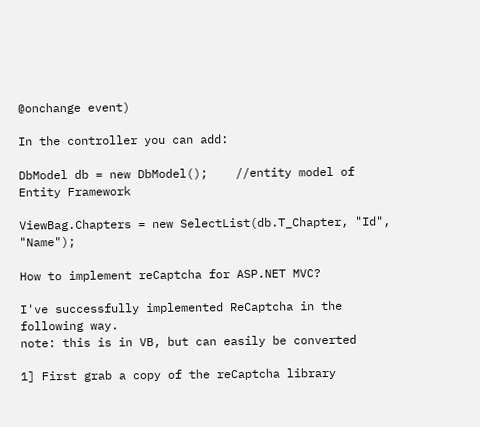@onchange event)

In the controller you can add:

DbModel db = new DbModel();    //entity model of Entity Framework

ViewBag.Chapters = new SelectList(db.T_Chapter, "Id", "Name");

How to implement reCaptcha for ASP.NET MVC?

I've successfully implemented ReCaptcha in the following way.
note: this is in VB, but can easily be converted

1] First grab a copy of the reCaptcha library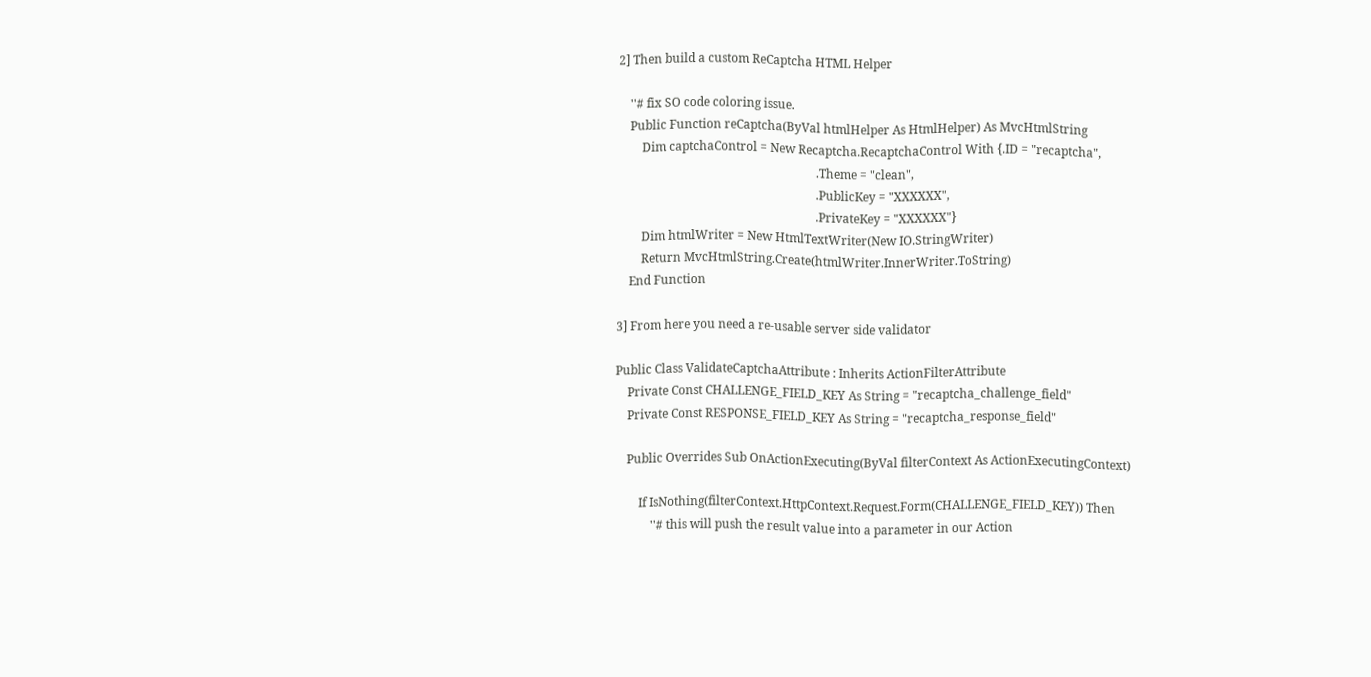2] Then build a custom ReCaptcha HTML Helper

    ''# fix SO code coloring issue.
    Public Function reCaptcha(ByVal htmlHelper As HtmlHelper) As MvcHtmlString
        Dim captchaControl = New Recaptcha.RecaptchaControl With {.ID = "recaptcha",
                                                                  .Theme = "clean",
                                                                  .PublicKey = "XXXXXX",
                                                                  .PrivateKey = "XXXXXX"}
        Dim htmlWriter = New HtmlTextWriter(New IO.StringWriter)
        Return MvcHtmlString.Create(htmlWriter.InnerWriter.ToString)
    End Function

3] From here you need a re-usable server side validator

Public Class ValidateCaptchaAttribute : Inherits ActionFilterAttribute
    Private Const CHALLENGE_FIELD_KEY As String = "recaptcha_challenge_field"
    Private Const RESPONSE_FIELD_KEY As String = "recaptcha_response_field"

    Public Overrides Sub OnActionExecuting(ByVal filterContext As ActionExecutingContext)

        If IsNothing(filterContext.HttpContext.Request.Form(CHALLENGE_FIELD_KEY)) Then
            ''# this will push the result value into a parameter in our Action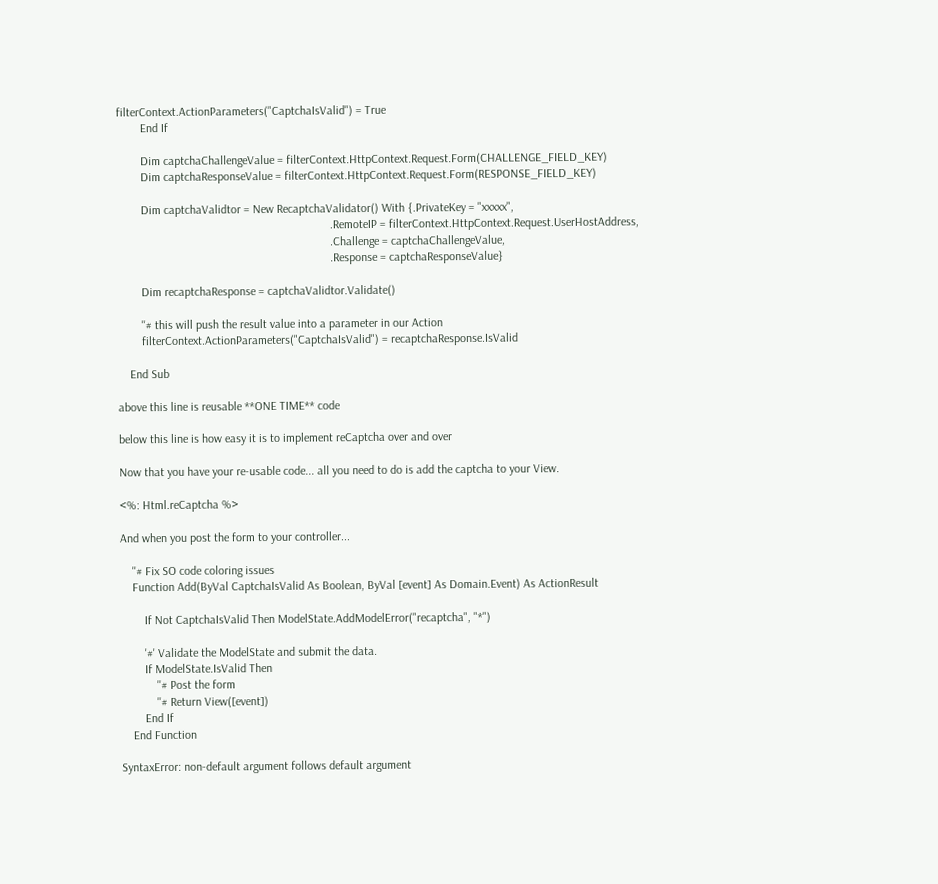filterContext.ActionParameters("CaptchaIsValid") = True
        End If

        Dim captchaChallengeValue = filterContext.HttpContext.Request.Form(CHALLENGE_FIELD_KEY)
        Dim captchaResponseValue = filterContext.HttpContext.Request.Form(RESPONSE_FIELD_KEY)

        Dim captchaValidtor = New RecaptchaValidator() With {.PrivateKey = "xxxxx",
                                                                       .RemoteIP = filterContext.HttpContext.Request.UserHostAddress,
                                                                       .Challenge = captchaChallengeValue,
                                                                       .Response = captchaResponseValue}

        Dim recaptchaResponse = captchaValidtor.Validate()

        ''# this will push the result value into a parameter in our Action
        filterContext.ActionParameters("CaptchaIsValid") = recaptchaResponse.IsValid

    End Sub

above this line is reusable **ONE TIME** code

below this line is how easy it is to implement reCaptcha over and over

Now that you have your re-usable code... all you need to do is add the captcha to your View.

<%: Html.reCaptcha %>

And when you post the form to your controller...

    ''# Fix SO code coloring issues
    Function Add(ByVal CaptchaIsValid As Boolean, ByVal [event] As Domain.Event) As ActionResult

        If Not CaptchaIsValid Then ModelState.AddModelError("recaptcha", "*")

        '#' Validate the ModelState and submit the data.
        If ModelState.IsValid Then
            ''# Post the form
            ''# Return View([event])
        End If
    End Function

SyntaxError: non-default argument follows default argument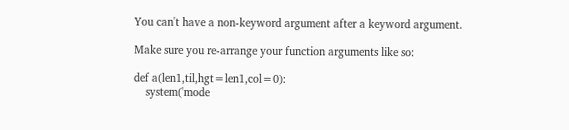You can't have a non-keyword argument after a keyword argument.

Make sure you re-arrange your function arguments like so:

def a(len1,til,hgt=len1,col=0):
    system('mode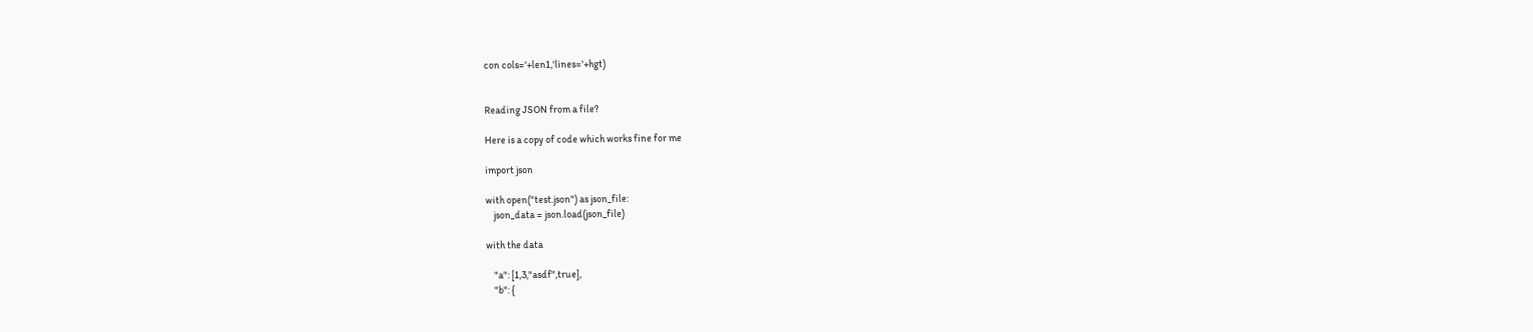con cols='+len1,'lines='+hgt)


Reading JSON from a file?

Here is a copy of code which works fine for me

import json

with open("test.json") as json_file:
    json_data = json.load(json_file)

with the data

    "a": [1,3,"asdf",true],
    "b": {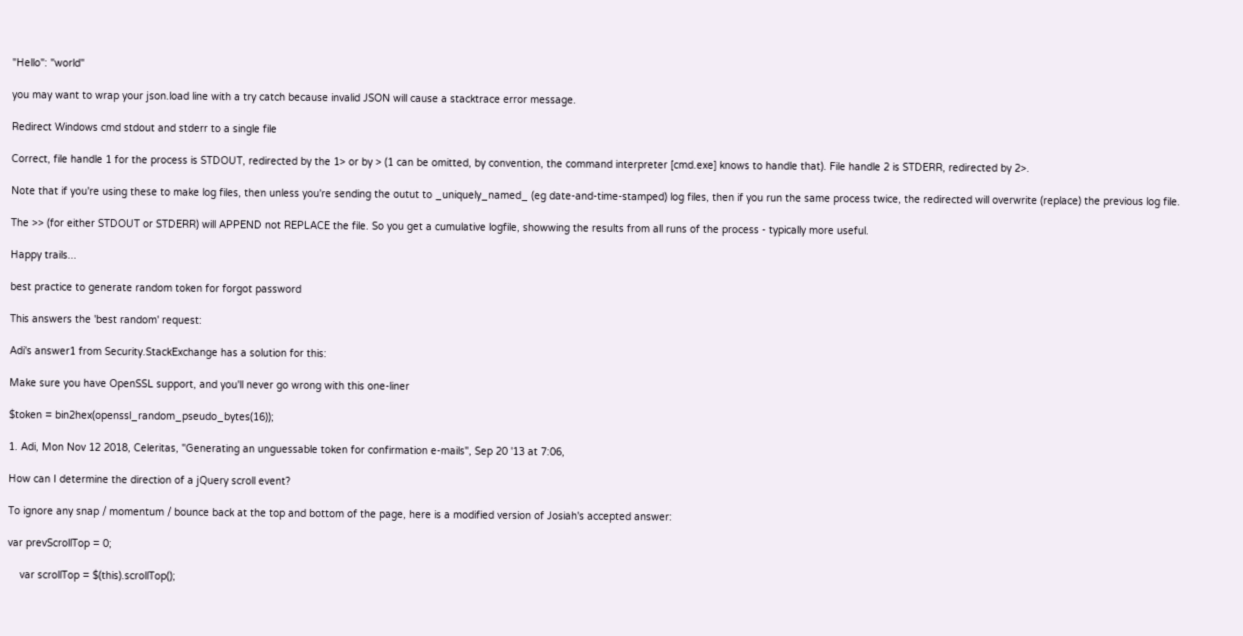"Hello": "world"

you may want to wrap your json.load line with a try catch because invalid JSON will cause a stacktrace error message.

Redirect Windows cmd stdout and stderr to a single file

Correct, file handle 1 for the process is STDOUT, redirected by the 1> or by > (1 can be omitted, by convention, the command interpreter [cmd.exe] knows to handle that). File handle 2 is STDERR, redirected by 2>.

Note that if you're using these to make log files, then unless you're sending the outut to _uniquely_named_ (eg date-and-time-stamped) log files, then if you run the same process twice, the redirected will overwrite (replace) the previous log file.

The >> (for either STDOUT or STDERR) will APPEND not REPLACE the file. So you get a cumulative logfile, showwing the results from all runs of the process - typically more useful.

Happy trails...

best practice to generate random token for forgot password

This answers the 'best random' request:

Adi's answer1 from Security.StackExchange has a solution for this:

Make sure you have OpenSSL support, and you'll never go wrong with this one-liner

$token = bin2hex(openssl_random_pseudo_bytes(16));

1. Adi, Mon Nov 12 2018, Celeritas, "Generating an unguessable token for confirmation e-mails", Sep 20 '13 at 7:06,

How can I determine the direction of a jQuery scroll event?

To ignore any snap / momentum / bounce back at the top and bottom of the page, here is a modified version of Josiah's accepted answer:

var prevScrollTop = 0;

    var scrollTop = $(this).scrollTop();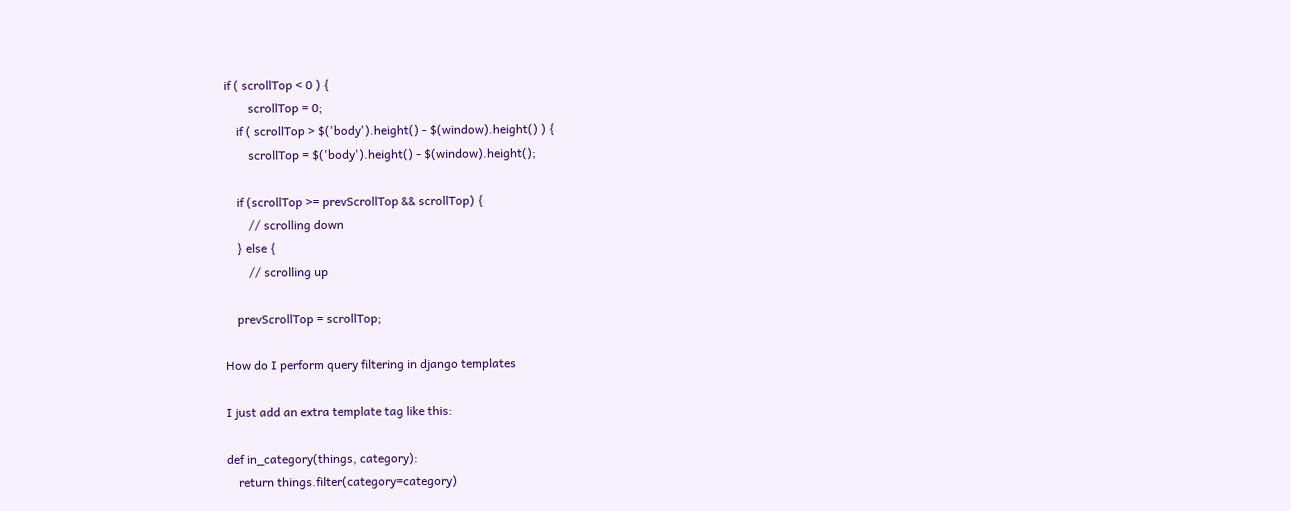if ( scrollTop < 0 ) {
        scrollTop = 0;
    if ( scrollTop > $('body').height() - $(window).height() ) {
        scrollTop = $('body').height() - $(window).height();

    if (scrollTop >= prevScrollTop && scrollTop) {
        // scrolling down
    } else {
        // scrolling up

    prevScrollTop = scrollTop;

How do I perform query filtering in django templates

I just add an extra template tag like this:

def in_category(things, category):
    return things.filter(category=category)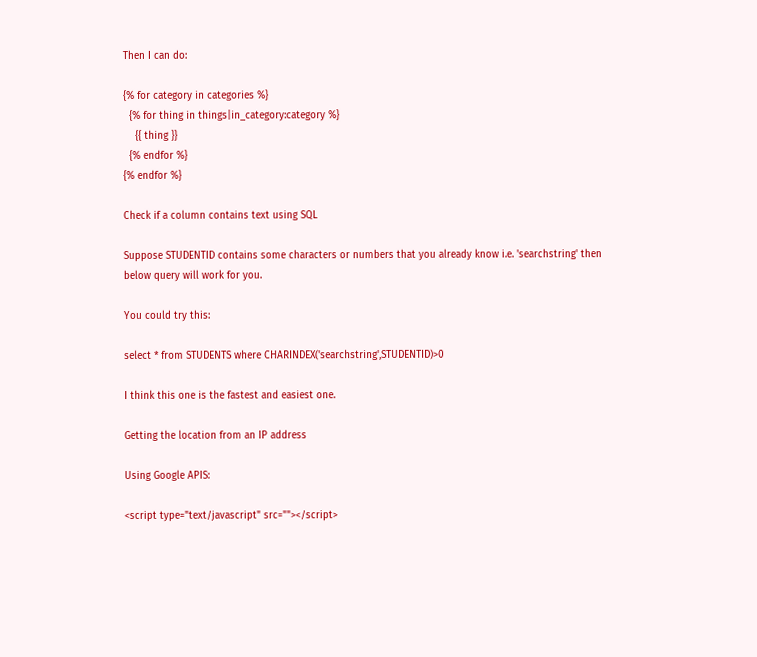Then I can do:

{% for category in categories %}
  {% for thing in things|in_category:category %}
    {{ thing }}
  {% endfor %}
{% endfor %}

Check if a column contains text using SQL

Suppose STUDENTID contains some characters or numbers that you already know i.e. 'searchstring' then below query will work for you.

You could try this:

select * from STUDENTS where CHARINDEX('searchstring',STUDENTID)>0

I think this one is the fastest and easiest one.

Getting the location from an IP address

Using Google APIS:

<script type="text/javascript" src=""></script>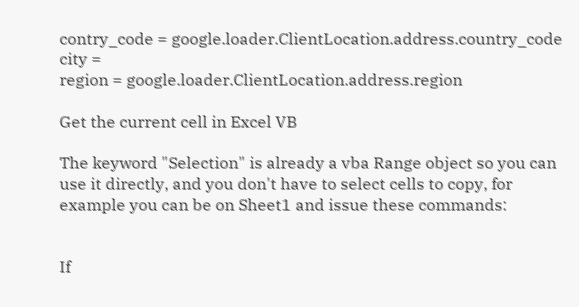contry_code = google.loader.ClientLocation.address.country_code
city =
region = google.loader.ClientLocation.address.region

Get the current cell in Excel VB

The keyword "Selection" is already a vba Range object so you can use it directly, and you don't have to select cells to copy, for example you can be on Sheet1 and issue these commands:


If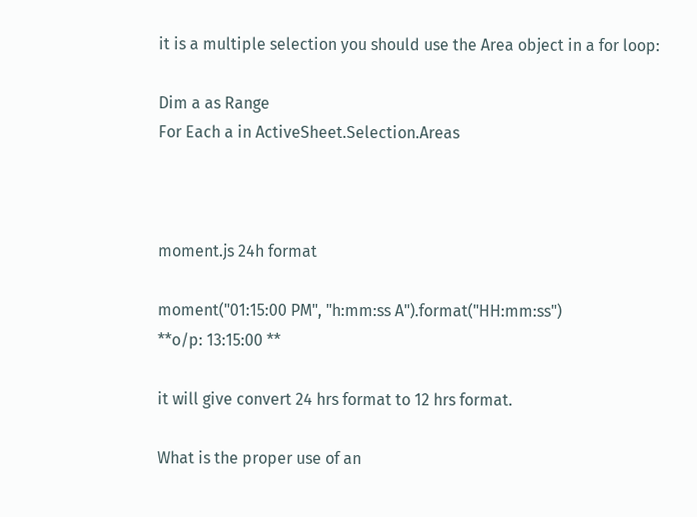it is a multiple selection you should use the Area object in a for loop:

Dim a as Range
For Each a in ActiveSheet.Selection.Areas



moment.js 24h format

moment("01:15:00 PM", "h:mm:ss A").format("HH:mm:ss")
**o/p: 13:15:00 **

it will give convert 24 hrs format to 12 hrs format.

What is the proper use of an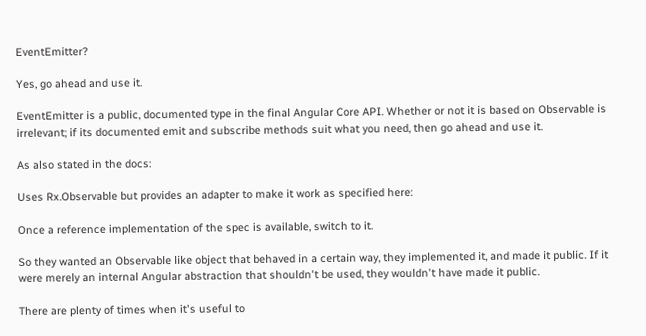EventEmitter?

Yes, go ahead and use it.

EventEmitter is a public, documented type in the final Angular Core API. Whether or not it is based on Observable is irrelevant; if its documented emit and subscribe methods suit what you need, then go ahead and use it.

As also stated in the docs:

Uses Rx.Observable but provides an adapter to make it work as specified here:

Once a reference implementation of the spec is available, switch to it.

So they wanted an Observable like object that behaved in a certain way, they implemented it, and made it public. If it were merely an internal Angular abstraction that shouldn't be used, they wouldn't have made it public.

There are plenty of times when it's useful to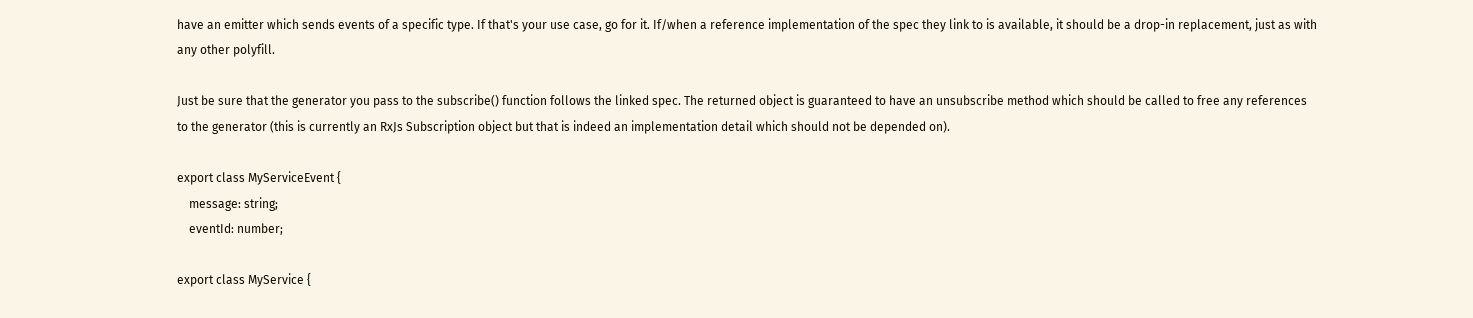have an emitter which sends events of a specific type. If that's your use case, go for it. If/when a reference implementation of the spec they link to is available, it should be a drop-in replacement, just as with any other polyfill.

Just be sure that the generator you pass to the subscribe() function follows the linked spec. The returned object is guaranteed to have an unsubscribe method which should be called to free any references to the generator (this is currently an RxJs Subscription object but that is indeed an implementation detail which should not be depended on).

export class MyServiceEvent {
    message: string;
    eventId: number;

export class MyService {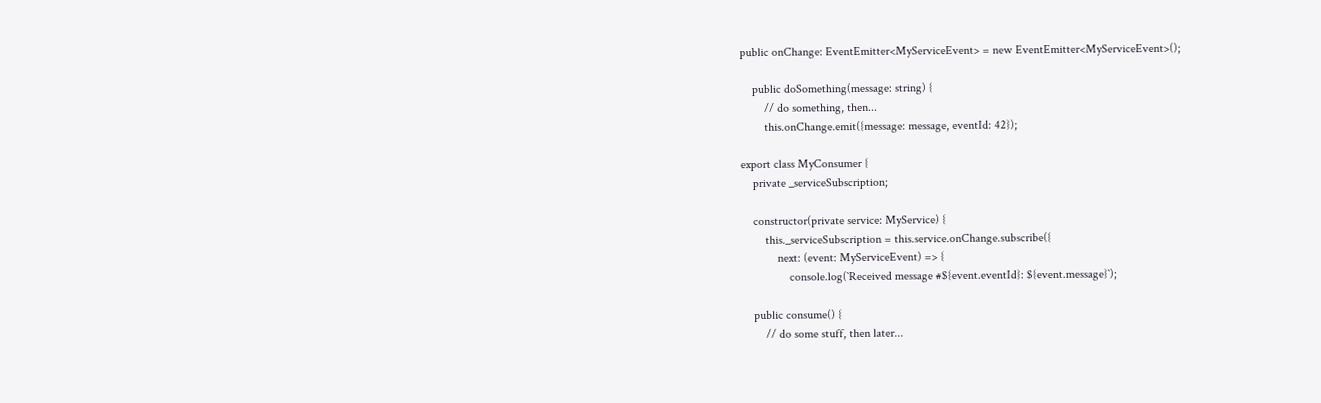public onChange: EventEmitter<MyServiceEvent> = new EventEmitter<MyServiceEvent>();

    public doSomething(message: string) {
        // do something, then...
        this.onChange.emit({message: message, eventId: 42});

export class MyConsumer {
    private _serviceSubscription;

    constructor(private service: MyService) {
        this._serviceSubscription = this.service.onChange.subscribe({
            next: (event: MyServiceEvent) => {
                console.log(`Received message #${event.eventId}: ${event.message}`);

    public consume() {
        // do some stuff, then later...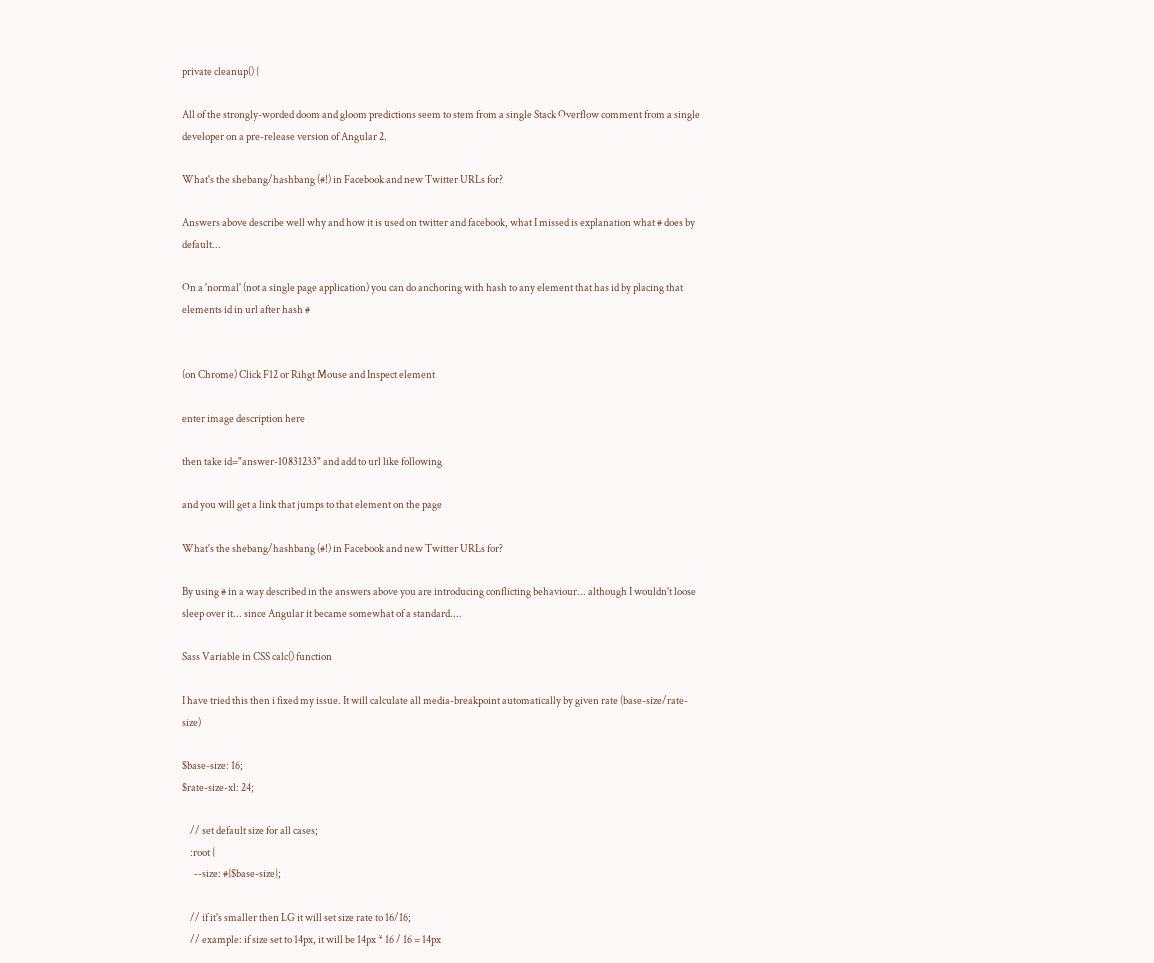private cleanup() {

All of the strongly-worded doom and gloom predictions seem to stem from a single Stack Overflow comment from a single developer on a pre-release version of Angular 2.

What's the shebang/hashbang (#!) in Facebook and new Twitter URLs for?

Answers above describe well why and how it is used on twitter and facebook, what I missed is explanation what # does by default...

On a 'normal' (not a single page application) you can do anchoring with hash to any element that has id by placing that elements id in url after hash #


(on Chrome) Click F12 or Rihgt Mouse and Inspect element

enter image description here

then take id="answer-10831233" and add to url like following

and you will get a link that jumps to that element on the page

What's the shebang/hashbang (#!) in Facebook and new Twitter URLs for?

By using # in a way described in the answers above you are introducing conflicting behaviour... although I wouldn't loose sleep over it... since Angular it became somewhat of a standard....

Sass Variable in CSS calc() function

I have tried this then i fixed my issue. It will calculate all media-breakpoint automatically by given rate (base-size/rate-size)

$base-size: 16;
$rate-size-xl: 24;

    // set default size for all cases;
    :root {
      --size: #{$base-size};

    // if it's smaller then LG it will set size rate to 16/16;
    // example: if size set to 14px, it will be 14px * 16 / 16 = 14px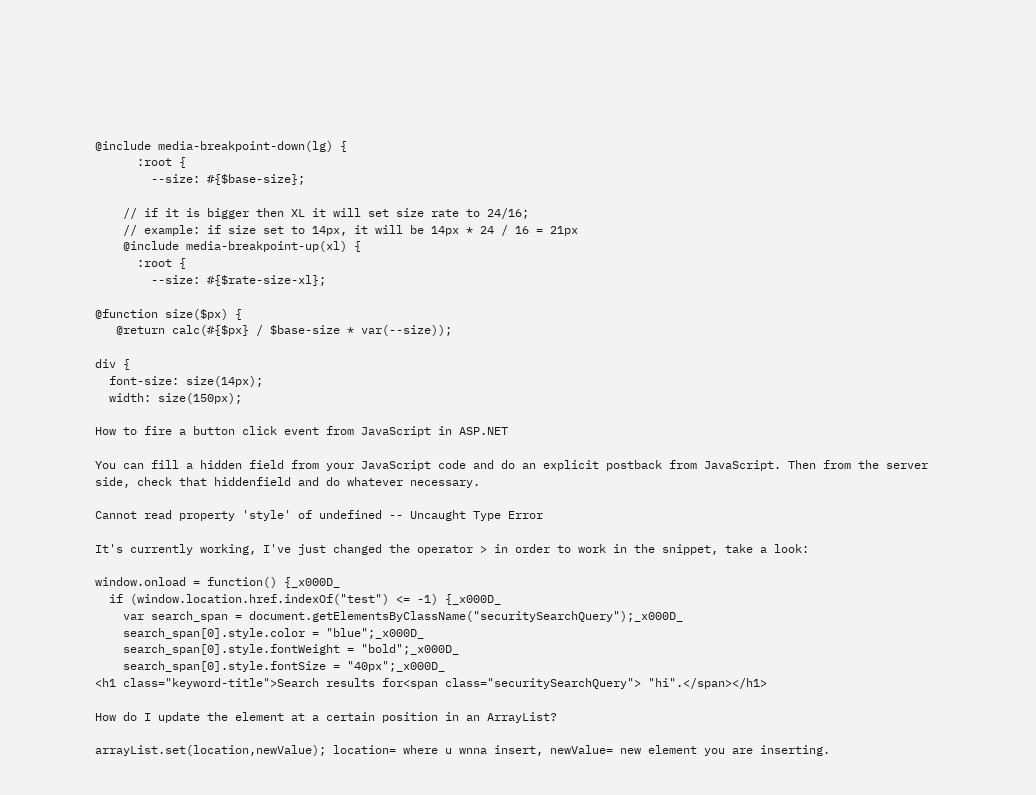@include media-breakpoint-down(lg) {
      :root {
        --size: #{$base-size};

    // if it is bigger then XL it will set size rate to 24/16;
    // example: if size set to 14px, it will be 14px * 24 / 16 = 21px
    @include media-breakpoint-up(xl) {
      :root {
        --size: #{$rate-size-xl};

@function size($px) {
   @return calc(#{$px} / $base-size * var(--size));

div {
  font-size: size(14px);
  width: size(150px);

How to fire a button click event from JavaScript in ASP.NET

You can fill a hidden field from your JavaScript code and do an explicit postback from JavaScript. Then from the server side, check that hiddenfield and do whatever necessary.

Cannot read property 'style' of undefined -- Uncaught Type Error

It's currently working, I've just changed the operator > in order to work in the snippet, take a look:

window.onload = function() {_x000D_
  if (window.location.href.indexOf("test") <= -1) {_x000D_
    var search_span = document.getElementsByClassName("securitySearchQuery");_x000D_
    search_span[0].style.color = "blue";_x000D_
    search_span[0].style.fontWeight = "bold";_x000D_
    search_span[0].style.fontSize = "40px";_x000D_
<h1 class="keyword-title">Search results for<span class="securitySearchQuery"> "hi".</span></h1>

How do I update the element at a certain position in an ArrayList?

arrayList.set(location,newValue); location= where u wnna insert, newValue= new element you are inserting.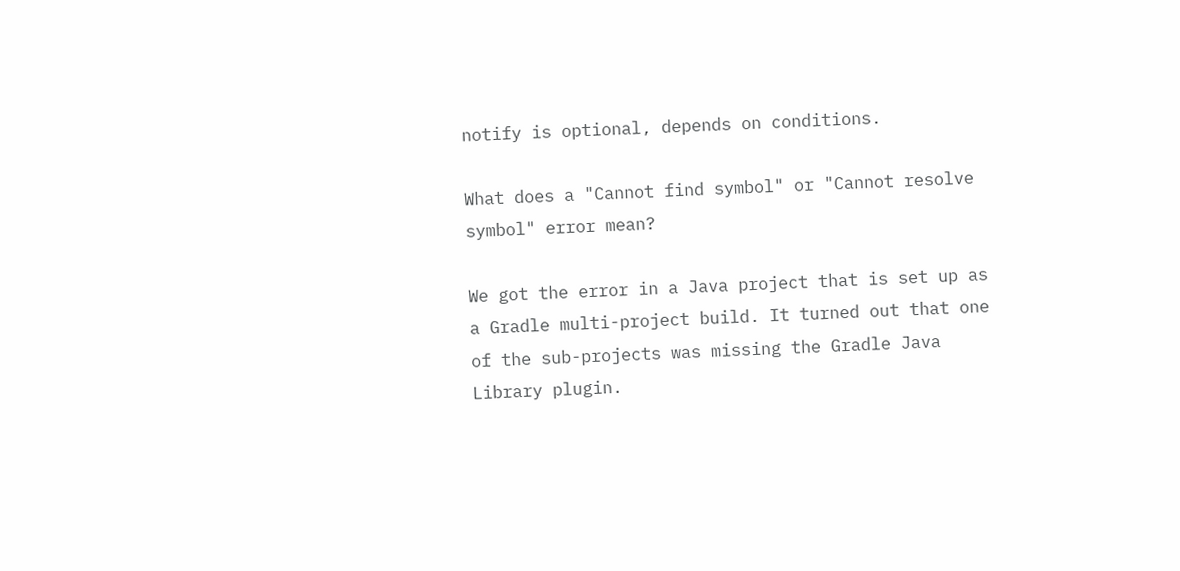notify is optional, depends on conditions.

What does a "Cannot find symbol" or "Cannot resolve symbol" error mean?

We got the error in a Java project that is set up as a Gradle multi-project build. It turned out that one of the sub-projects was missing the Gradle Java Library plugin.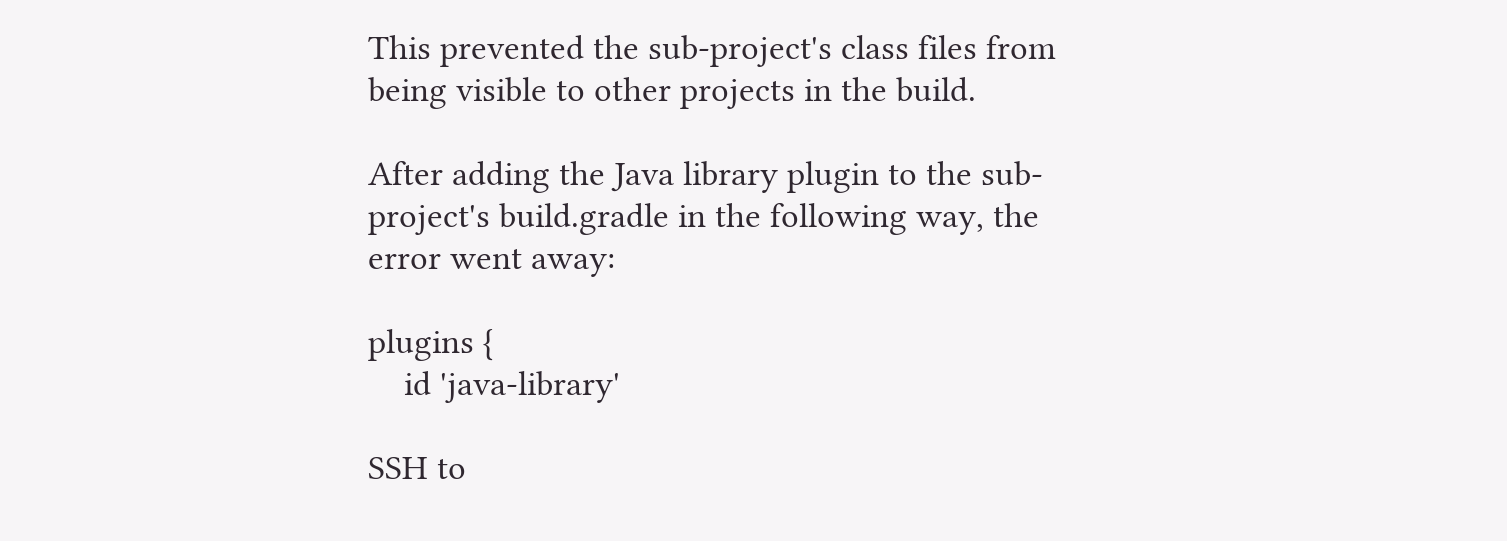This prevented the sub-project's class files from being visible to other projects in the build.

After adding the Java library plugin to the sub-project's build.gradle in the following way, the error went away:

plugins {
    id 'java-library'

SSH to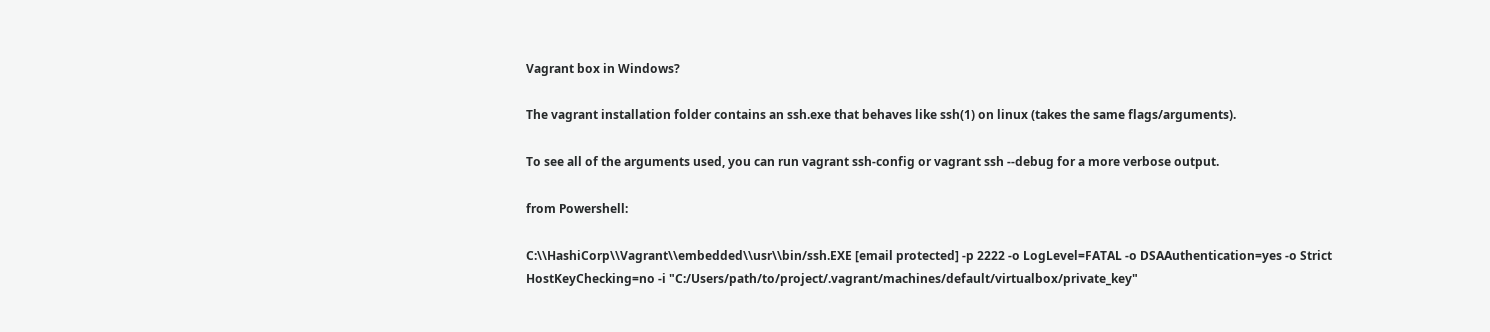Vagrant box in Windows?

The vagrant installation folder contains an ssh.exe that behaves like ssh(1) on linux (takes the same flags/arguments).

To see all of the arguments used, you can run vagrant ssh-config or vagrant ssh --debug for a more verbose output.

from Powershell:

C:\\HashiCorp\\Vagrant\\embedded\\usr\\bin/ssh.EXE [email protected] -p 2222 -o LogLevel=FATAL -o DSAAuthentication=yes -o Strict
HostKeyChecking=no -i "C:/Users/path/to/project/.vagrant/machines/default/virtualbox/private_key"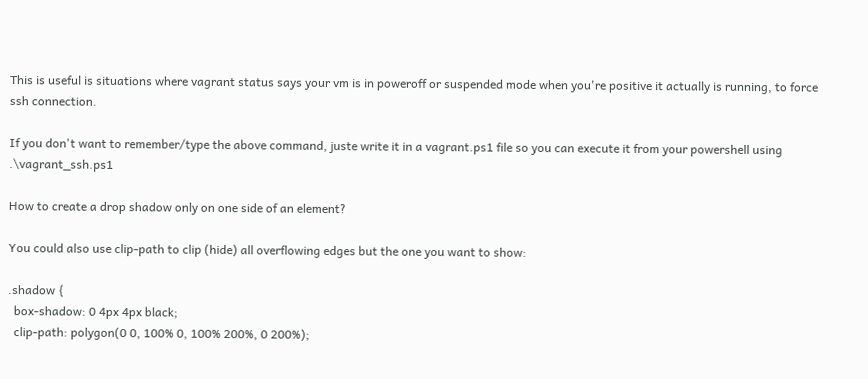This is useful is situations where vagrant status says your vm is in poweroff or suspended mode when you're positive it actually is running, to force ssh connection.

If you don't want to remember/type the above command, juste write it in a vagrant.ps1 file so you can execute it from your powershell using .\vagrant_ssh.ps1

How to create a drop shadow only on one side of an element?

You could also use clip-path to clip (hide) all overflowing edges but the one you want to show:

.shadow {
  box-shadow: 0 4px 4px black;
  clip-path: polygon(0 0, 100% 0, 100% 200%, 0 200%);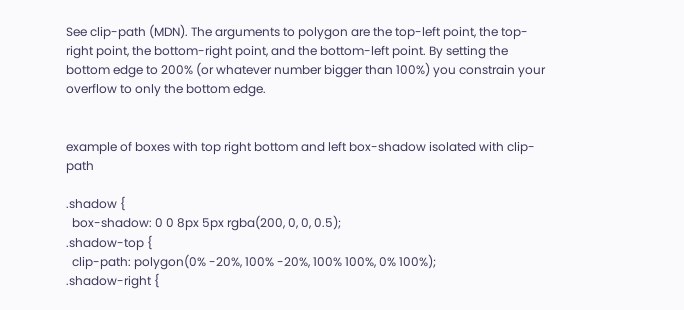See clip-path (MDN). The arguments to polygon are the top-left point, the top-right point, the bottom-right point, and the bottom-left point. By setting the bottom edge to 200% (or whatever number bigger than 100%) you constrain your overflow to only the bottom edge.


example of boxes with top right bottom and left box-shadow isolated with clip-path

.shadow {
  box-shadow: 0 0 8px 5px rgba(200, 0, 0, 0.5);
.shadow-top {
  clip-path: polygon(0% -20%, 100% -20%, 100% 100%, 0% 100%);
.shadow-right {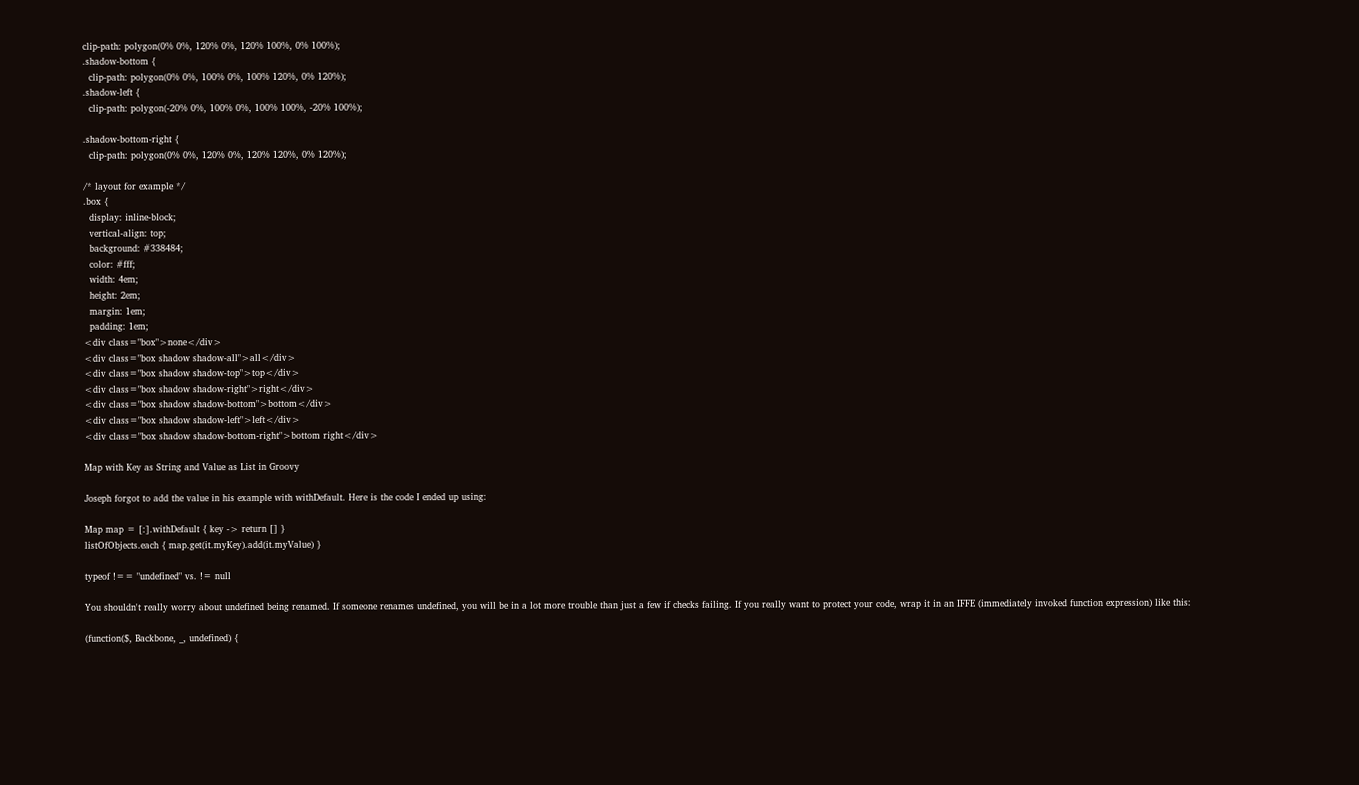clip-path: polygon(0% 0%, 120% 0%, 120% 100%, 0% 100%);
.shadow-bottom {
  clip-path: polygon(0% 0%, 100% 0%, 100% 120%, 0% 120%);
.shadow-left {
  clip-path: polygon(-20% 0%, 100% 0%, 100% 100%, -20% 100%);

.shadow-bottom-right {
  clip-path: polygon(0% 0%, 120% 0%, 120% 120%, 0% 120%);

/* layout for example */
.box {
  display: inline-block;
  vertical-align: top;
  background: #338484;
  color: #fff;
  width: 4em;
  height: 2em;
  margin: 1em;
  padding: 1em;
<div class="box">none</div>
<div class="box shadow shadow-all">all</div>
<div class="box shadow shadow-top">top</div>
<div class="box shadow shadow-right">right</div>
<div class="box shadow shadow-bottom">bottom</div>
<div class="box shadow shadow-left">left</div>
<div class="box shadow shadow-bottom-right">bottom right</div>

Map with Key as String and Value as List in Groovy

Joseph forgot to add the value in his example with withDefault. Here is the code I ended up using:

Map map = [:].withDefault { key -> return [] }
listOfObjects.each { map.get(it.myKey).add(it.myValue) }

typeof !== "undefined" vs. != null

You shouldn't really worry about undefined being renamed. If someone renames undefined, you will be in a lot more trouble than just a few if checks failing. If you really want to protect your code, wrap it in an IFFE (immediately invoked function expression) like this:

(function($, Backbone, _, undefined) {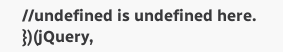//undefined is undefined here.
})(jQuery,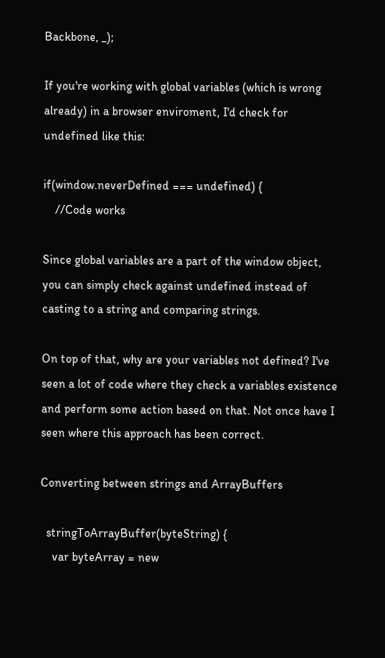Backbone, _);

If you're working with global variables (which is wrong already) in a browser enviroment, I'd check for undefined like this:

if(window.neverDefined === undefined) {
    //Code works

Since global variables are a part of the window object, you can simply check against undefined instead of casting to a string and comparing strings.

On top of that, why are your variables not defined? I've seen a lot of code where they check a variables existence and perform some action based on that. Not once have I seen where this approach has been correct.

Converting between strings and ArrayBuffers

  stringToArrayBuffer(byteString) {
    var byteArray = new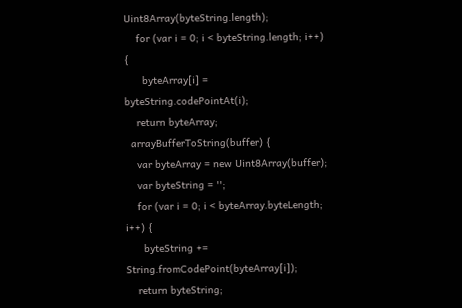Uint8Array(byteString.length);
    for (var i = 0; i < byteString.length; i++) {
      byteArray[i] = byteString.codePointAt(i);
    return byteArray;
  arrayBufferToString(buffer) {
    var byteArray = new Uint8Array(buffer);
    var byteString = '';
    for (var i = 0; i < byteArray.byteLength; i++) {
      byteString += String.fromCodePoint(byteArray[i]);
    return byteString;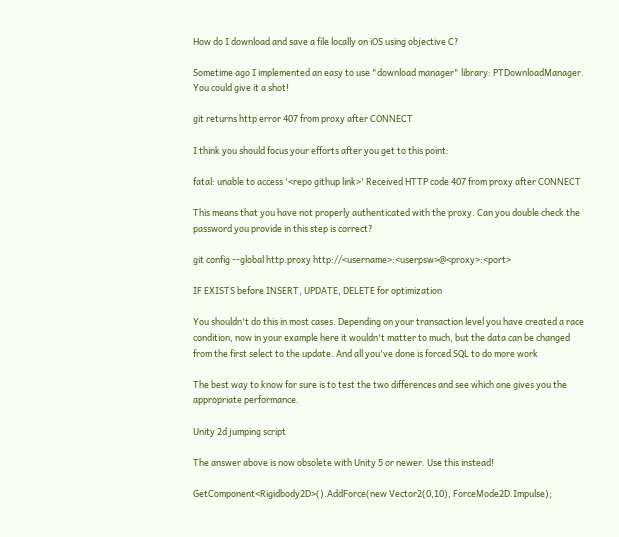How do I download and save a file locally on iOS using objective C?

Sometime ago I implemented an easy to use "download manager" library: PTDownloadManager. You could give it a shot!

git returns http error 407 from proxy after CONNECT

I think you should focus your efforts after you get to this point:

fatal: unable to access '<repo githup link>' Received HTTP code 407 from proxy after CONNECT

This means that you have not properly authenticated with the proxy. Can you double check the password you provide in this step is correct?

git config --global http.proxy http://<username>:<userpsw>@<proxy>:<port>

IF EXISTS before INSERT, UPDATE, DELETE for optimization

You shouldn't do this in most cases. Depending on your transaction level you have created a race condition, now in your example here it wouldn't matter to much, but the data can be changed from the first select to the update. And all you've done is forced SQL to do more work

The best way to know for sure is to test the two differences and see which one gives you the appropriate performance.

Unity 2d jumping script

The answer above is now obsolete with Unity 5 or newer. Use this instead!

GetComponent<Rigidbody2D>().AddForce(new Vector2(0,10), ForceMode2D.Impulse);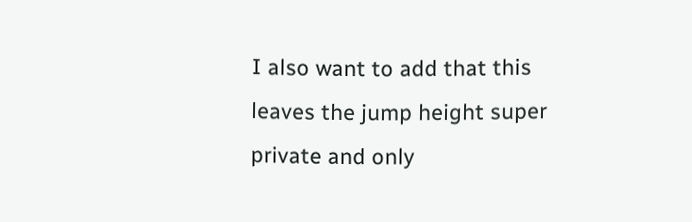I also want to add that this leaves the jump height super private and only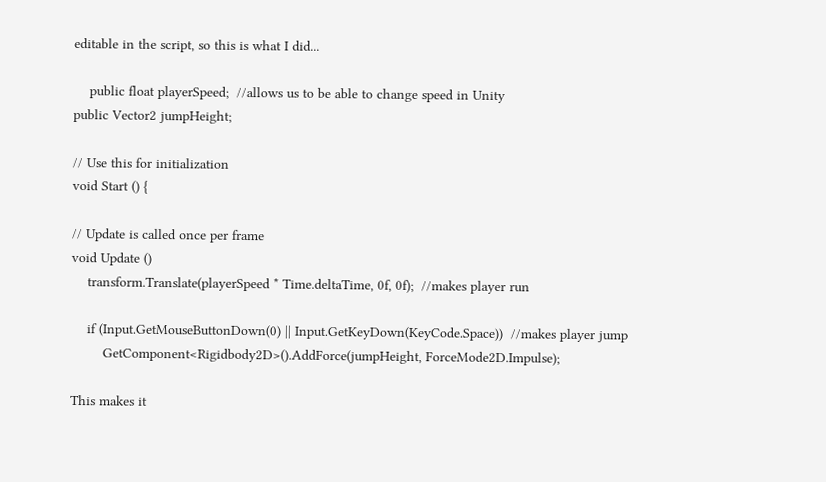editable in the script, so this is what I did...

    public float playerSpeed;  //allows us to be able to change speed in Unity
public Vector2 jumpHeight;

// Use this for initialization
void Start () {

// Update is called once per frame
void Update ()
    transform.Translate(playerSpeed * Time.deltaTime, 0f, 0f);  //makes player run

    if (Input.GetMouseButtonDown(0) || Input.GetKeyDown(KeyCode.Space))  //makes player jump
        GetComponent<Rigidbody2D>().AddForce(jumpHeight, ForceMode2D.Impulse);

This makes it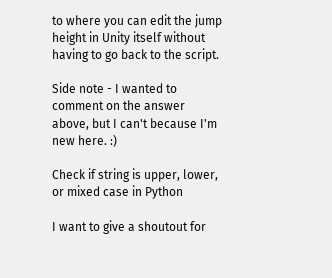to where you can edit the jump height in Unity itself without having to go back to the script.

Side note - I wanted to comment on the answer above, but I can't because I'm new here. :)

Check if string is upper, lower, or mixed case in Python

I want to give a shoutout for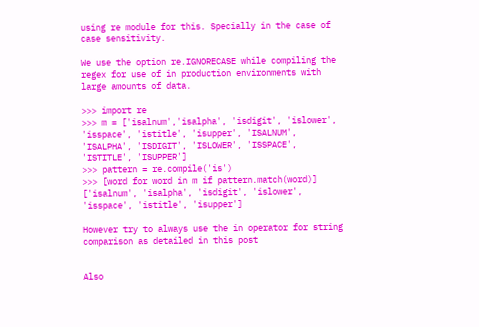using re module for this. Specially in the case of case sensitivity.

We use the option re.IGNORECASE while compiling the regex for use of in production environments with large amounts of data.

>>> import re
>>> m = ['isalnum','isalpha', 'isdigit', 'islower', 'isspace', 'istitle', 'isupper', 'ISALNUM', 'ISALPHA', 'ISDIGIT', 'ISLOWER', 'ISSPACE', 'ISTITLE', 'ISUPPER']
>>> pattern = re.compile('is')
>>> [word for word in m if pattern.match(word)]
['isalnum', 'isalpha', 'isdigit', 'islower', 'isspace', 'istitle', 'isupper']

However try to always use the in operator for string comparison as detailed in this post


Also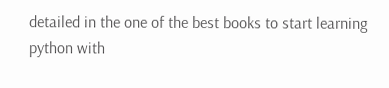detailed in the one of the best books to start learning python with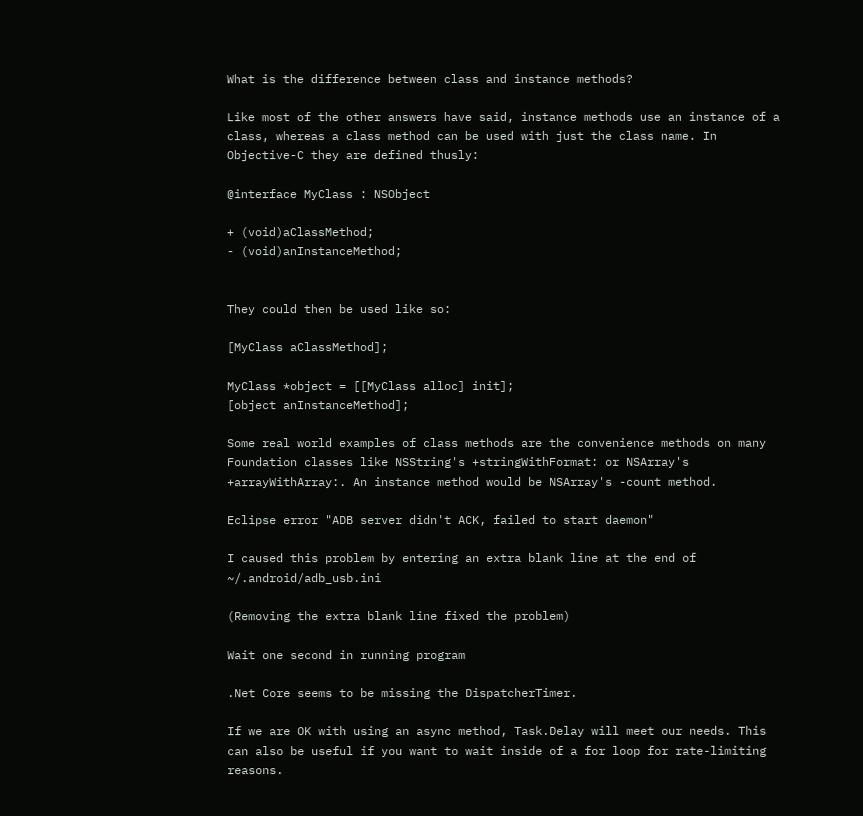What is the difference between class and instance methods?

Like most of the other answers have said, instance methods use an instance of a class, whereas a class method can be used with just the class name. In Objective-C they are defined thusly:

@interface MyClass : NSObject

+ (void)aClassMethod;
- (void)anInstanceMethod;


They could then be used like so:

[MyClass aClassMethod];

MyClass *object = [[MyClass alloc] init];
[object anInstanceMethod];

Some real world examples of class methods are the convenience methods on many Foundation classes like NSString's +stringWithFormat: or NSArray's +arrayWithArray:. An instance method would be NSArray's -count method.

Eclipse error "ADB server didn't ACK, failed to start daemon"

I caused this problem by entering an extra blank line at the end of ~/.android/adb_usb.ini

(Removing the extra blank line fixed the problem)

Wait one second in running program

.Net Core seems to be missing the DispatcherTimer.

If we are OK with using an async method, Task.Delay will meet our needs. This can also be useful if you want to wait inside of a for loop for rate-limiting reasons.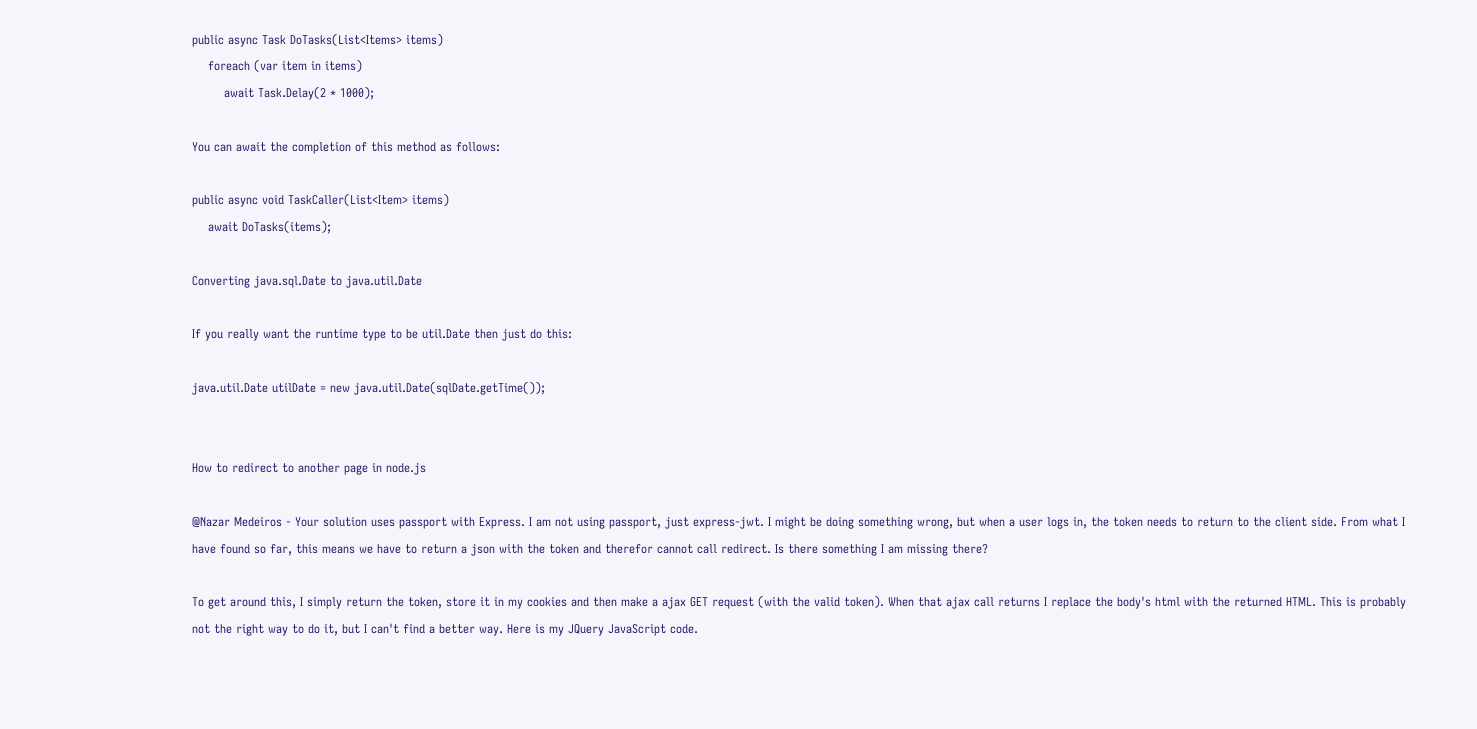public async Task DoTasks(List<Items> items)
    foreach (var item in items)
        await Task.Delay(2 * 1000);

You can await the completion of this method as follows:

public async void TaskCaller(List<Item> items)
    await DoTasks(items);

Converting java.sql.Date to java.util.Date

If you really want the runtime type to be util.Date then just do this:

java.util.Date utilDate = new java.util.Date(sqlDate.getTime());


How to redirect to another page in node.js

@Nazar Medeiros - Your solution uses passport with Express. I am not using passport, just express-jwt. I might be doing something wrong, but when a user logs in, the token needs to return to the client side. From what I have found so far, this means we have to return a json with the token and therefor cannot call redirect. Is there something I am missing there?

To get around this, I simply return the token, store it in my cookies and then make a ajax GET request (with the valid token). When that ajax call returns I replace the body's html with the returned HTML. This is probably not the right way to do it, but I can't find a better way. Here is my JQuery JavaScript code.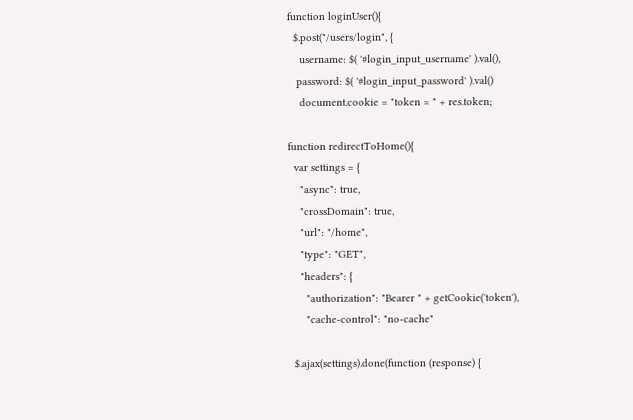function loginUser(){
  $.post("/users/login", {
    username: $( '#login_input_username' ).val(),
   password: $( '#login_input_password' ).val()
    document.cookie = "token = " + res.token;

function redirectToHome(){
  var settings = {
    "async": true,
    "crossDomain": true,
    "url": "/home",
    "type": "GET",
    "headers": {
      "authorization": "Bearer " + getCookie('token'),
      "cache-control": "no-cache"

  $.ajax(settings).done(function (response) {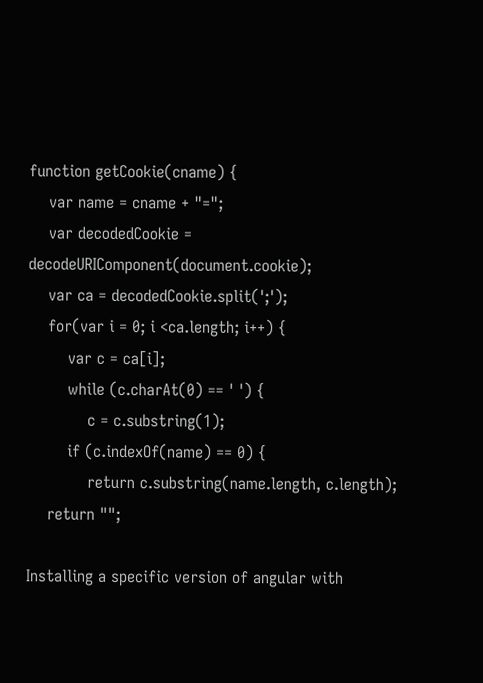function getCookie(cname) {
    var name = cname + "=";
    var decodedCookie = decodeURIComponent(document.cookie);
    var ca = decodedCookie.split(';');
    for(var i = 0; i <ca.length; i++) {
        var c = ca[i];
        while (c.charAt(0) == ' ') {
            c = c.substring(1);
        if (c.indexOf(name) == 0) {
            return c.substring(name.length, c.length);
    return "";

Installing a specific version of angular with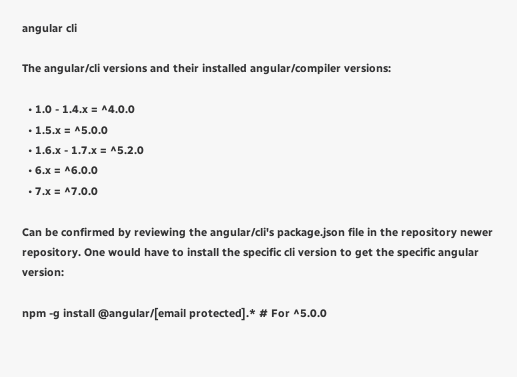angular cli

The angular/cli versions and their installed angular/compiler versions:

  • 1.0 - 1.4.x = ^4.0.0
  • 1.5.x = ^5.0.0
  • 1.6.x - 1.7.x = ^5.2.0
  • 6.x = ^6.0.0
  • 7.x = ^7.0.0

Can be confirmed by reviewing the angular/cli's package.json file in the repository newer repository. One would have to install the specific cli version to get the specific angular version:

npm -g install @angular/[email protected].* # For ^5.0.0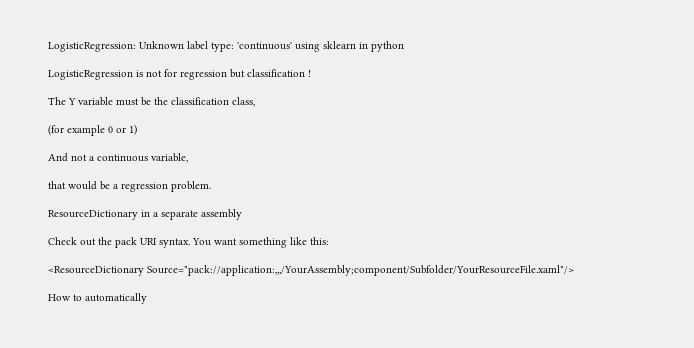LogisticRegression: Unknown label type: 'continuous' using sklearn in python

LogisticRegression is not for regression but classification !

The Y variable must be the classification class,

(for example 0 or 1)

And not a continuous variable,

that would be a regression problem.

ResourceDictionary in a separate assembly

Check out the pack URI syntax. You want something like this:

<ResourceDictionary Source="pack://application:,,,/YourAssembly;component/Subfolder/YourResourceFile.xaml"/>

How to automatically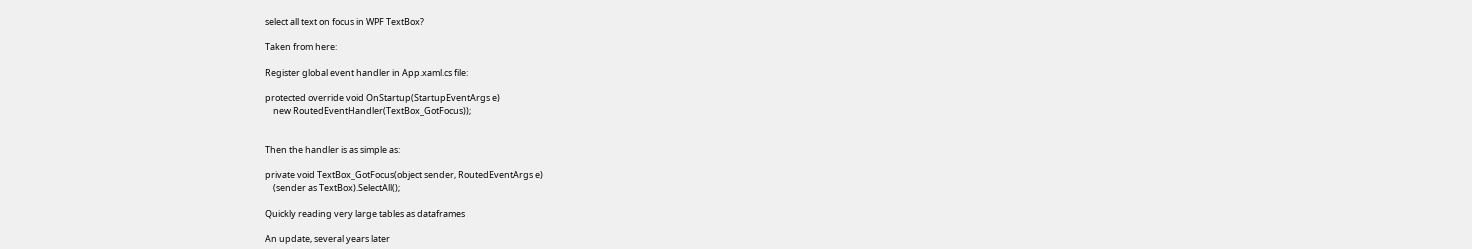select all text on focus in WPF TextBox?

Taken from here:

Register global event handler in App.xaml.cs file:

protected override void OnStartup(StartupEventArgs e)
    new RoutedEventHandler(TextBox_GotFocus));


Then the handler is as simple as:

private void TextBox_GotFocus(object sender, RoutedEventArgs e)
    (sender as TextBox).SelectAll();

Quickly reading very large tables as dataframes

An update, several years later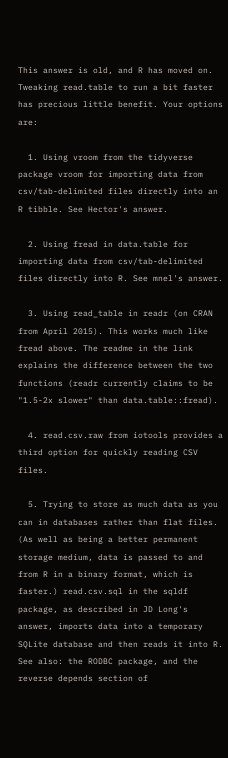This answer is old, and R has moved on. Tweaking read.table to run a bit faster has precious little benefit. Your options are:

  1. Using vroom from the tidyverse package vroom for importing data from csv/tab-delimited files directly into an R tibble. See Hector's answer.

  2. Using fread in data.table for importing data from csv/tab-delimited files directly into R. See mnel's answer.

  3. Using read_table in readr (on CRAN from April 2015). This works much like fread above. The readme in the link explains the difference between the two functions (readr currently claims to be "1.5-2x slower" than data.table::fread).

  4. read.csv.raw from iotools provides a third option for quickly reading CSV files.

  5. Trying to store as much data as you can in databases rather than flat files. (As well as being a better permanent storage medium, data is passed to and from R in a binary format, which is faster.) read.csv.sql in the sqldf package, as described in JD Long's answer, imports data into a temporary SQLite database and then reads it into R. See also: the RODBC package, and the reverse depends section of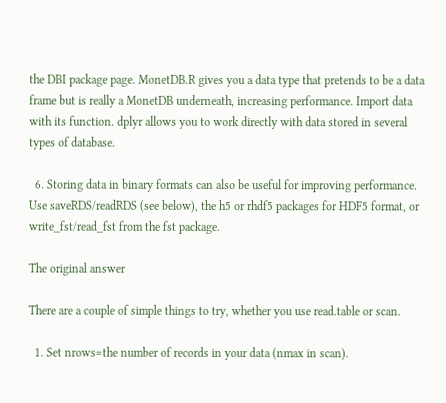the DBI package page. MonetDB.R gives you a data type that pretends to be a data frame but is really a MonetDB underneath, increasing performance. Import data with its function. dplyr allows you to work directly with data stored in several types of database.

  6. Storing data in binary formats can also be useful for improving performance. Use saveRDS/readRDS (see below), the h5 or rhdf5 packages for HDF5 format, or write_fst/read_fst from the fst package.

The original answer

There are a couple of simple things to try, whether you use read.table or scan.

  1. Set nrows=the number of records in your data (nmax in scan).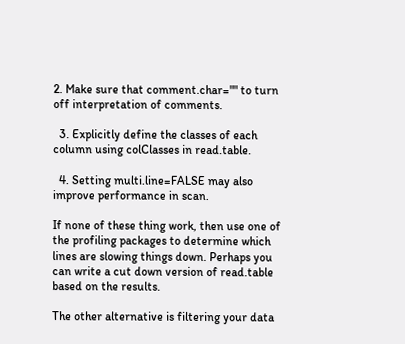2. Make sure that comment.char="" to turn off interpretation of comments.

  3. Explicitly define the classes of each column using colClasses in read.table.

  4. Setting multi.line=FALSE may also improve performance in scan.

If none of these thing work, then use one of the profiling packages to determine which lines are slowing things down. Perhaps you can write a cut down version of read.table based on the results.

The other alternative is filtering your data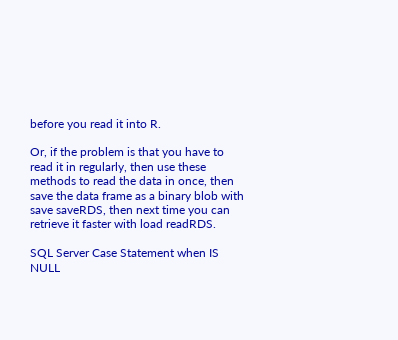before you read it into R.

Or, if the problem is that you have to read it in regularly, then use these methods to read the data in once, then save the data frame as a binary blob with save saveRDS, then next time you can retrieve it faster with load readRDS.

SQL Server Case Statement when IS NULL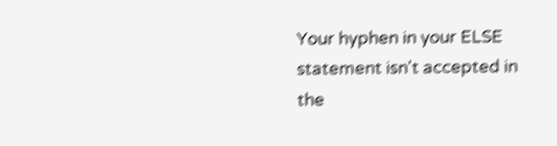Your hyphen in your ELSE statement isn't accepted in the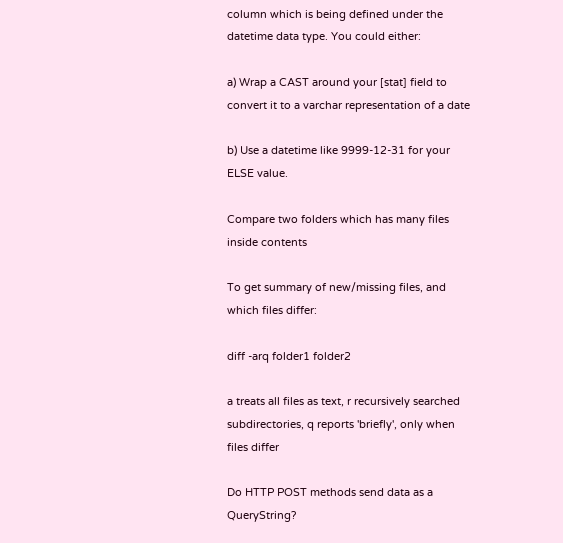column which is being defined under the datetime data type. You could either:

a) Wrap a CAST around your [stat] field to convert it to a varchar representation of a date

b) Use a datetime like 9999-12-31 for your ELSE value.

Compare two folders which has many files inside contents

To get summary of new/missing files, and which files differ:

diff -arq folder1 folder2

a treats all files as text, r recursively searched subdirectories, q reports 'briefly', only when files differ

Do HTTP POST methods send data as a QueryString?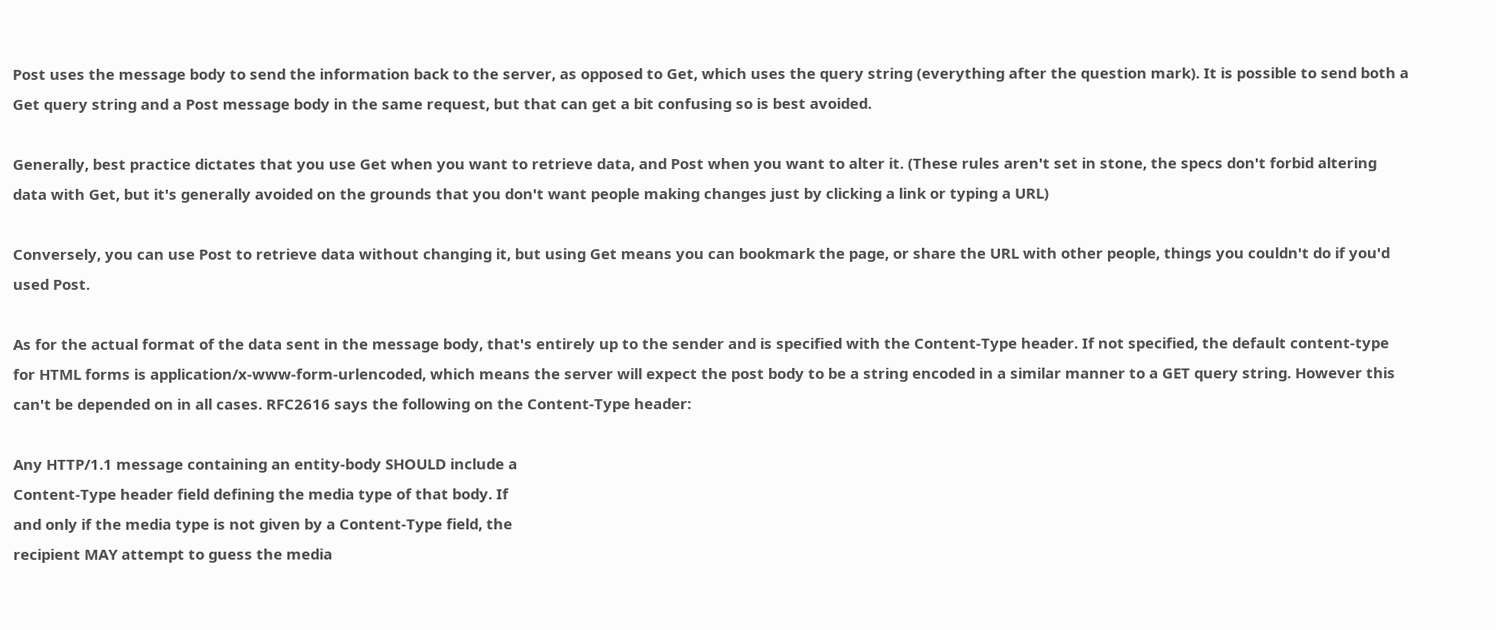Post uses the message body to send the information back to the server, as opposed to Get, which uses the query string (everything after the question mark). It is possible to send both a Get query string and a Post message body in the same request, but that can get a bit confusing so is best avoided.

Generally, best practice dictates that you use Get when you want to retrieve data, and Post when you want to alter it. (These rules aren't set in stone, the specs don't forbid altering data with Get, but it's generally avoided on the grounds that you don't want people making changes just by clicking a link or typing a URL)

Conversely, you can use Post to retrieve data without changing it, but using Get means you can bookmark the page, or share the URL with other people, things you couldn't do if you'd used Post.

As for the actual format of the data sent in the message body, that's entirely up to the sender and is specified with the Content-Type header. If not specified, the default content-type for HTML forms is application/x-www-form-urlencoded, which means the server will expect the post body to be a string encoded in a similar manner to a GET query string. However this can't be depended on in all cases. RFC2616 says the following on the Content-Type header:

Any HTTP/1.1 message containing an entity-body SHOULD include a
Content-Type header field defining the media type of that body. If
and only if the media type is not given by a Content-Type field, the
recipient MAY attempt to guess the media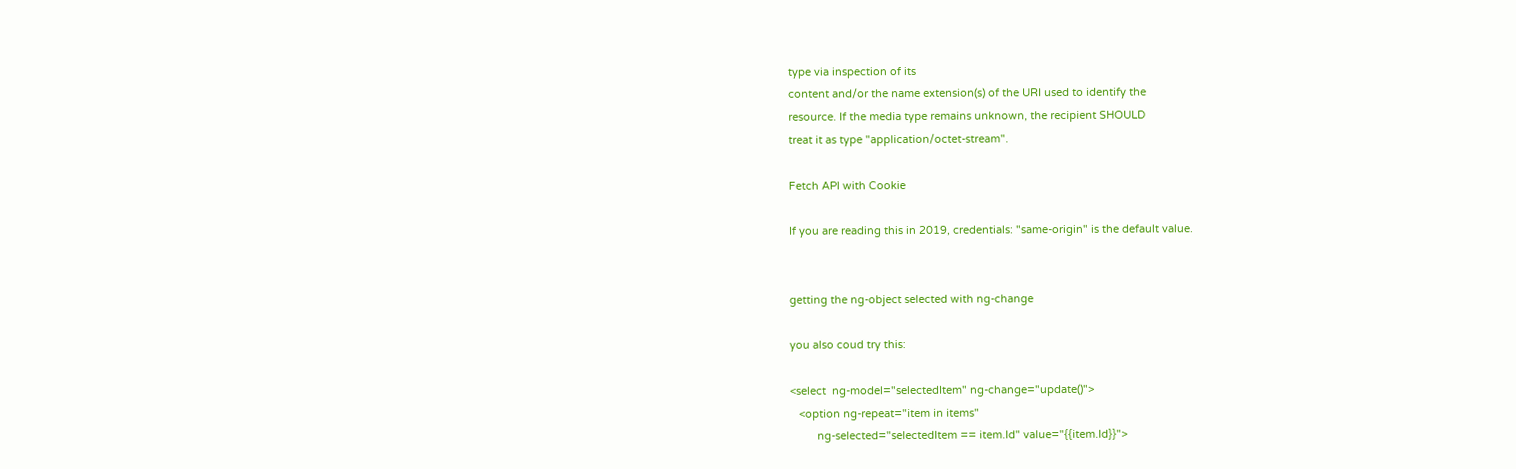type via inspection of its
content and/or the name extension(s) of the URI used to identify the
resource. If the media type remains unknown, the recipient SHOULD
treat it as type "application/octet-stream".

Fetch API with Cookie

If you are reading this in 2019, credentials: "same-origin" is the default value.


getting the ng-object selected with ng-change

you also coud try this:

<select  ng-model="selectedItem" ng-change="update()">
   <option ng-repeat="item in items"
         ng-selected="selectedItem == item.Id" value="{{item.Id}}">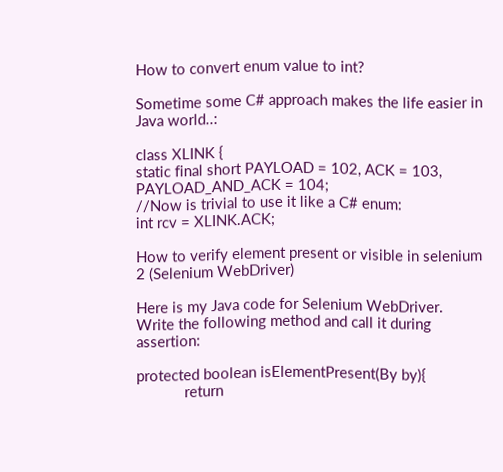How to convert enum value to int?

Sometime some C# approach makes the life easier in Java world..:

class XLINK {
static final short PAYLOAD = 102, ACK = 103, PAYLOAD_AND_ACK = 104;
//Now is trivial to use it like a C# enum:
int rcv = XLINK.ACK;

How to verify element present or visible in selenium 2 (Selenium WebDriver)

Here is my Java code for Selenium WebDriver. Write the following method and call it during assertion:

protected boolean isElementPresent(By by){
            return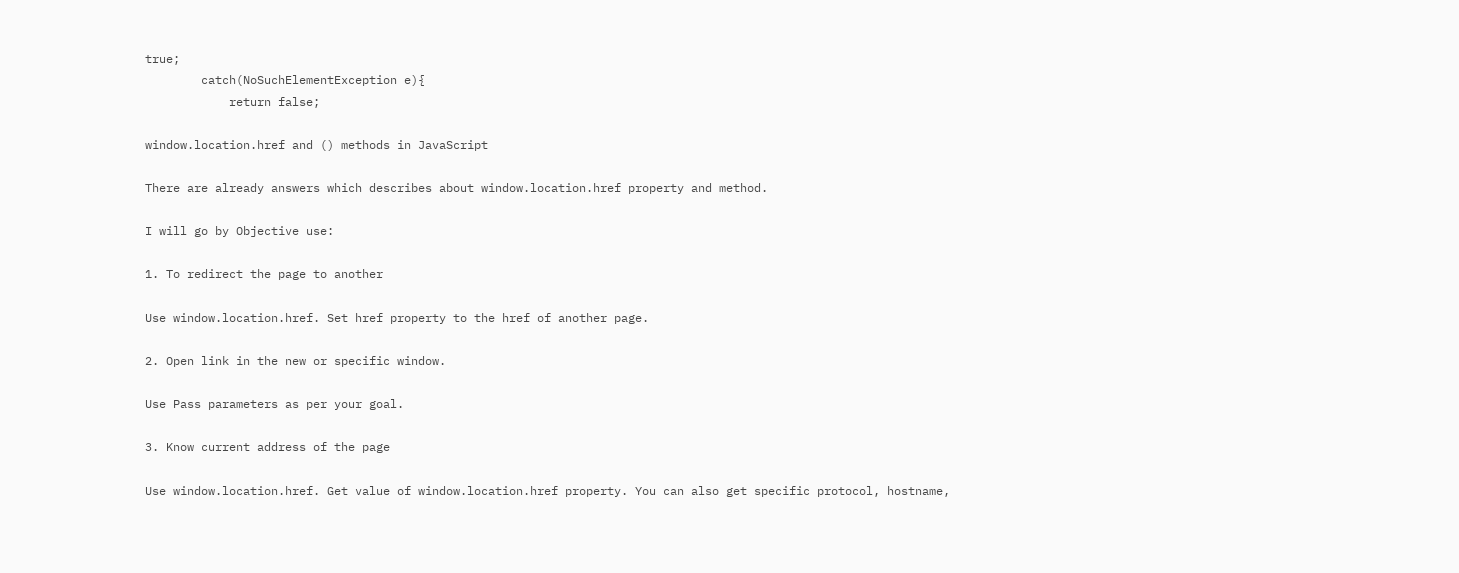true;
        catch(NoSuchElementException e){
            return false;

window.location.href and () methods in JavaScript

There are already answers which describes about window.location.href property and method.

I will go by Objective use:

1. To redirect the page to another

Use window.location.href. Set href property to the href of another page.

2. Open link in the new or specific window.

Use Pass parameters as per your goal.

3. Know current address of the page

Use window.location.href. Get value of window.location.href property. You can also get specific protocol, hostname,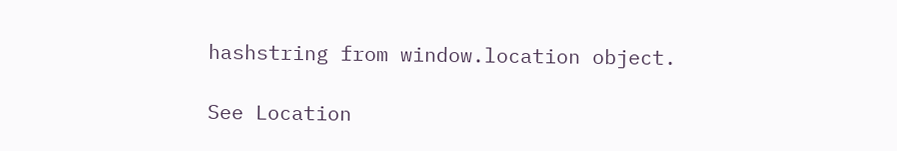hashstring from window.location object.

See Location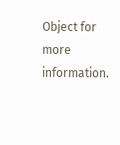Object for more information.